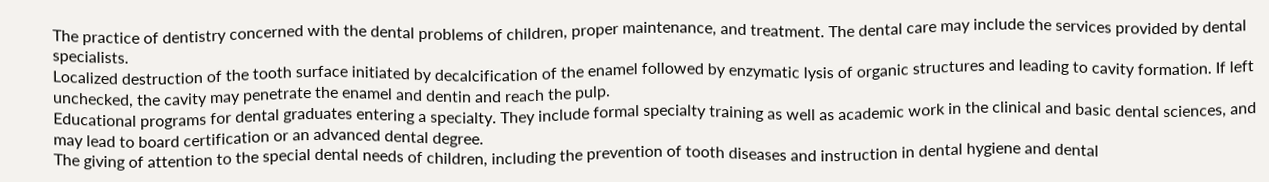The practice of dentistry concerned with the dental problems of children, proper maintenance, and treatment. The dental care may include the services provided by dental specialists.
Localized destruction of the tooth surface initiated by decalcification of the enamel followed by enzymatic lysis of organic structures and leading to cavity formation. If left unchecked, the cavity may penetrate the enamel and dentin and reach the pulp.
Educational programs for dental graduates entering a specialty. They include formal specialty training as well as academic work in the clinical and basic dental sciences, and may lead to board certification or an advanced dental degree.
The giving of attention to the special dental needs of children, including the prevention of tooth diseases and instruction in dental hygiene and dental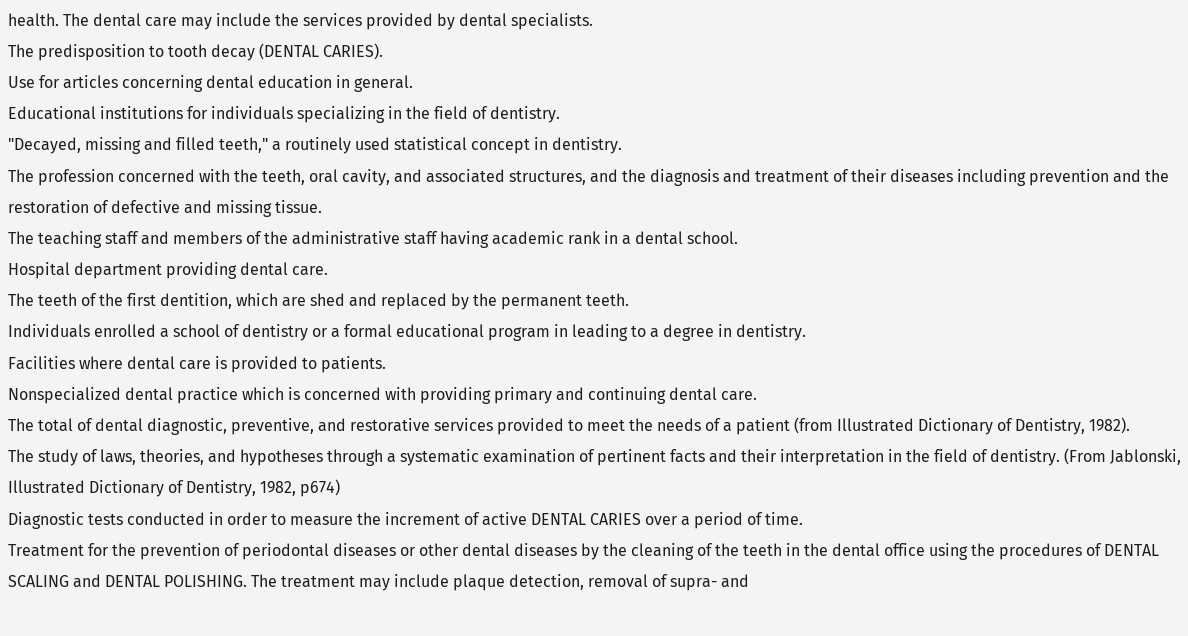health. The dental care may include the services provided by dental specialists.
The predisposition to tooth decay (DENTAL CARIES).
Use for articles concerning dental education in general.
Educational institutions for individuals specializing in the field of dentistry.
"Decayed, missing and filled teeth," a routinely used statistical concept in dentistry.
The profession concerned with the teeth, oral cavity, and associated structures, and the diagnosis and treatment of their diseases including prevention and the restoration of defective and missing tissue.
The teaching staff and members of the administrative staff having academic rank in a dental school.
Hospital department providing dental care.
The teeth of the first dentition, which are shed and replaced by the permanent teeth.
Individuals enrolled a school of dentistry or a formal educational program in leading to a degree in dentistry.
Facilities where dental care is provided to patients.
Nonspecialized dental practice which is concerned with providing primary and continuing dental care.
The total of dental diagnostic, preventive, and restorative services provided to meet the needs of a patient (from Illustrated Dictionary of Dentistry, 1982).
The study of laws, theories, and hypotheses through a systematic examination of pertinent facts and their interpretation in the field of dentistry. (From Jablonski, Illustrated Dictionary of Dentistry, 1982, p674)
Diagnostic tests conducted in order to measure the increment of active DENTAL CARIES over a period of time.
Treatment for the prevention of periodontal diseases or other dental diseases by the cleaning of the teeth in the dental office using the procedures of DENTAL SCALING and DENTAL POLISHING. The treatment may include plaque detection, removal of supra- and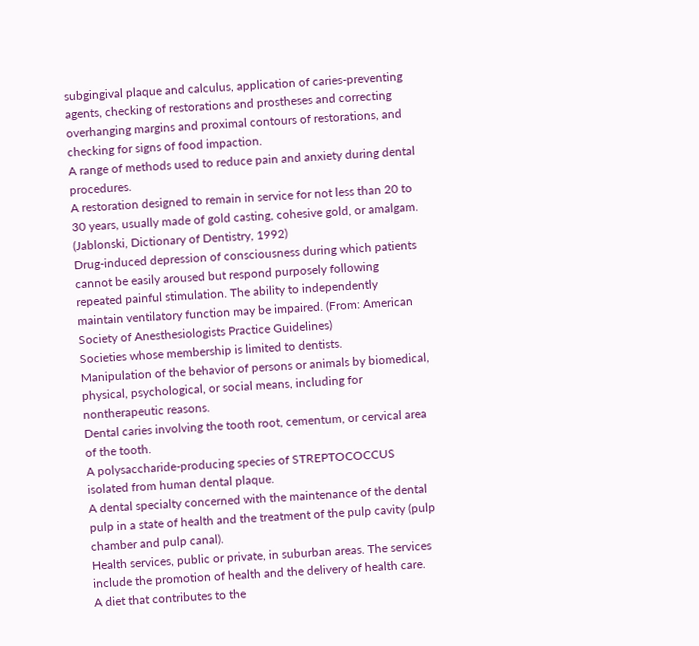subgingival plaque and calculus, application of caries-preventing agents, checking of restorations and prostheses and correcting overhanging margins and proximal contours of restorations, and checking for signs of food impaction.
A range of methods used to reduce pain and anxiety during dental procedures.
A restoration designed to remain in service for not less than 20 to 30 years, usually made of gold casting, cohesive gold, or amalgam. (Jablonski, Dictionary of Dentistry, 1992)
Drug-induced depression of consciousness during which patients cannot be easily aroused but respond purposely following repeated painful stimulation. The ability to independently maintain ventilatory function may be impaired. (From: American Society of Anesthesiologists Practice Guidelines)
Societies whose membership is limited to dentists.
Manipulation of the behavior of persons or animals by biomedical, physical, psychological, or social means, including for nontherapeutic reasons.
Dental caries involving the tooth root, cementum, or cervical area of the tooth.
A polysaccharide-producing species of STREPTOCOCCUS isolated from human dental plaque.
A dental specialty concerned with the maintenance of the dental pulp in a state of health and the treatment of the pulp cavity (pulp chamber and pulp canal).
Health services, public or private, in suburban areas. The services include the promotion of health and the delivery of health care.
A diet that contributes to the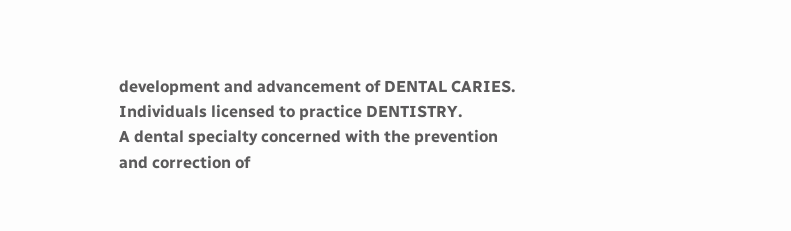development and advancement of DENTAL CARIES.
Individuals licensed to practice DENTISTRY.
A dental specialty concerned with the prevention and correction of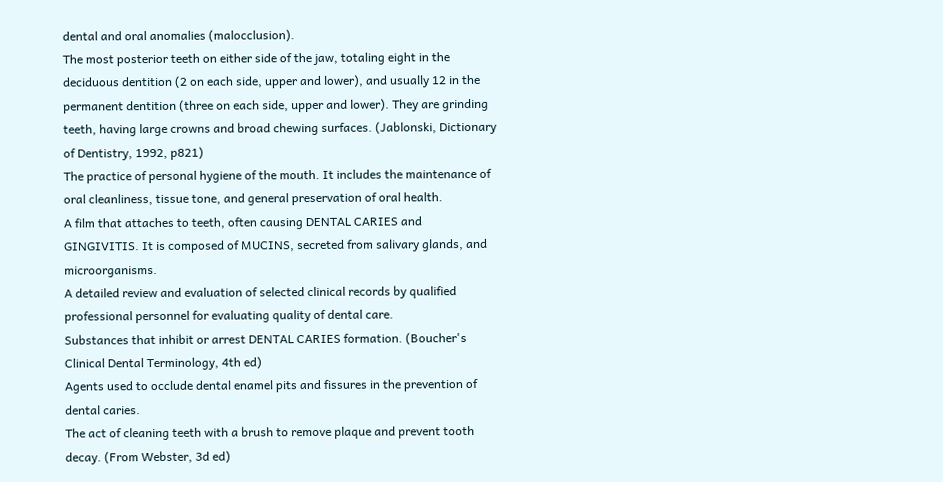dental and oral anomalies (malocclusion).
The most posterior teeth on either side of the jaw, totaling eight in the deciduous dentition (2 on each side, upper and lower), and usually 12 in the permanent dentition (three on each side, upper and lower). They are grinding teeth, having large crowns and broad chewing surfaces. (Jablonski, Dictionary of Dentistry, 1992, p821)
The practice of personal hygiene of the mouth. It includes the maintenance of oral cleanliness, tissue tone, and general preservation of oral health.
A film that attaches to teeth, often causing DENTAL CARIES and GINGIVITIS. It is composed of MUCINS, secreted from salivary glands, and microorganisms.
A detailed review and evaluation of selected clinical records by qualified professional personnel for evaluating quality of dental care.
Substances that inhibit or arrest DENTAL CARIES formation. (Boucher's Clinical Dental Terminology, 4th ed)
Agents used to occlude dental enamel pits and fissures in the prevention of dental caries.
The act of cleaning teeth with a brush to remove plaque and prevent tooth decay. (From Webster, 3d ed)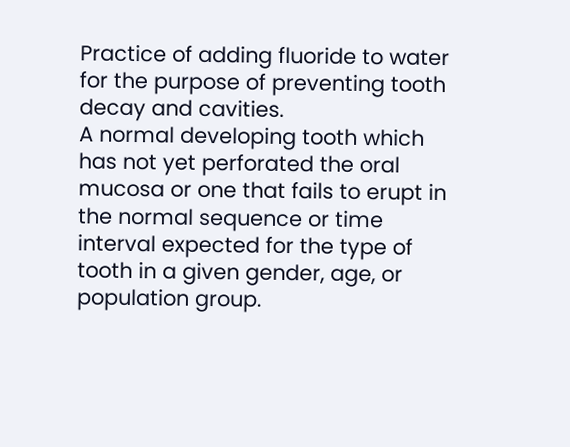Practice of adding fluoride to water for the purpose of preventing tooth decay and cavities.
A normal developing tooth which has not yet perforated the oral mucosa or one that fails to erupt in the normal sequence or time interval expected for the type of tooth in a given gender, age, or population group.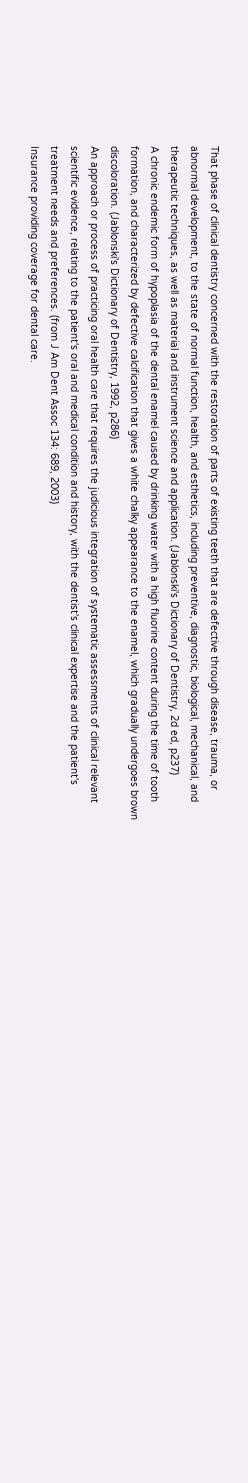That phase of clinical dentistry concerned with the restoration of parts of existing teeth that are defective through disease, trauma, or abnormal development, to the state of normal function, health, and esthetics, including preventive, diagnostic, biological, mechanical, and therapeutic techniques, as well as material and instrument science and application. (Jablonski's Dictionary of Dentistry, 2d ed, p237)
A chronic endemic form of hypoplasia of the dental enamel caused by drinking water with a high fluorine content during the time of tooth formation, and characterized by defective calcification that gives a white chalky appearance to the enamel, which gradually undergoes brown discoloration. (Jablonski's Dictionary of Dentistry, 1992, p286)
An approach or process of practicing oral health care that requires the judicious integration of systematic assessments of clinical relevant scientific evidence, relating to the patient's oral and medical condition and history, with the dentist's clinical expertise and the patient's treatment needs and preferences. (from J Am Dent Assoc 134: 689, 2003)
Insurance providing coverage for dental care.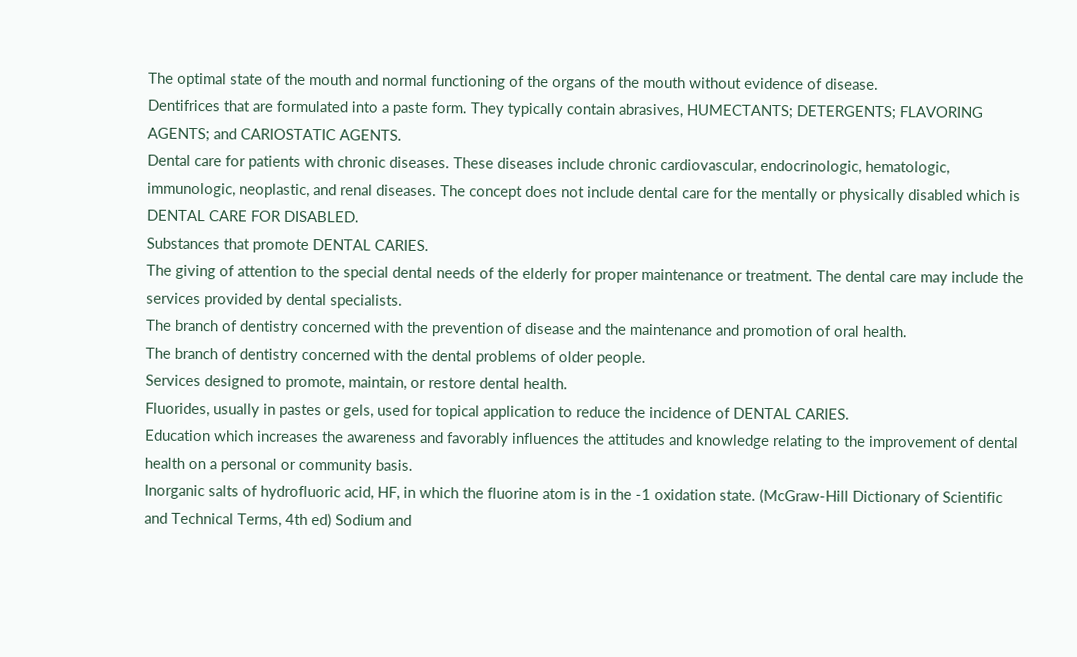The optimal state of the mouth and normal functioning of the organs of the mouth without evidence of disease.
Dentifrices that are formulated into a paste form. They typically contain abrasives, HUMECTANTS; DETERGENTS; FLAVORING AGENTS; and CARIOSTATIC AGENTS.
Dental care for patients with chronic diseases. These diseases include chronic cardiovascular, endocrinologic, hematologic, immunologic, neoplastic, and renal diseases. The concept does not include dental care for the mentally or physically disabled which is DENTAL CARE FOR DISABLED.
Substances that promote DENTAL CARIES.
The giving of attention to the special dental needs of the elderly for proper maintenance or treatment. The dental care may include the services provided by dental specialists.
The branch of dentistry concerned with the prevention of disease and the maintenance and promotion of oral health.
The branch of dentistry concerned with the dental problems of older people.
Services designed to promote, maintain, or restore dental health.
Fluorides, usually in pastes or gels, used for topical application to reduce the incidence of DENTAL CARIES.
Education which increases the awareness and favorably influences the attitudes and knowledge relating to the improvement of dental health on a personal or community basis.
Inorganic salts of hydrofluoric acid, HF, in which the fluorine atom is in the -1 oxidation state. (McGraw-Hill Dictionary of Scientific and Technical Terms, 4th ed) Sodium and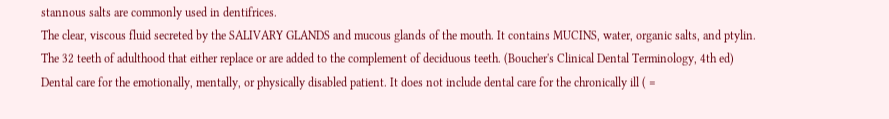stannous salts are commonly used in dentifrices.
The clear, viscous fluid secreted by the SALIVARY GLANDS and mucous glands of the mouth. It contains MUCINS, water, organic salts, and ptylin.
The 32 teeth of adulthood that either replace or are added to the complement of deciduous teeth. (Boucher's Clinical Dental Terminology, 4th ed)
Dental care for the emotionally, mentally, or physically disabled patient. It does not include dental care for the chronically ill ( =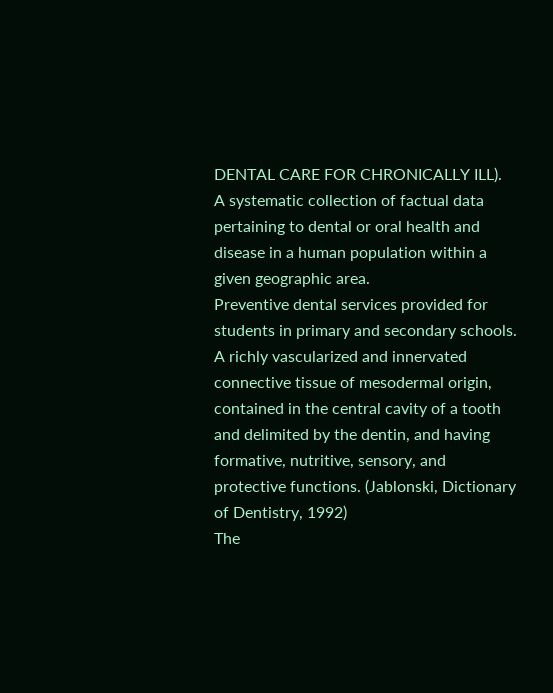DENTAL CARE FOR CHRONICALLY ILL).
A systematic collection of factual data pertaining to dental or oral health and disease in a human population within a given geographic area.
Preventive dental services provided for students in primary and secondary schools.
A richly vascularized and innervated connective tissue of mesodermal origin, contained in the central cavity of a tooth and delimited by the dentin, and having formative, nutritive, sensory, and protective functions. (Jablonski, Dictionary of Dentistry, 1992)
The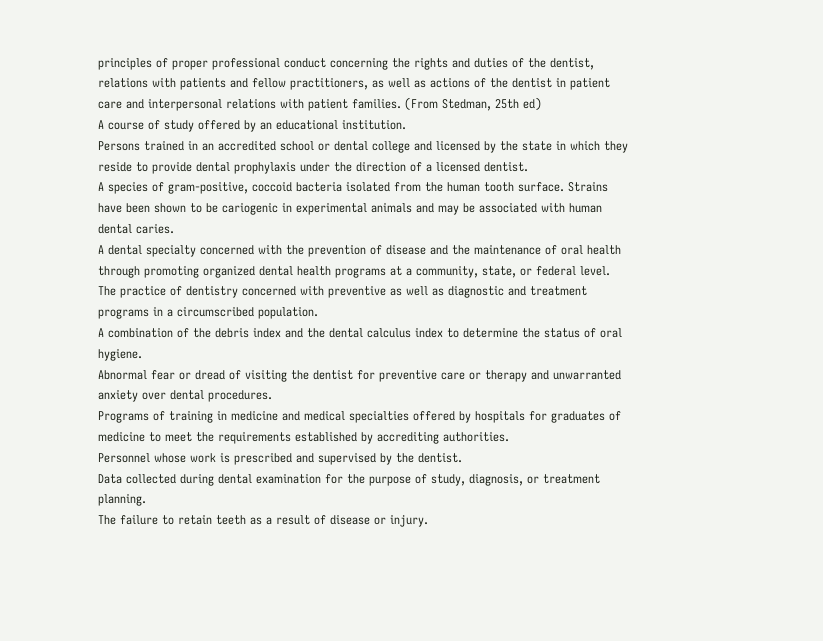principles of proper professional conduct concerning the rights and duties of the dentist, relations with patients and fellow practitioners, as well as actions of the dentist in patient care and interpersonal relations with patient families. (From Stedman, 25th ed)
A course of study offered by an educational institution.
Persons trained in an accredited school or dental college and licensed by the state in which they reside to provide dental prophylaxis under the direction of a licensed dentist.
A species of gram-positive, coccoid bacteria isolated from the human tooth surface. Strains have been shown to be cariogenic in experimental animals and may be associated with human dental caries.
A dental specialty concerned with the prevention of disease and the maintenance of oral health through promoting organized dental health programs at a community, state, or federal level.
The practice of dentistry concerned with preventive as well as diagnostic and treatment programs in a circumscribed population.
A combination of the debris index and the dental calculus index to determine the status of oral hygiene.
Abnormal fear or dread of visiting the dentist for preventive care or therapy and unwarranted anxiety over dental procedures.
Programs of training in medicine and medical specialties offered by hospitals for graduates of medicine to meet the requirements established by accrediting authorities.
Personnel whose work is prescribed and supervised by the dentist.
Data collected during dental examination for the purpose of study, diagnosis, or treatment planning.
The failure to retain teeth as a result of disease or injury.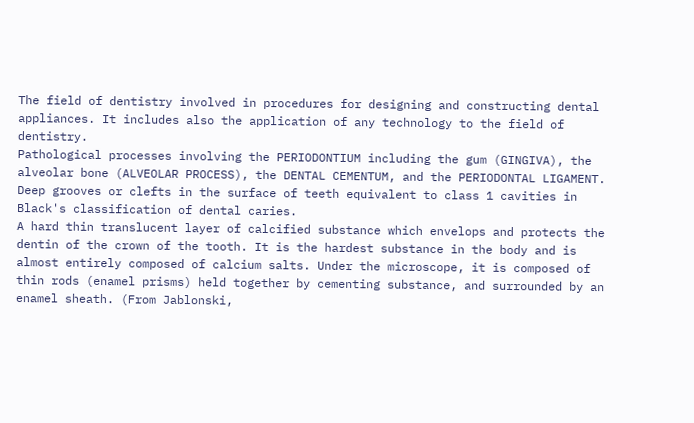The field of dentistry involved in procedures for designing and constructing dental appliances. It includes also the application of any technology to the field of dentistry.
Pathological processes involving the PERIODONTIUM including the gum (GINGIVA), the alveolar bone (ALVEOLAR PROCESS), the DENTAL CEMENTUM, and the PERIODONTAL LIGAMENT.
Deep grooves or clefts in the surface of teeth equivalent to class 1 cavities in Black's classification of dental caries.
A hard thin translucent layer of calcified substance which envelops and protects the dentin of the crown of the tooth. It is the hardest substance in the body and is almost entirely composed of calcium salts. Under the microscope, it is composed of thin rods (enamel prisms) held together by cementing substance, and surrounded by an enamel sheath. (From Jablonski,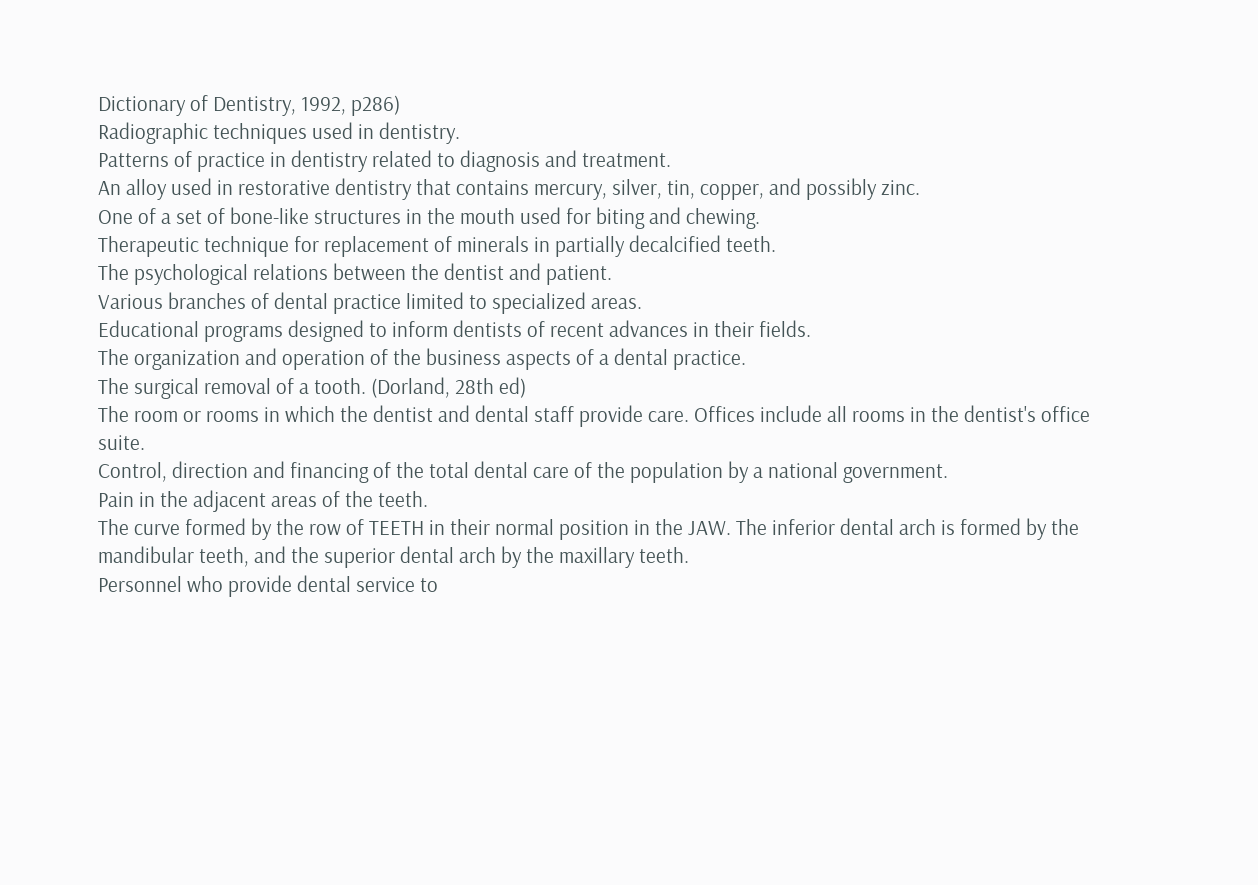Dictionary of Dentistry, 1992, p286)
Radiographic techniques used in dentistry.
Patterns of practice in dentistry related to diagnosis and treatment.
An alloy used in restorative dentistry that contains mercury, silver, tin, copper, and possibly zinc.
One of a set of bone-like structures in the mouth used for biting and chewing.
Therapeutic technique for replacement of minerals in partially decalcified teeth.
The psychological relations between the dentist and patient.
Various branches of dental practice limited to specialized areas.
Educational programs designed to inform dentists of recent advances in their fields.
The organization and operation of the business aspects of a dental practice.
The surgical removal of a tooth. (Dorland, 28th ed)
The room or rooms in which the dentist and dental staff provide care. Offices include all rooms in the dentist's office suite.
Control, direction and financing of the total dental care of the population by a national government.
Pain in the adjacent areas of the teeth.
The curve formed by the row of TEETH in their normal position in the JAW. The inferior dental arch is formed by the mandibular teeth, and the superior dental arch by the maxillary teeth.
Personnel who provide dental service to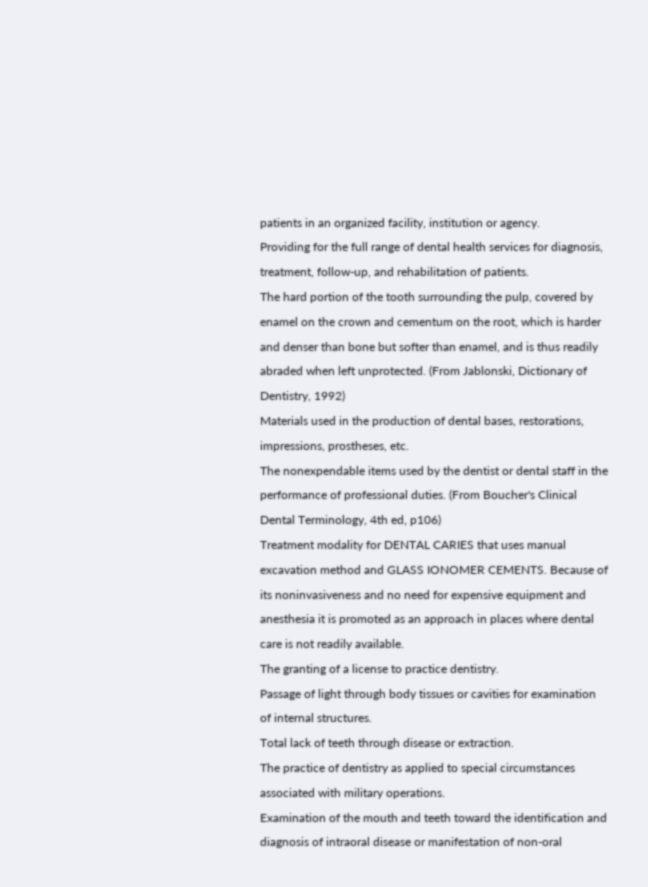patients in an organized facility, institution or agency.
Providing for the full range of dental health services for diagnosis, treatment, follow-up, and rehabilitation of patients.
The hard portion of the tooth surrounding the pulp, covered by enamel on the crown and cementum on the root, which is harder and denser than bone but softer than enamel, and is thus readily abraded when left unprotected. (From Jablonski, Dictionary of Dentistry, 1992)
Materials used in the production of dental bases, restorations, impressions, prostheses, etc.
The nonexpendable items used by the dentist or dental staff in the performance of professional duties. (From Boucher's Clinical Dental Terminology, 4th ed, p106)
Treatment modality for DENTAL CARIES that uses manual excavation method and GLASS IONOMER CEMENTS. Because of its noninvasiveness and no need for expensive equipment and anesthesia it is promoted as an approach in places where dental care is not readily available.
The granting of a license to practice dentistry.
Passage of light through body tissues or cavities for examination of internal structures.
Total lack of teeth through disease or extraction.
The practice of dentistry as applied to special circumstances associated with military operations.
Examination of the mouth and teeth toward the identification and diagnosis of intraoral disease or manifestation of non-oral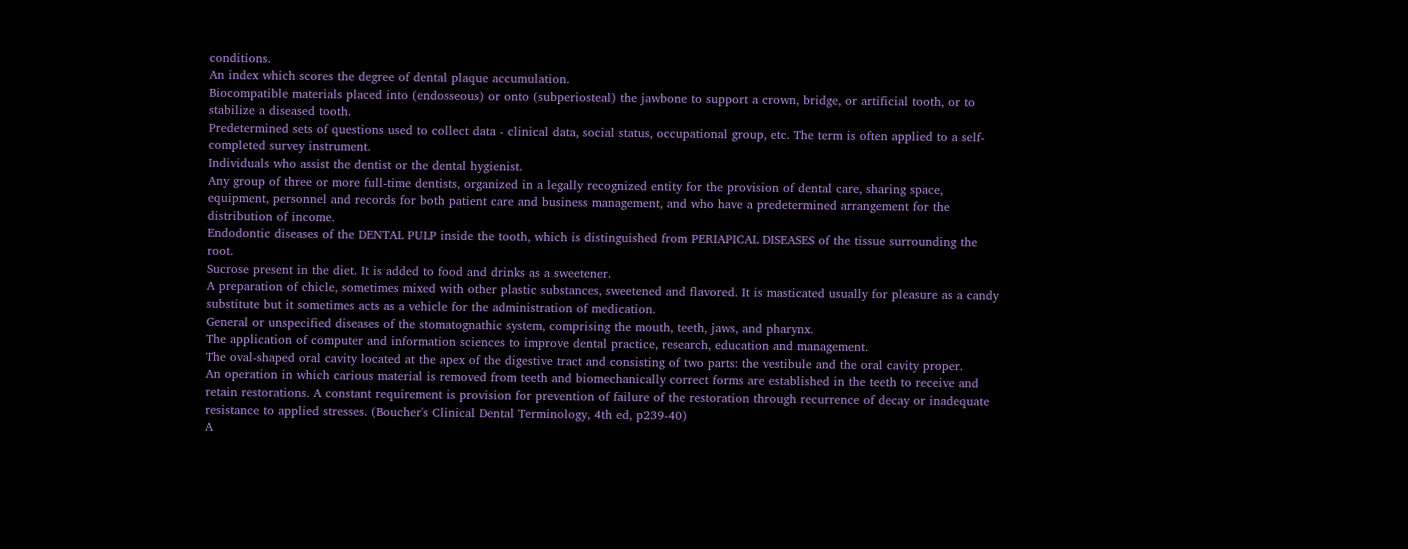conditions.
An index which scores the degree of dental plaque accumulation.
Biocompatible materials placed into (endosseous) or onto (subperiosteal) the jawbone to support a crown, bridge, or artificial tooth, or to stabilize a diseased tooth.
Predetermined sets of questions used to collect data - clinical data, social status, occupational group, etc. The term is often applied to a self-completed survey instrument.
Individuals who assist the dentist or the dental hygienist.
Any group of three or more full-time dentists, organized in a legally recognized entity for the provision of dental care, sharing space, equipment, personnel and records for both patient care and business management, and who have a predetermined arrangement for the distribution of income.
Endodontic diseases of the DENTAL PULP inside the tooth, which is distinguished from PERIAPICAL DISEASES of the tissue surrounding the root.
Sucrose present in the diet. It is added to food and drinks as a sweetener.
A preparation of chicle, sometimes mixed with other plastic substances, sweetened and flavored. It is masticated usually for pleasure as a candy substitute but it sometimes acts as a vehicle for the administration of medication.
General or unspecified diseases of the stomatognathic system, comprising the mouth, teeth, jaws, and pharynx.
The application of computer and information sciences to improve dental practice, research, education and management.
The oval-shaped oral cavity located at the apex of the digestive tract and consisting of two parts: the vestibule and the oral cavity proper.
An operation in which carious material is removed from teeth and biomechanically correct forms are established in the teeth to receive and retain restorations. A constant requirement is provision for prevention of failure of the restoration through recurrence of decay or inadequate resistance to applied stresses. (Boucher's Clinical Dental Terminology, 4th ed, p239-40)
A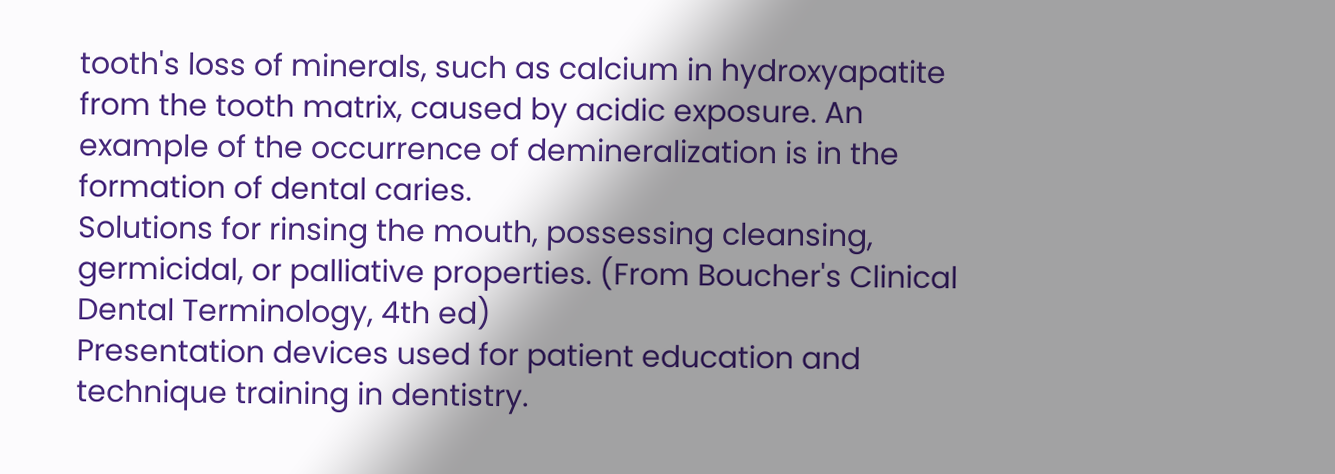tooth's loss of minerals, such as calcium in hydroxyapatite from the tooth matrix, caused by acidic exposure. An example of the occurrence of demineralization is in the formation of dental caries.
Solutions for rinsing the mouth, possessing cleansing, germicidal, or palliative properties. (From Boucher's Clinical Dental Terminology, 4th ed)
Presentation devices used for patient education and technique training in dentistry.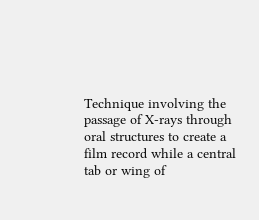Technique involving the passage of X-rays through oral structures to create a film record while a central tab or wing of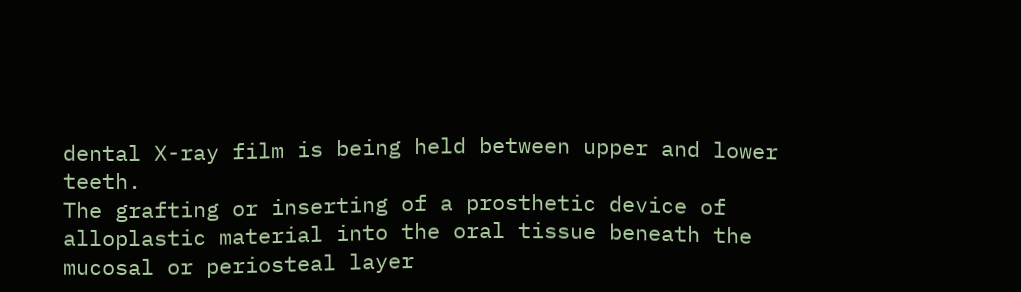dental X-ray film is being held between upper and lower teeth.
The grafting or inserting of a prosthetic device of alloplastic material into the oral tissue beneath the mucosal or periosteal layer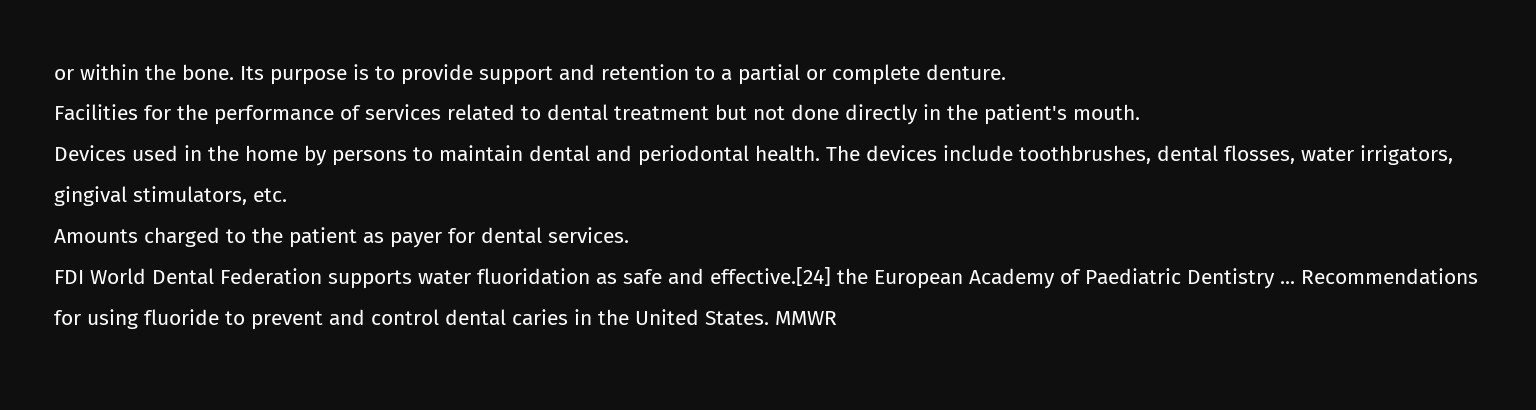or within the bone. Its purpose is to provide support and retention to a partial or complete denture.
Facilities for the performance of services related to dental treatment but not done directly in the patient's mouth.
Devices used in the home by persons to maintain dental and periodontal health. The devices include toothbrushes, dental flosses, water irrigators, gingival stimulators, etc.
Amounts charged to the patient as payer for dental services.
FDI World Dental Federation supports water fluoridation as safe and effective.[24] the European Academy of Paediatric Dentistry ... Recommendations for using fluoride to prevent and control dental caries in the United States. MMWR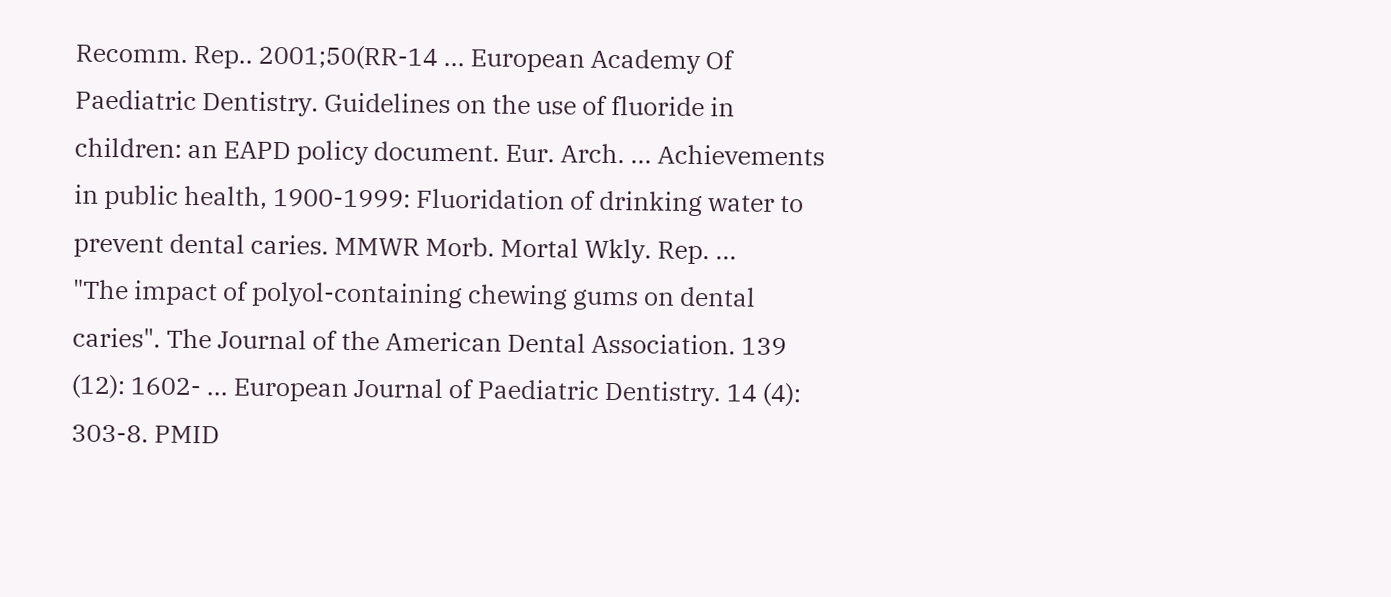Recomm. Rep.. 2001;50(RR-14 ... European Academy Of Paediatric Dentistry. Guidelines on the use of fluoride in children: an EAPD policy document. Eur. Arch. ... Achievements in public health, 1900-1999: Fluoridation of drinking water to prevent dental caries. MMWR Morb. Mortal Wkly. Rep. ...
"The impact of polyol-containing chewing gums on dental caries". The Journal of the American Dental Association. 139 (12): 1602- ... European Journal of Paediatric Dentistry. 14 (4): 303-8. PMID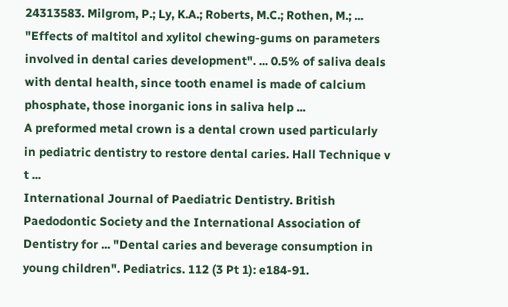24313583. Milgrom, P.; Ly, K.A.; Roberts, M.C.; Rothen, M.; ... "Effects of maltitol and xylitol chewing-gums on parameters involved in dental caries development". ... 0.5% of saliva deals with dental health, since tooth enamel is made of calcium phosphate, those inorganic ions in saliva help ...
A preformed metal crown is a dental crown used particularly in pediatric dentistry to restore dental caries. Hall Technique v t ...
International Journal of Paediatric Dentistry. British Paedodontic Society and the International Association of Dentistry for ... "Dental caries and beverage consumption in young children". Pediatrics. 112 (3 Pt 1): e184-91.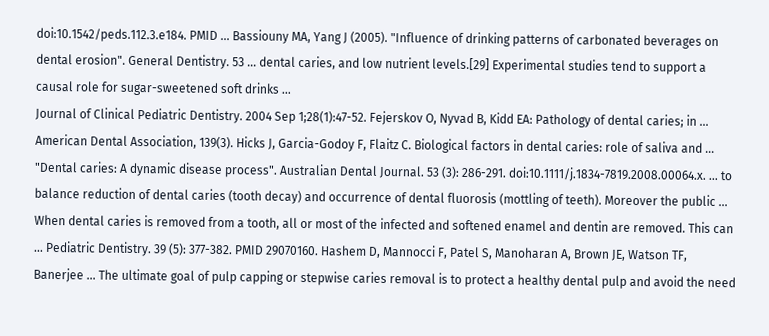doi:10.1542/peds.112.3.e184. PMID ... Bassiouny MA, Yang J (2005). "Influence of drinking patterns of carbonated beverages on dental erosion". General Dentistry. 53 ... dental caries, and low nutrient levels.[29] Experimental studies tend to support a causal role for sugar-sweetened soft drinks ...
Journal of Clinical Pediatric Dentistry. 2004 Sep 1;28(1):47-52. Fejerskov O, Nyvad B, Kidd EA: Pathology of dental caries; in ... American Dental Association, 139(3). Hicks J, Garcia-Godoy F, Flaitz C. Biological factors in dental caries: role of saliva and ... "Dental caries: A dynamic disease process". Australian Dental Journal. 53 (3): 286-291. doi:10.1111/j.1834-7819.2008.00064.x. ... to balance reduction of dental caries (tooth decay) and occurrence of dental fluorosis (mottling of teeth). Moreover the public ...
When dental caries is removed from a tooth, all or most of the infected and softened enamel and dentin are removed. This can ... Pediatric Dentistry. 39 (5): 377-382. PMID 29070160. Hashem D, Mannocci F, Patel S, Manoharan A, Brown JE, Watson TF, Banerjee ... The ultimate goal of pulp capping or stepwise caries removal is to protect a healthy dental pulp and avoid the need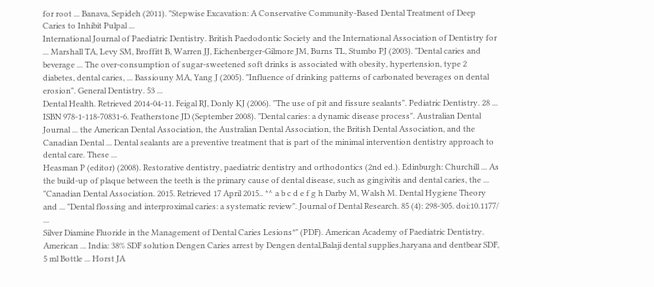for root ... Banava, Sepideh (2011). "Stepwise Excavation: A Conservative Community-Based Dental Treatment of Deep Caries to Inhibit Pulpal ...
International Journal of Paediatric Dentistry. British Paedodontic Society and the International Association of Dentistry for ... Marshall TA, Levy SM, Broffitt B, Warren JJ, Eichenberger-Gilmore JM, Burns TL, Stumbo PJ (2003). "Dental caries and beverage ... The over-consumption of sugar-sweetened soft drinks is associated with obesity, hypertension, type 2 diabetes, dental caries, ... Bassiouny MA, Yang J (2005). "Influence of drinking patterns of carbonated beverages on dental erosion". General Dentistry. 53 ...
Dental Health. Retrieved 2014-04-11. Feigal RJ, Donly KJ (2006). "The use of pit and fissure sealants". Pediatric Dentistry. 28 ... ISBN 978-1-118-70831-6. Featherstone JD (September 2008). "Dental caries: a dynamic disease process". Australian Dental Journal ... the American Dental Association, the Australian Dental Association, the British Dental Association, and the Canadian Dental ... Dental sealants are a preventive treatment that is part of the minimal intervention dentistry approach to dental care. These ...
Heasman P (editor) (2008). Restorative dentistry, paediatric dentistry and orthodontics (2nd ed.). Edinburgh: Churchill ... As the build-up of plaque between the teeth is the primary cause of dental disease, such as gingivitis and dental caries, the ... "Canadian Dental Association. 2015. Retrieved 17 April 2015.. *^ a b c d e f g h Darby M, Walsh M. Dental Hygiene Theory and ... "Dental flossing and interproximal caries: a systematic review". Journal of Dental Research. 85 (4): 298-305. doi:10.1177/ ...
Silver Diamine Fluoride in the Management of Dental Caries Lesions*" (PDF). American Academy of Paediatric Dentistry. American ... India: 38% SDF solution Dengen Caries arrest by Dengen dental,Balaji dental supplies,haryana and dentbear SDF, 5 ml Bottle ... Horst JA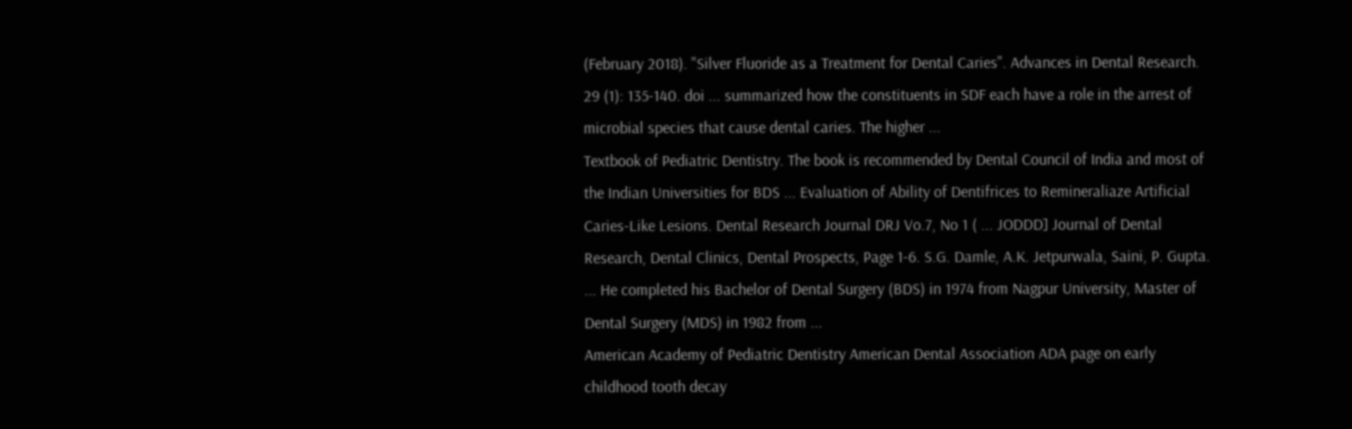(February 2018). "Silver Fluoride as a Treatment for Dental Caries". Advances in Dental Research. 29 (1): 135-140. doi ... summarized how the constituents in SDF each have a role in the arrest of microbial species that cause dental caries. The higher ...
Textbook of Pediatric Dentistry. The book is recommended by Dental Council of India and most of the Indian Universities for BDS ... Evaluation of Ability of Dentifrices to Remineraliaze Artificial Caries-Like Lesions. Dental Research Journal DRJ Vo.7, No 1 ( ... JODDD] Journal of Dental Research, Dental Clinics, Dental Prospects, Page 1-6. S.G. Damle, A.K. Jetpurwala, Saini, P. Gupta. ... He completed his Bachelor of Dental Surgery (BDS) in 1974 from Nagpur University, Master of Dental Surgery (MDS) in 1982 from ...
American Academy of Pediatric Dentistry American Dental Association ADA page on early childhood tooth decay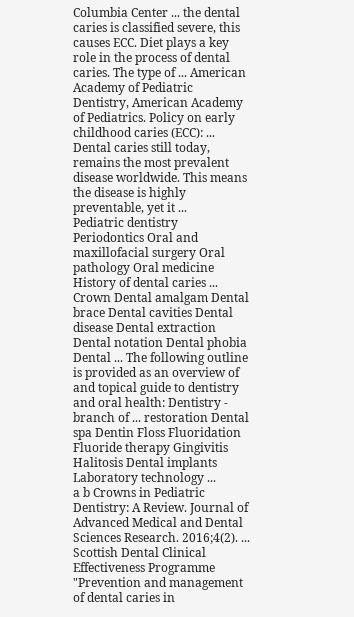Columbia Center ... the dental caries is classified severe, this causes ECC. Diet plays a key role in the process of dental caries. The type of ... American Academy of Pediatric Dentistry, American Academy of Pediatrics. Policy on early childhood caries (ECC): ... Dental caries still today, remains the most prevalent disease worldwide. This means the disease is highly preventable, yet it ...
Pediatric dentistry Periodontics Oral and maxillofacial surgery Oral pathology Oral medicine History of dental caries ... Crown Dental amalgam Dental brace Dental cavities Dental disease Dental extraction Dental notation Dental phobia Dental ... The following outline is provided as an overview of and topical guide to dentistry and oral health: Dentistry - branch of ... restoration Dental spa Dentin Floss Fluoridation Fluoride therapy Gingivitis Halitosis Dental implants Laboratory technology ...
a b Crowns in Pediatric Dentistry: A Review. Journal of Advanced Medical and Dental Sciences Research. 2016;4(2). ... Scottish Dental Clinical Effectiveness Programme "Prevention and management of dental caries in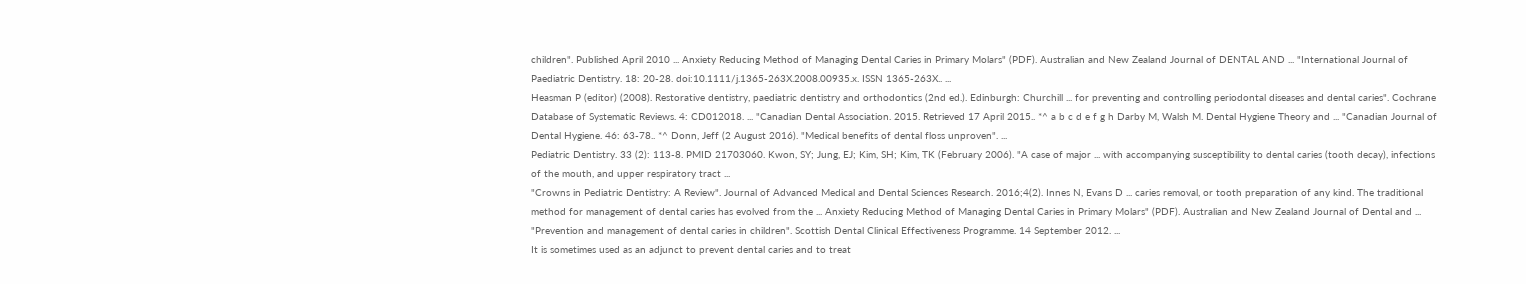children". Published April 2010 ... Anxiety Reducing Method of Managing Dental Caries in Primary Molars" (PDF). Australian and New Zealand Journal of DENTAL AND ... "International Journal of Paediatric Dentistry. 18: 20-28. doi:10.1111/j.1365-263X.2008.00935.x. ISSN 1365-263X.. ...
Heasman P (editor) (2008). Restorative dentistry, paediatric dentistry and orthodontics (2nd ed.). Edinburgh: Churchill ... for preventing and controlling periodontal diseases and dental caries". Cochrane Database of Systematic Reviews. 4: CD012018. ... "Canadian Dental Association. 2015. Retrieved 17 April 2015.. *^ a b c d e f g h Darby M, Walsh M. Dental Hygiene Theory and ... "Canadian Journal of Dental Hygiene. 46: 63-78.. *^ Donn, Jeff (2 August 2016). "Medical benefits of dental floss unproven". ...
Pediatric Dentistry. 33 (2): 113-8. PMID 21703060. Kwon, SY; Jung, EJ; Kim, SH; Kim, TK (February 2006). "A case of major ... with accompanying susceptibility to dental caries (tooth decay), infections of the mouth, and upper respiratory tract ...
"Crowns in Pediatric Dentistry: A Review". Journal of Advanced Medical and Dental Sciences Research. 2016;4(2). Innes N, Evans D ... caries removal, or tooth preparation of any kind. The traditional method for management of dental caries has evolved from the ... Anxiety Reducing Method of Managing Dental Caries in Primary Molars" (PDF). Australian and New Zealand Journal of Dental and ... "Prevention and management of dental caries in children". Scottish Dental Clinical Effectiveness Programme. 14 September 2012. ...
It is sometimes used as an adjunct to prevent dental caries and to treat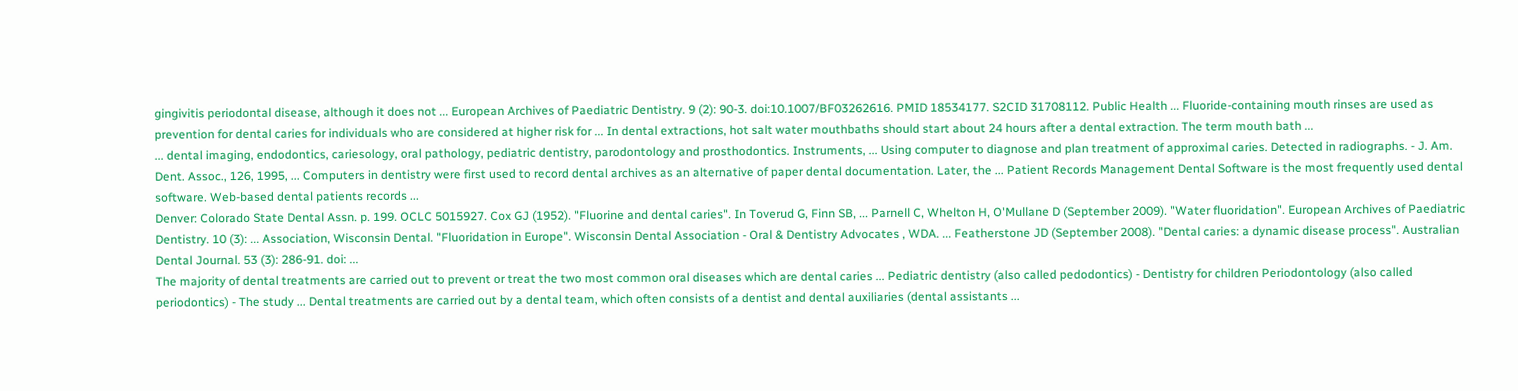gingivitis periodontal disease, although it does not ... European Archives of Paediatric Dentistry. 9 (2): 90-3. doi:10.1007/BF03262616. PMID 18534177. S2CID 31708112. Public Health ... Fluoride-containing mouth rinses are used as prevention for dental caries for individuals who are considered at higher risk for ... In dental extractions, hot salt water mouthbaths should start about 24 hours after a dental extraction. The term mouth bath ...
... dental imaging, endodontics, cariesology, oral pathology, pediatric dentistry, parodontology and prosthodontics. Instruments, ... Using computer to diagnose and plan treatment of approximal caries. Detected in radiographs. - J. Am. Dent. Assoc., 126, 1995, ... Computers in dentistry were first used to record dental archives as an alternative of paper dental documentation. Later, the ... Patient Records Management Dental Software is the most frequently used dental software. Web-based dental patients records ...
Denver: Colorado State Dental Assn. p. 199. OCLC 5015927. Cox GJ (1952). "Fluorine and dental caries". In Toverud G, Finn SB, ... Parnell C, Whelton H, O'Mullane D (September 2009). "Water fluoridation". European Archives of Paediatric Dentistry. 10 (3): ... Association, Wisconsin Dental. "Fluoridation in Europe". Wisconsin Dental Association - Oral & Dentistry Advocates , WDA. ... Featherstone JD (September 2008). "Dental caries: a dynamic disease process". Australian Dental Journal. 53 (3): 286-91. doi: ...
The majority of dental treatments are carried out to prevent or treat the two most common oral diseases which are dental caries ... Pediatric dentistry (also called pedodontics) - Dentistry for children Periodontology (also called periodontics) - The study ... Dental treatments are carried out by a dental team, which often consists of a dentist and dental auxiliaries (dental assistants ...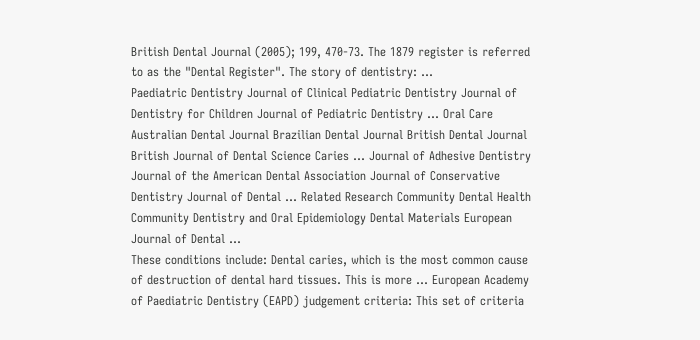British Dental Journal (2005); 199, 470-73. The 1879 register is referred to as the "Dental Register". The story of dentistry: ...
Paediatric Dentistry Journal of Clinical Pediatric Dentistry Journal of Dentistry for Children Journal of Pediatric Dentistry ... Oral Care Australian Dental Journal Brazilian Dental Journal British Dental Journal British Journal of Dental Science Caries ... Journal of Adhesive Dentistry Journal of the American Dental Association Journal of Conservative Dentistry Journal of Dental ... Related Research Community Dental Health Community Dentistry and Oral Epidemiology Dental Materials European Journal of Dental ...
These conditions include: Dental caries, which is the most common cause of destruction of dental hard tissues. This is more ... European Academy of Paediatric Dentistry (EAPD) judgement criteria: This set of criteria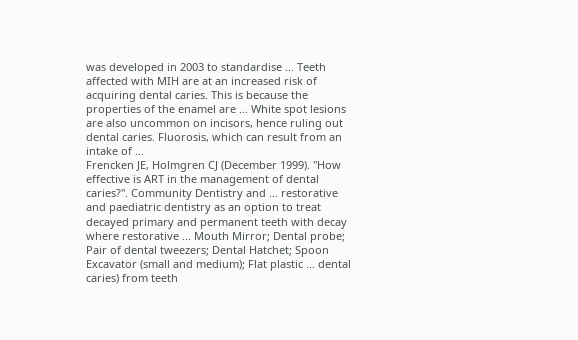was developed in 2003 to standardise ... Teeth affected with MIH are at an increased risk of acquiring dental caries. This is because the properties of the enamel are ... White spot lesions are also uncommon on incisors, hence ruling out dental caries. Fluorosis, which can result from an intake of ...
Frencken JE, Holmgren CJ (December 1999). "How effective is ART in the management of dental caries?". Community Dentistry and ... restorative and paediatric dentistry as an option to treat decayed primary and permanent teeth with decay where restorative ... Mouth Mirror; Dental probe; Pair of dental tweezers; Dental Hatchet; Spoon Excavator (small and medium); Flat plastic ... dental caries) from teeth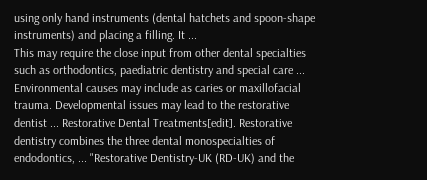using only hand instruments (dental hatchets and spoon-shape instruments) and placing a filling. It ...
This may require the close input from other dental specialties such as orthodontics, paediatric dentistry and special care ... Environmental causes may include as caries or maxillofacial trauma. Developmental issues may lead to the restorative dentist ... Restorative Dental Treatments[edit]. Restorative dentistry combines the three dental monospecialties of endodontics, ... "Restorative Dentistry-UK (RD-UK) and the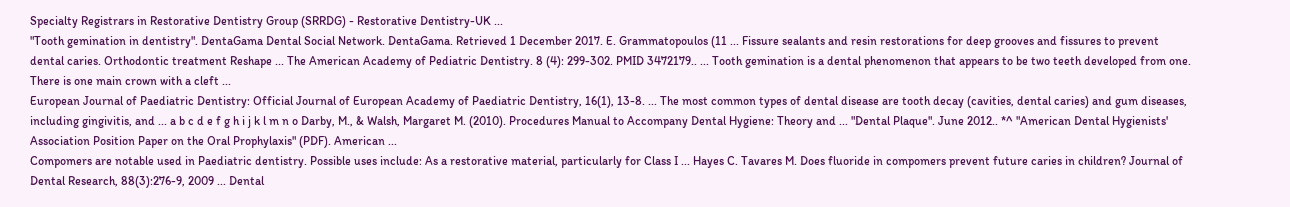Specialty Registrars in Restorative Dentistry Group (SRRDG) - Restorative Dentistry-UK ...
"Tooth gemination in dentistry". DentaGama Dental Social Network. DentaGama. Retrieved 1 December 2017. E. Grammatopoulos (11 ... Fissure sealants and resin restorations for deep grooves and fissures to prevent dental caries. Orthodontic treatment Reshape ... The American Academy of Pediatric Dentistry. 8 (4): 299-302. PMID 3472179.. ... Tooth gemination is a dental phenomenon that appears to be two teeth developed from one. There is one main crown with a cleft ...
European Journal of Paediatric Dentistry: Official Journal of European Academy of Paediatric Dentistry, 16(1), 13-8. ... The most common types of dental disease are tooth decay (cavities, dental caries) and gum diseases, including gingivitis, and ... a b c d e f g h i j k l m n o Darby, M., & Walsh, Margaret M. (2010). Procedures Manual to Accompany Dental Hygiene: Theory and ... "Dental Plaque". June 2012.. *^ "American Dental Hygienists' Association Position Paper on the Oral Prophylaxis" (PDF). American ...
Compomers are notable used in Paediatric dentistry. Possible uses include: As a restorative material, particularly for Class I ... Hayes C. Tavares M. Does fluoride in compomers prevent future caries in children? Journal of Dental Research, 88(3):276-9, 2009 ... Dental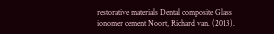restorative materials Dental composite Glass ionomer cement Noort, Richard van. (2013).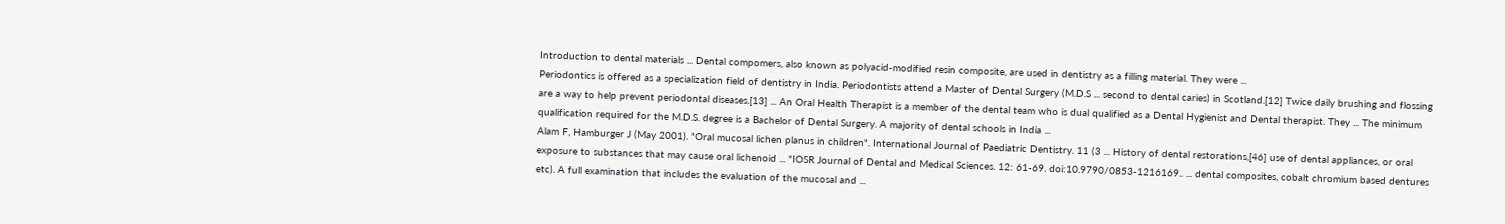Introduction to dental materials ... Dental compomers, also known as polyacid-modified resin composite, are used in dentistry as a filling material. They were ...
Periodontics is offered as a specialization field of dentistry in India. Periodontists attend a Master of Dental Surgery (M.D.S ... second to dental caries) in Scotland.[12] Twice daily brushing and flossing are a way to help prevent periodontal diseases.[13] ... An Oral Health Therapist is a member of the dental team who is dual qualified as a Dental Hygienist and Dental therapist. They ... The minimum qualification required for the M.D.S. degree is a Bachelor of Dental Surgery. A majority of dental schools in India ...
Alam F, Hamburger J (May 2001). "Oral mucosal lichen planus in children". International Journal of Paediatric Dentistry. 11 (3 ... History of dental restorations,[46] use of dental appliances, or oral exposure to substances that may cause oral lichenoid ... "IOSR Journal of Dental and Medical Sciences. 12: 61-69. doi:10.9790/0853-1216169.. ... dental composites, cobalt chromium based dentures etc). A full examination that includes the evaluation of the mucosal and ...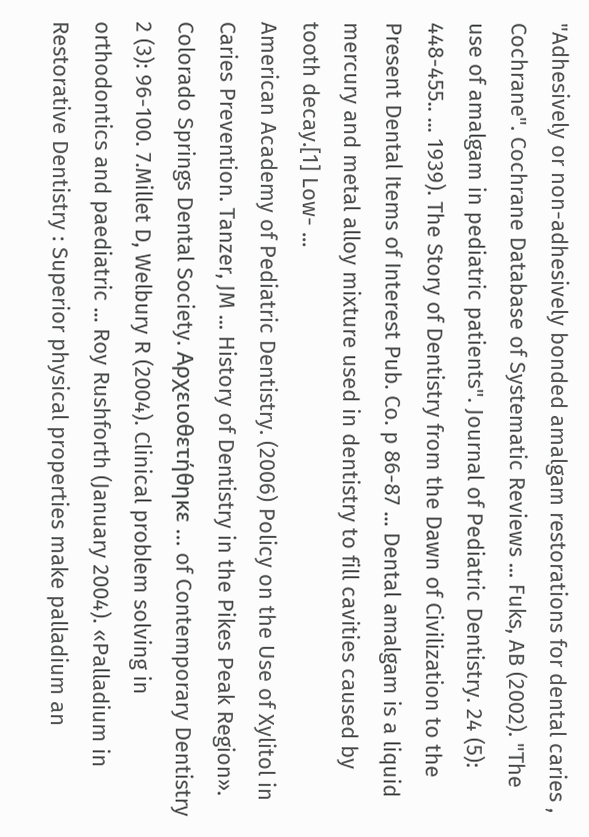"Adhesively or non-adhesively bonded amalgam restorations for dental caries , Cochrane". Cochrane Database of Systematic Reviews ... Fuks, AB (2002). "The use of amalgam in pediatric patients". Journal of Pediatric Dentistry. 24 (5): 448-455.. ... 1939). The Story of Dentistry from the Dawn of Civilization to the Present Dental Items of Interest Pub. Co. p 86-87 ... Dental amalgam is a liquid mercury and metal alloy mixture used in dentistry to fill cavities caused by tooth decay.[1] Low- ...
American Academy of Pediatric Dentistry. (2006) Policy on the Use of Xylitol in Caries Prevention. Tanzer, JM ... History of Dentistry in the Pikes Peak Region». Colorado Springs Dental Society. Αρχειοθετήθηκε ... of Contemporary Dentistry 2 (3): 96-100. 7.Millet D, Welbury R (2004). Clinical problem solving in orthodontics and paediatric ... Roy Rushforth (January 2004). «Palladium in Restorative Dentistry : Superior physical properties make palladium an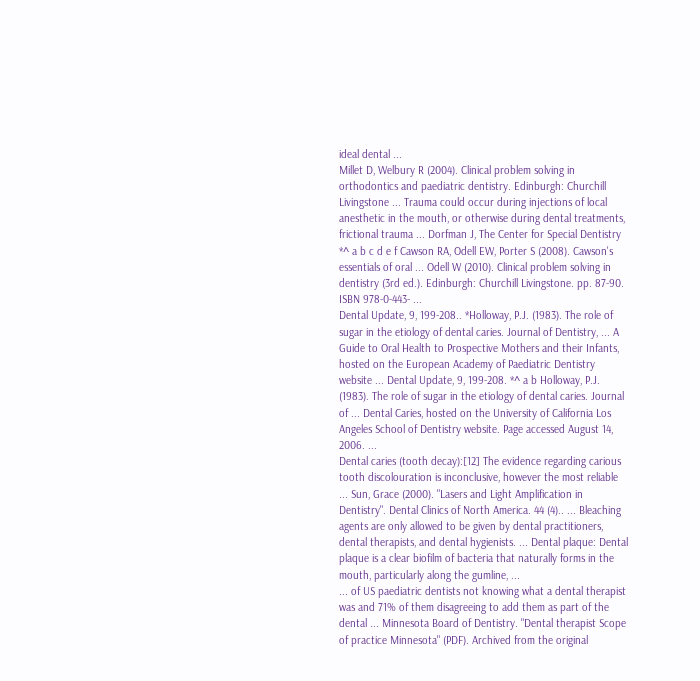ideal dental ...
Millet D, Welbury R (2004). Clinical problem solving in orthodontics and paediatric dentistry. Edinburgh: Churchill Livingstone ... Trauma could occur during injections of local anesthetic in the mouth, or otherwise during dental treatments, frictional trauma ... Dorfman J, The Center for Special Dentistry *^ a b c d e f Cawson RA, Odell EW, Porter S (2008). Cawson's essentials of oral ... Odell W (2010). Clinical problem solving in dentistry (3rd ed.). Edinburgh: Churchill Livingstone. pp. 87-90. ISBN 978-0-443- ...
Dental Update, 9, 199-208.. *Holloway, P.J. (1983). The role of sugar in the etiology of dental caries. Journal of Dentistry, ... A Guide to Oral Health to Prospective Mothers and their Infants, hosted on the European Academy of Paediatric Dentistry website ... Dental Update, 9, 199-208. *^ a b Holloway, P.J. (1983). The role of sugar in the etiology of dental caries. Journal of ... Dental Caries, hosted on the University of California Los Angeles School of Dentistry website. Page accessed August 14, 2006. ...
Dental caries (tooth decay):[12] The evidence regarding carious tooth discolouration is inconclusive, however the most reliable ... Sun, Grace (2000). "Lasers and Light Amplification in Dentistry". Dental Clinics of North America. 44 (4).. ... Bleaching agents are only allowed to be given by dental practitioners, dental therapists, and dental hygienists. ... Dental plaque: Dental plaque is a clear biofilm of bacteria that naturally forms in the mouth, particularly along the gumline, ...
... of US paediatric dentists not knowing what a dental therapist was and 71% of them disagreeing to add them as part of the dental ... Minnesota Board of Dentistry. "Dental therapist Scope of practice Minnesota" (PDF). Archived from the original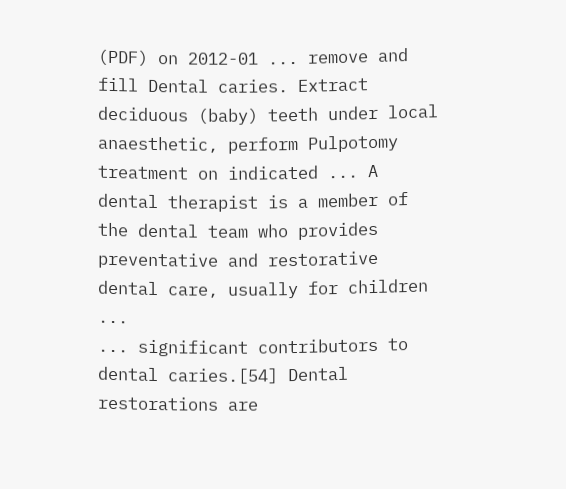(PDF) on 2012-01 ... remove and fill Dental caries. Extract deciduous (baby) teeth under local anaesthetic, perform Pulpotomy treatment on indicated ... A dental therapist is a member of the dental team who provides preventative and restorative dental care, usually for children ...
... significant contributors to dental caries.[54] Dental restorations are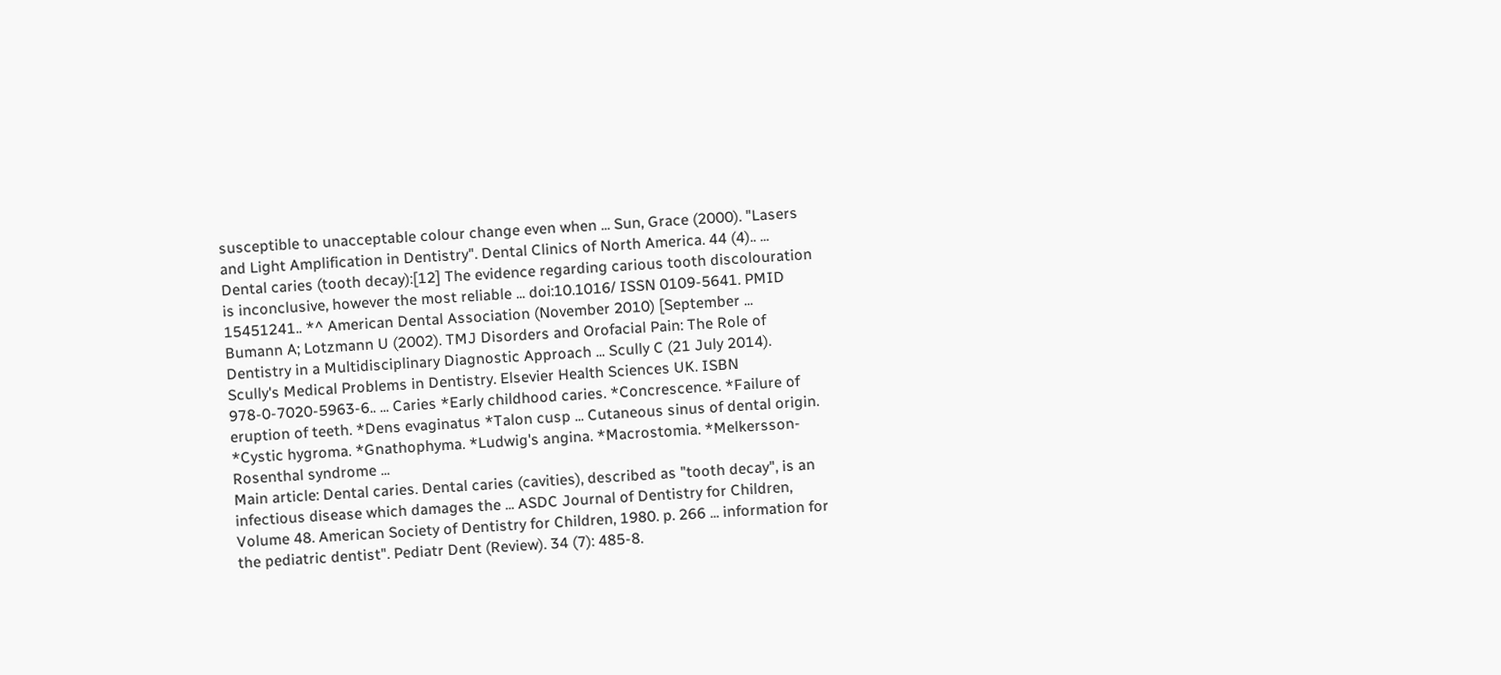susceptible to unacceptable colour change even when ... Sun, Grace (2000). "Lasers and Light Amplification in Dentistry". Dental Clinics of North America. 44 (4).. ... Dental caries (tooth decay):[12] The evidence regarding carious tooth discolouration is inconclusive, however the most reliable ... doi:10.1016/ ISSN 0109-5641. PMID 15451241.. *^ American Dental Association (November 2010) [September ...
Bumann A; Lotzmann U (2002). TMJ Disorders and Orofacial Pain: The Role of Dentistry in a Multidisciplinary Diagnostic Approach ... Scully C (21 July 2014). Scully's Medical Problems in Dentistry. Elsevier Health Sciences UK. ISBN 978-0-7020-5963-6.. ... Caries *Early childhood caries. *Concrescence. *Failure of eruption of teeth. *Dens evaginatus *Talon cusp ... Cutaneous sinus of dental origin. *Cystic hygroma. *Gnathophyma. *Ludwig's angina. *Macrostomia. *Melkersson-Rosenthal syndrome ...
Main article: Dental caries. Dental caries (cavities), described as "tooth decay", is an infectious disease which damages the ... ASDC Journal of Dentistry for Children, Volume 48. American Society of Dentistry for Children, 1980. p. 266 ... information for the pediatric dentist". Pediatr Dent (Review). 34 (7): 485-8.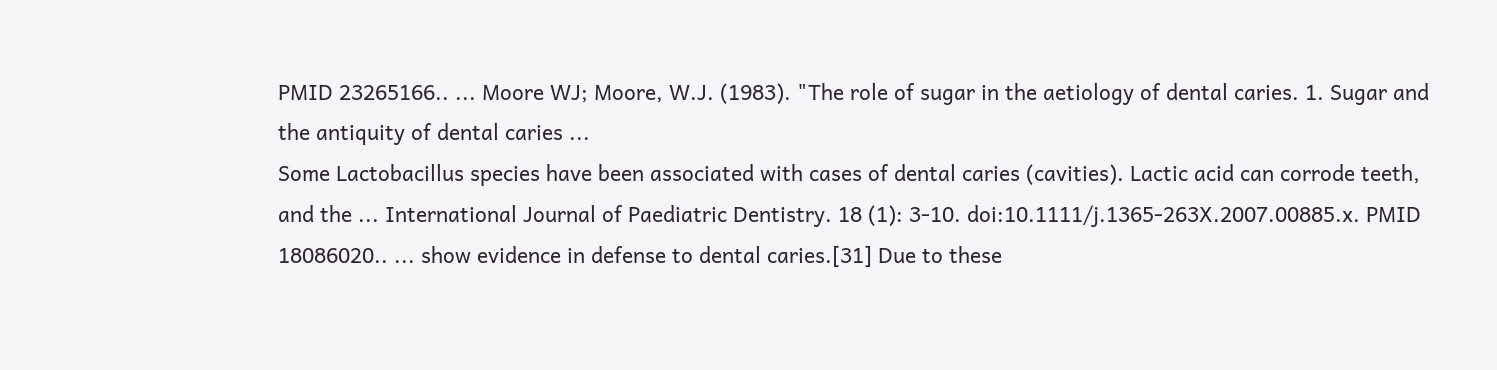PMID 23265166.. ... Moore WJ; Moore, W.J. (1983). "The role of sugar in the aetiology of dental caries. 1. Sugar and the antiquity of dental caries ...
Some Lactobacillus species have been associated with cases of dental caries (cavities). Lactic acid can corrode teeth, and the ... International Journal of Paediatric Dentistry. 18 (1): 3-10. doi:10.1111/j.1365-263X.2007.00885.x. PMID 18086020.. ... show evidence in defense to dental caries.[31] Due to these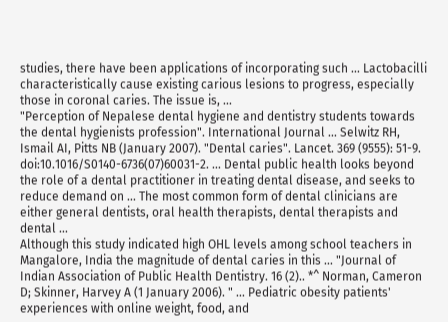studies, there have been applications of incorporating such ... Lactobacilli characteristically cause existing carious lesions to progress, especially those in coronal caries. The issue is, ...
"Perception of Nepalese dental hygiene and dentistry students towards the dental hygienists profession". International Journal ... Selwitz RH, Ismail AI, Pitts NB (January 2007). "Dental caries". Lancet. 369 (9555): 51-9. doi:10.1016/S0140-6736(07)60031-2. ... Dental public health looks beyond the role of a dental practitioner in treating dental disease, and seeks to reduce demand on ... The most common form of dental clinicians are either general dentists, oral health therapists, dental therapists and dental ...
Although this study indicated high OHL levels among school teachers in Mangalore, India the magnitude of dental caries in this ... "Journal of Indian Association of Public Health Dentistry. 16 (2).. *^ Norman, Cameron D; Skinner, Harvey A (1 January 2006). " ... Pediatric obesity patients' experiences with online weight, food, and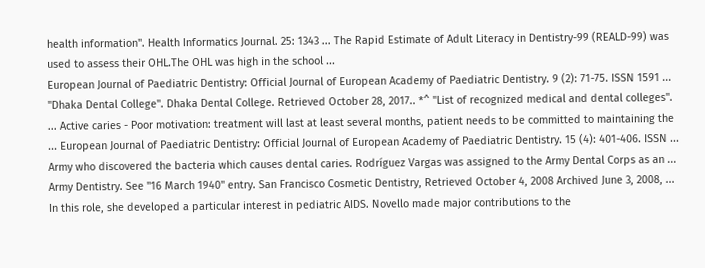health information". Health Informatics Journal. 25: 1343 ... The Rapid Estimate of Adult Literacy in Dentistry-99 (REALD-99) was used to assess their OHL.The OHL was high in the school ...
European Journal of Paediatric Dentistry: Official Journal of European Academy of Paediatric Dentistry. 9 (2): 71-75. ISSN 1591 ... "Dhaka Dental College". Dhaka Dental College. Retrieved October 28, 2017.. *^ "List of recognized medical and dental colleges". ... Active caries - Poor motivation: treatment will last at least several months, patient needs to be committed to maintaining the ... European Journal of Paediatric Dentistry: Official Journal of European Academy of Paediatric Dentistry. 15 (4): 401-406. ISSN ...
Army who discovered the bacteria which causes dental caries. Rodríguez Vargas was assigned to the Army Dental Corps as an ... Army Dentistry. See "16 March 1940" entry. San Francisco Cosmetic Dentistry, Retrieved October 4, 2008 Archived June 3, 2008, ... In this role, she developed a particular interest in pediatric AIDS. Novello made major contributions to the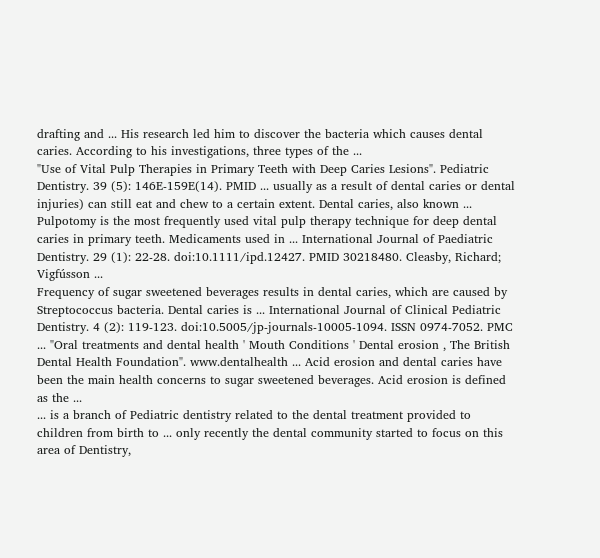drafting and ... His research led him to discover the bacteria which causes dental caries. According to his investigations, three types of the ...
"Use of Vital Pulp Therapies in Primary Teeth with Deep Caries Lesions". Pediatric Dentistry. 39 (5): 146E-159E(14). PMID ... usually as a result of dental caries or dental injuries) can still eat and chew to a certain extent. Dental caries, also known ... Pulpotomy is the most frequently used vital pulp therapy technique for deep dental caries in primary teeth. Medicaments used in ... International Journal of Paediatric Dentistry. 29 (1): 22-28. doi:10.1111/ipd.12427. PMID 30218480. Cleasby, Richard; Vigfússon ...
Frequency of sugar sweetened beverages results in dental caries, which are caused by Streptococcus bacteria. Dental caries is ... International Journal of Clinical Pediatric Dentistry. 4 (2): 119-123. doi:10.5005/jp-journals-10005-1094. ISSN 0974-7052. PMC ... "Oral treatments and dental health ' Mouth Conditions ' Dental erosion , The British Dental Health Foundation". www.dentalhealth ... Acid erosion and dental caries have been the main health concerns to sugar sweetened beverages. Acid erosion is defined as the ...
... is a branch of Pediatric dentistry related to the dental treatment provided to children from birth to ... only recently the dental community started to focus on this area of Dentistry,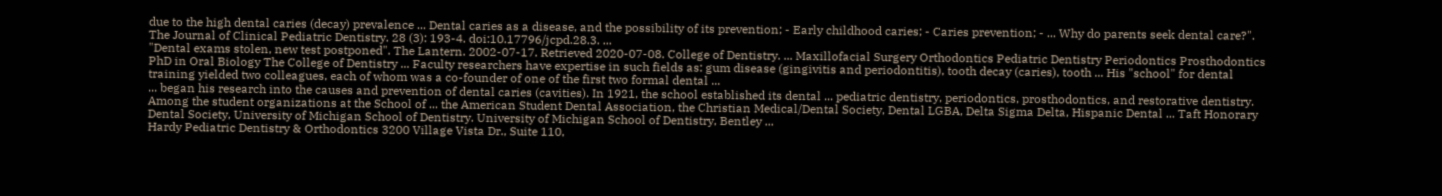due to the high dental caries (decay) prevalence ... Dental caries as a disease, and the possibility of its prevention; - Early childhood caries; - Caries prevention; - ... Why do parents seek dental care?". The Journal of Clinical Pediatric Dentistry. 28 (3): 193-4. doi:10.17796/jcpd.28.3. ...
"Dental exams stolen, new test postponed". The Lantern. 2002-07-17. Retrieved 2020-07-08. College of Dentistry. ... Maxillofacial Surgery Orthodontics Pediatric Dentistry Periodontics Prosthodontics PhD in Oral Biology The College of Dentistry ... Faculty researchers have expertise in such fields as: gum disease (gingivitis and periodontitis), tooth decay (caries), tooth ... His "school" for dental training yielded two colleagues, each of whom was a co-founder of one of the first two formal dental ...
... began his research into the causes and prevention of dental caries (cavities). In 1921, the school established its dental ... pediatric dentistry, periodontics, prosthodontics, and restorative dentistry. Among the student organizations at the School of ... the American Student Dental Association, the Christian Medical/Dental Society, Dental LGBA, Delta Sigma Delta, Hispanic Dental ... Taft Honorary Dental Society, University of Michigan School of Dentistry. University of Michigan School of Dentistry, Bentley ...
Hardy Pediatric Dentistry & Orthodontics 3200 Village Vista Dr., Suite 110,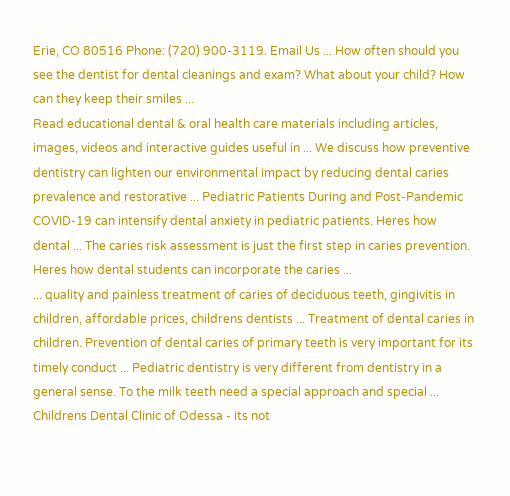Erie, CO 80516 Phone: (720) 900-3119. Email Us ... How often should you see the dentist for dental cleanings and exam? What about your child? How can they keep their smiles ...
Read educational dental & oral health care materials including articles, images, videos and interactive guides useful in ... We discuss how preventive dentistry can lighten our environmental impact by reducing dental caries prevalence and restorative ... Pediatric Patients During and Post-Pandemic COVID-19 can intensify dental anxiety in pediatric patients. Heres how dental ... The caries risk assessment is just the first step in caries prevention. Heres how dental students can incorporate the caries ...
... quality and painless treatment of caries of deciduous teeth, gingivitis in children, affordable prices, childrens dentists ... Treatment of dental caries in children. Prevention of dental caries of primary teeth is very important for its timely conduct ... Pediatric dentistry is very different from dentistry in a general sense. To the milk teeth need a special approach and special ... Childrens Dental Clinic of Odessa - its not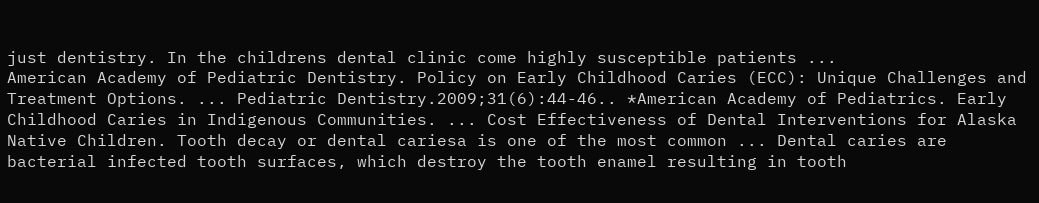just dentistry. In the childrens dental clinic come highly susceptible patients ...
American Academy of Pediatric Dentistry. Policy on Early Childhood Caries (ECC): Unique Challenges and Treatment Options. ... Pediatric Dentistry.2009;31(6):44-46.. *American Academy of Pediatrics. Early Childhood Caries in Indigenous Communities. ... Cost Effectiveness of Dental Interventions for Alaska Native Children. Tooth decay or dental cariesa is one of the most common ... Dental caries are bacterial infected tooth surfaces, which destroy the tooth enamel resulting in tooth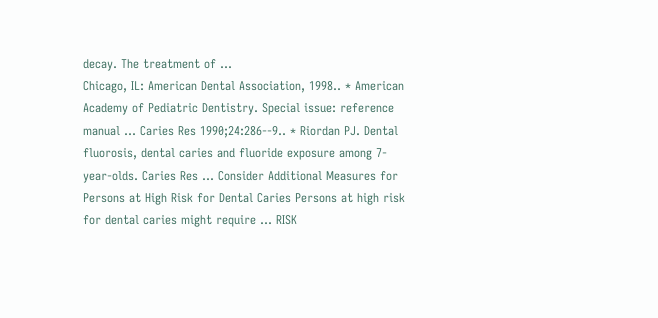decay. The treatment of ...
Chicago, IL: American Dental Association, 1998.. * American Academy of Pediatric Dentistry. Special issue: reference manual ... Caries Res 1990;24:286--9.. * Riordan PJ. Dental fluorosis, dental caries and fluoride exposure among 7-year-olds. Caries Res ... Consider Additional Measures for Persons at High Risk for Dental Caries Persons at high risk for dental caries might require ... RISK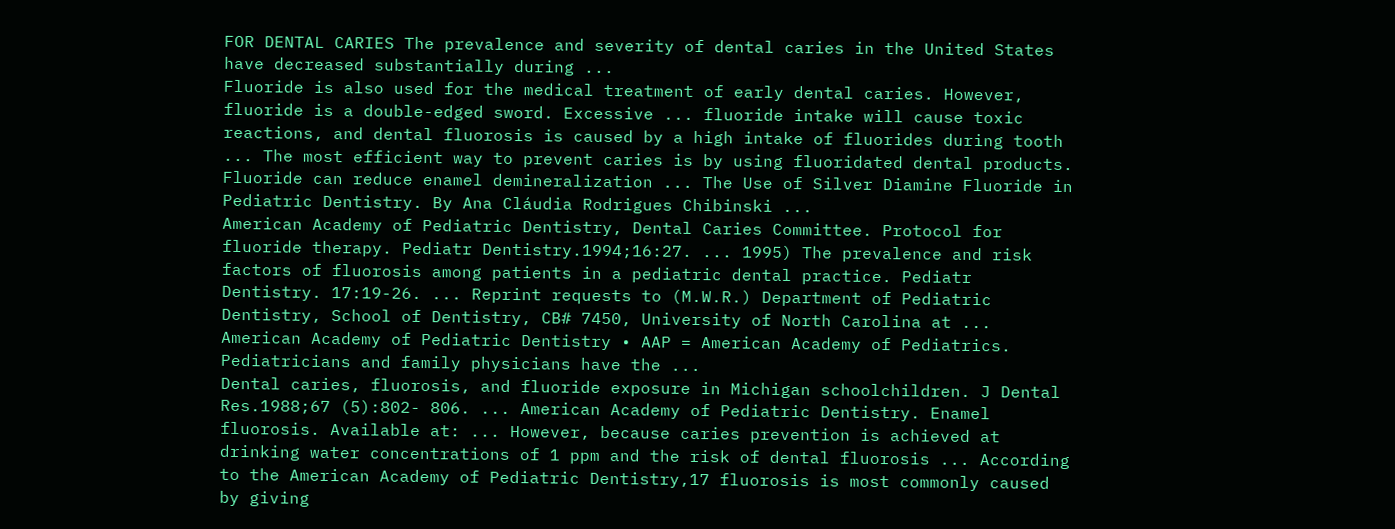FOR DENTAL CARIES The prevalence and severity of dental caries in the United States have decreased substantially during ...
Fluoride is also used for the medical treatment of early dental caries. However, fluoride is a double-edged sword. Excessive ... fluoride intake will cause toxic reactions, and dental fluorosis is caused by a high intake of fluorides during tooth ... The most efficient way to prevent caries is by using fluoridated dental products. Fluoride can reduce enamel demineralization ... The Use of Silver Diamine Fluoride in Pediatric Dentistry. By Ana Cláudia Rodrigues Chibinski ...
American Academy of Pediatric Dentistry, Dental Caries Committee. Protocol for fluoride therapy. Pediatr Dentistry.1994;16:27. ... 1995) The prevalence and risk factors of fluorosis among patients in a pediatric dental practice. Pediatr Dentistry. 17:19-26. ... Reprint requests to (M.W.R.) Department of Pediatric Dentistry, School of Dentistry, CB# 7450, University of North Carolina at ... American Academy of Pediatric Dentistry • AAP = American Academy of Pediatrics. Pediatricians and family physicians have the ...
Dental caries, fluorosis, and fluoride exposure in Michigan schoolchildren. J Dental Res.1988;67 (5):802- 806. ... American Academy of Pediatric Dentistry. Enamel fluorosis. Available at: ... However, because caries prevention is achieved at drinking water concentrations of 1 ppm and the risk of dental fluorosis ... According to the American Academy of Pediatric Dentistry,17 fluorosis is most commonly caused by giving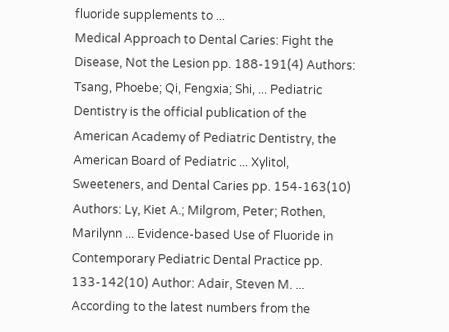fluoride supplements to ...
Medical Approach to Dental Caries: Fight the Disease, Not the Lesion pp. 188-191(4) Authors: Tsang, Phoebe; Qi, Fengxia; Shi, ... Pediatric Dentistry is the official publication of the American Academy of Pediatric Dentistry, the American Board of Pediatric ... Xylitol, Sweeteners, and Dental Caries pp. 154-163(10) Authors: Ly, Kiet A.; Milgrom, Peter; Rothen, Marilynn ... Evidence-based Use of Fluoride in Contemporary Pediatric Dental Practice pp. 133-142(10) Author: Adair, Steven M. ...
According to the latest numbers from the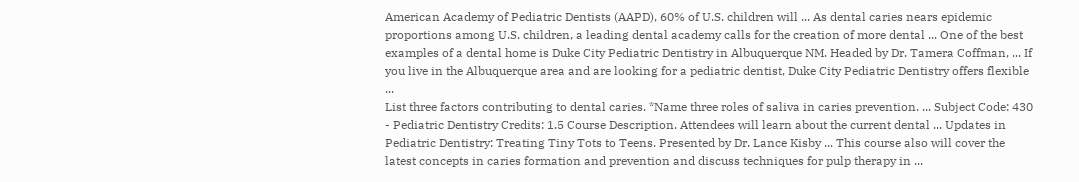American Academy of Pediatric Dentists (AAPD), 60% of U.S. children will ... As dental caries nears epidemic proportions among U.S. children, a leading dental academy calls for the creation of more dental ... One of the best examples of a dental home is Duke City Pediatric Dentistry in Albuquerque NM. Headed by Dr. Tamera Coffman, ... If you live in the Albuquerque area and are looking for a pediatric dentist, Duke City Pediatric Dentistry offers flexible ...
List three factors contributing to dental caries. *Name three roles of saliva in caries prevention. ... Subject Code: 430 - Pediatric Dentistry Credits: 1.5 Course Description. Attendees will learn about the current dental ... Updates in Pediatric Dentistry: Treating Tiny Tots to Teens. Presented by Dr. Lance Kisby ... This course also will cover the latest concepts in caries formation and prevention and discuss techniques for pulp therapy in ...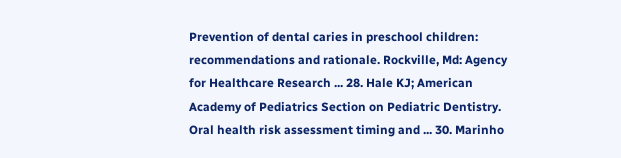Prevention of dental caries in preschool children: recommendations and rationale. Rockville, Md: Agency for Healthcare Research ... 28. Hale KJ; American Academy of Pediatrics Section on Pediatric Dentistry. Oral health risk assessment timing and ... 30. Marinho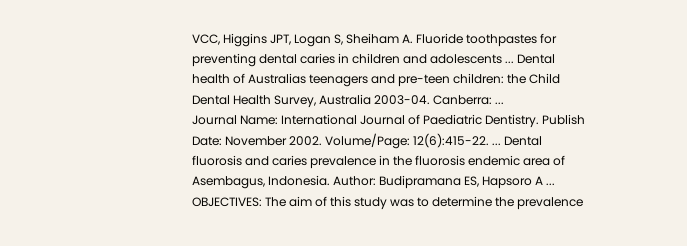VCC, Higgins JPT, Logan S, Sheiham A. Fluoride toothpastes for preventing dental caries in children and adolescents ... Dental health of Australias teenagers and pre-teen children: the Child Dental Health Survey, Australia 2003-04. Canberra: ...
Journal Name: International Journal of Paediatric Dentistry. Publish Date: November 2002. Volume/Page: 12(6):415-22. ... Dental fluorosis and caries prevalence in the fluorosis endemic area of Asembagus, Indonesia. Author: Budipramana ES, Hapsoro A ... OBJECTIVES: The aim of this study was to determine the prevalence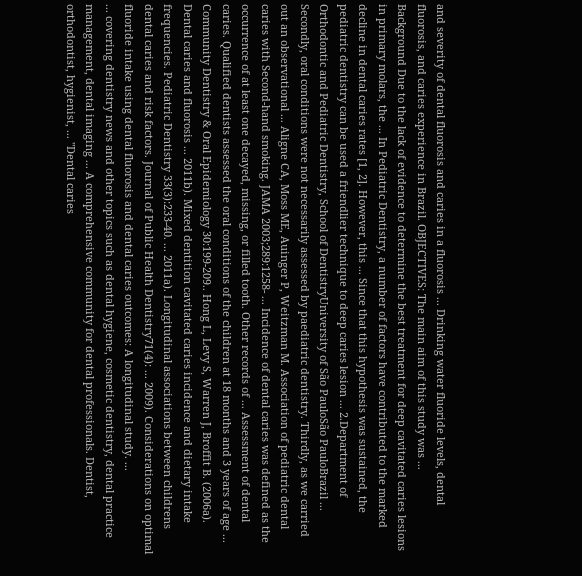and severity of dental fluorosis and caries in a fluorosis ... Drinking water fluoride levels, dental fluorosis, and caries experience in Brazil. OBJECTIVES: The main aim of this study was ...
Background Due to the lack of evidence to determine the best treatment for deep cavitated caries lesions in primary molars, the ... In Pediatric Dentistry, a number of factors have contributed to the marked decline in dental caries rates [1, 2]. However, this ... Since that this hypothesis was sustained, the pediatric dentistry can be used a friendlier technique to deep caries lesion ... 2.Department of Orthodontic and Pediatric Dentistry, School of DentistryUniversity of São PauloSão PauloBrazil ...
Secondly, oral conditions were not necessarily assessed by paediatric dentistry. Thirdly, as we carried out an observational ... Aligne CA, Moss ME, Auinger P, Weitzman M. Association of pediatric dental caries with Second-hand smoking. JAMA 2003;289:1258- ... Incidence of dental caries was defined as the occurrence of at least one decayed, missing, or filled tooth. Other records of ... Assessment of dental caries. Qualified dentists assessed the oral conditions of the children at 18 months and 3 years of age ...
Community Dentistry & Oral Epidemiology 30:199-209.. Hong L, Levy S, Warren J, Broffit B. (2006a). Dental caries and fluorosis ... 2011b). Mixed dentition cavitated caries incidence and dietary intake frequencies. Pediatric Dentistry 33(3):233-40. ... 2011a). Longitudinal associations between childrens dental caries and risk factors. Journal of Public Health Dentistry71(4): ... 2009). Considerations on optimal fluoride intake using dental fluorosis and dental caries outcomes: A longitudinal study. ...
... covering dentistry news and other topics such as dental hygiene, cosmetic dentistry, dental practice management, dental imaging ... A comprehensive community for dental professionals. Dentist, orthodontist, hygienist, ... "Dental caries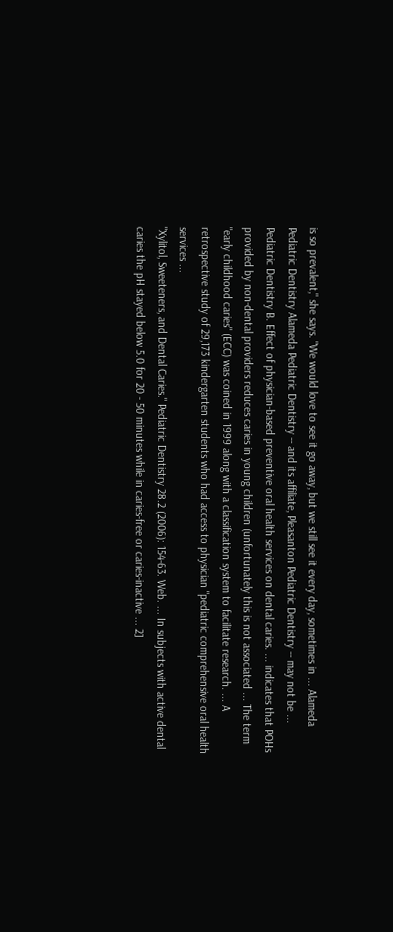is so prevalent," she says. "We would love to see it go away, but we still see it every day, sometimes in ... Alameda Pediatric Dentistry Alameda Pediatric Dentistry -- and its affiliate, Pleasanton Pediatric Dentistry -- may not be ...
Pediatric Dentistry B. Effect of physician-based preventive oral health services on dental caries. ... indicates that POHs provided by non-dental providers reduces caries in young children (unfortunately this is not associated ... The term "early childhood caries" (ECC) was coined in 1999 along with a classification system to facilitate research. ... A retrospective study of 29,173 kindergarten students who had access to physician "pediatric comprehensive oral health services ...
"Xylitol, Sweeteners, and Dental Caries." Pediatric Dentistry 28.2 (2006): 154-63. Web. ... In subjects with active dental caries the pH stayed below 5.0 for 20 - 50 minutes while in caries-free or caries-inactive ... 2]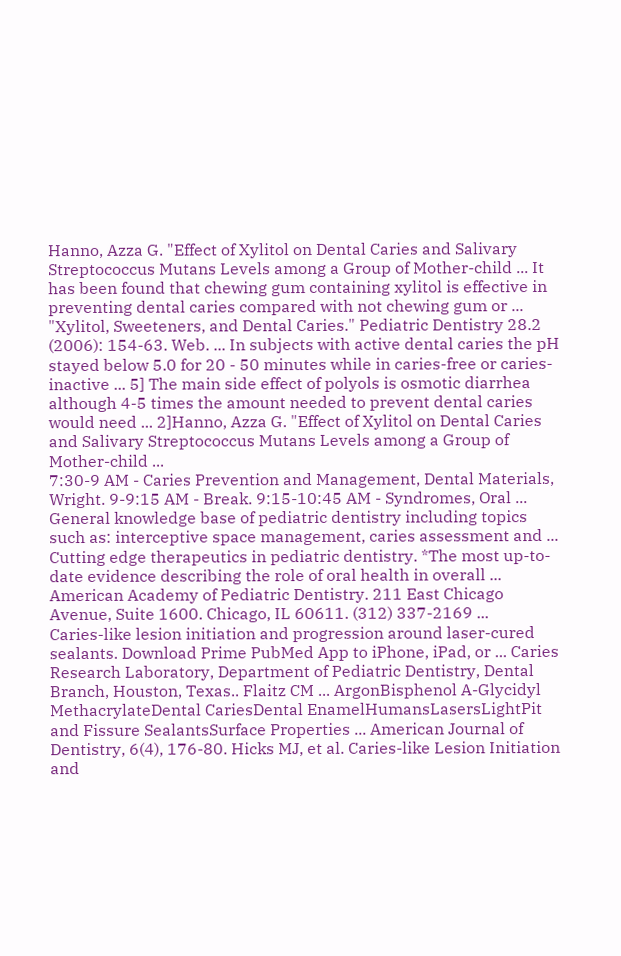Hanno, Azza G. "Effect of Xylitol on Dental Caries and Salivary Streptococcus Mutans Levels among a Group of Mother-child ... It has been found that chewing gum containing xylitol is effective in preventing dental caries compared with not chewing gum or ...
"Xylitol, Sweeteners, and Dental Caries." Pediatric Dentistry 28.2 (2006): 154-63. Web. ... In subjects with active dental caries the pH stayed below 5.0 for 20 - 50 minutes while in caries-free or caries-inactive ... 5] The main side effect of polyols is osmotic diarrhea although 4-5 times the amount needed to prevent dental caries would need ... 2]Hanno, Azza G. "Effect of Xylitol on Dental Caries and Salivary Streptococcus Mutans Levels among a Group of Mother-child ...
7:30-9 AM - Caries Prevention and Management, Dental Materials, Wright. 9-9:15 AM - Break. 9:15-10:45 AM - Syndromes, Oral ... General knowledge base of pediatric dentistry including topics such as: interceptive space management, caries assessment and ... Cutting edge therapeutics in pediatric dentistry. *The most up-to-date evidence describing the role of oral health in overall ... American Academy of Pediatric Dentistry. 211 East Chicago Avenue, Suite 1600. Chicago, IL 60611. (312) 337-2169 ...
Caries-like lesion initiation and progression around laser-cured sealants. Download Prime PubMed App to iPhone, iPad, or ... Caries Research Laboratory, Department of Pediatric Dentistry, Dental Branch, Houston, Texas.. Flaitz CM ... ArgonBisphenol A-Glycidyl MethacrylateDental CariesDental EnamelHumansLasersLightPit and Fissure SealantsSurface Properties ... American Journal of Dentistry, 6(4), 176-80. Hicks MJ, et al. Caries-like Lesion Initiation and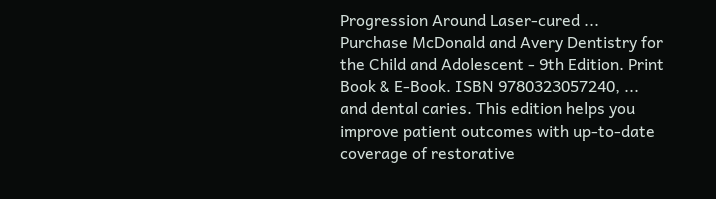Progression Around Laser-cured ...
Purchase McDonald and Avery Dentistry for the Child and Adolescent - 9th Edition. Print Book & E-Book. ISBN 9780323057240, ... and dental caries. This edition helps you improve patient outcomes with up-to-date coverage of restorative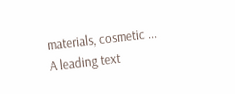materials, cosmetic ... A leading text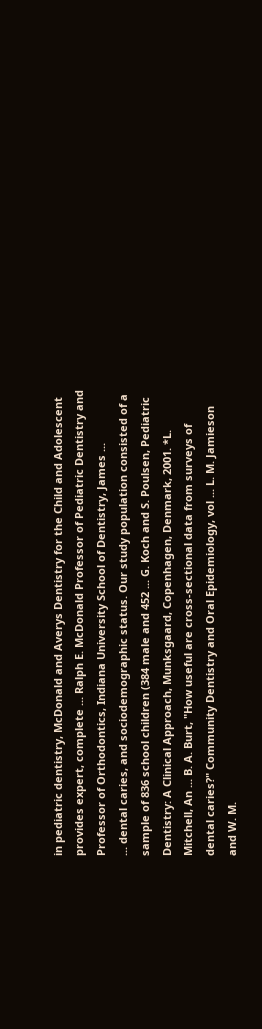in pediatric dentistry, McDonald and Averys Dentistry for the Child and Adolescent provides expert, complete ... Ralph E. McDonald Professor of Pediatric Dentistry and Professor of Orthodontics, Indiana University School of Dentistry, James ...
... dental caries, and sociodemographic status. Our study population consisted of a sample of 836 school children (384 male and 452 ... G. Koch and S. Poulsen, Pediatric Dentistry: A Clinical Approach, Munksgaard, Copenhagen, Denmark, 2001. *L. Mitchell, An ... B. A. Burt, "How useful are cross-sectional data from surveys of dental caries?" Community Dentistry and Oral Epidemiology, vol ... L. M. Jamieson and W. M.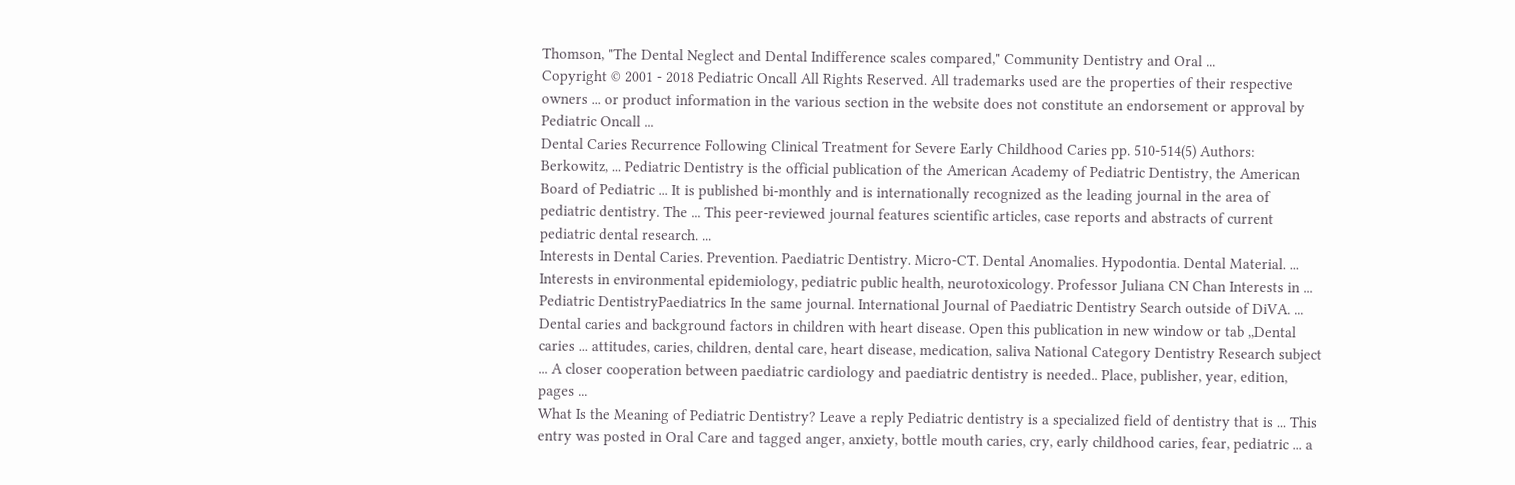Thomson, "The Dental Neglect and Dental Indifference scales compared," Community Dentistry and Oral ...
Copyright © 2001 - 2018 Pediatric Oncall All Rights Reserved. All trademarks used are the properties of their respective owners ... or product information in the various section in the website does not constitute an endorsement or approval by Pediatric Oncall ...
Dental Caries Recurrence Following Clinical Treatment for Severe Early Childhood Caries pp. 510-514(5) Authors: Berkowitz, ... Pediatric Dentistry is the official publication of the American Academy of Pediatric Dentistry, the American Board of Pediatric ... It is published bi-monthly and is internationally recognized as the leading journal in the area of pediatric dentistry. The ... This peer-reviewed journal features scientific articles, case reports and abstracts of current pediatric dental research. ...
Interests in Dental Caries. Prevention. Paediatric Dentistry. Micro-CT. Dental Anomalies. Hypodontia. Dental Material. ... Interests in environmental epidemiology, pediatric public health, neurotoxicology. Professor Juliana CN Chan Interests in ...
Pediatric DentistryPaediatrics In the same journal. International Journal of Paediatric Dentistry Search outside of DiVA. ... Dental caries and background factors in children with heart disease. Open this publication in new window or tab ,,Dental caries ... attitudes, caries, children, dental care, heart disease, medication, saliva National Category Dentistry Research subject ... A closer cooperation between paediatric cardiology and paediatric dentistry is needed.. Place, publisher, year, edition, pages ...
What Is the Meaning of Pediatric Dentistry? Leave a reply Pediatric dentistry is a specialized field of dentistry that is ... This entry was posted in Oral Care and tagged anger, anxiety, bottle mouth caries, cry, early childhood caries, fear, pediatric ... a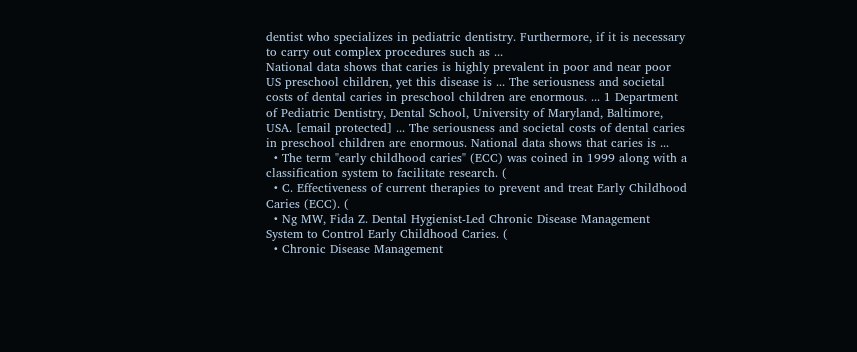dentist who specializes in pediatric dentistry. Furthermore, if it is necessary to carry out complex procedures such as ...
National data shows that caries is highly prevalent in poor and near poor US preschool children, yet this disease is ... The seriousness and societal costs of dental caries in preschool children are enormous. ... 1 Department of Pediatric Dentistry, Dental School, University of Maryland, Baltimore, USA. [email protected] ... The seriousness and societal costs of dental caries in preschool children are enormous. National data shows that caries is ...
  • The term "early childhood caries" (ECC) was coined in 1999 along with a classification system to facilitate research. (
  • C. Effectiveness of current therapies to prevent and treat Early Childhood Caries (ECC). (
  • Ng MW, Fida Z. Dental Hygienist-Led Chronic Disease Management System to Control Early Childhood Caries. (
  • Chronic Disease Management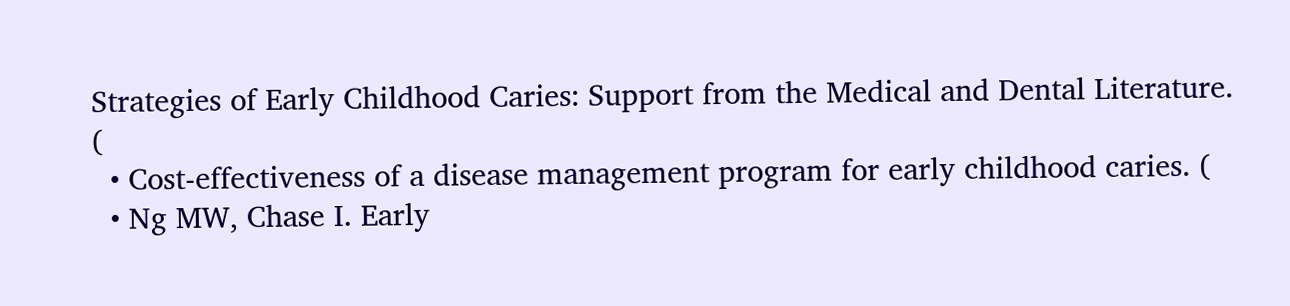Strategies of Early Childhood Caries: Support from the Medical and Dental Literature. (
  • Cost-effectiveness of a disease management program for early childhood caries. (
  • Ng MW, Chase I. Early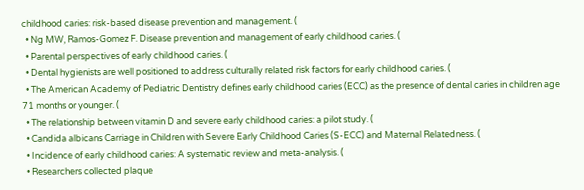childhood caries: risk-based disease prevention and management. (
  • Ng MW, Ramos-Gomez F. Disease prevention and management of early childhood caries. (
  • Parental perspectives of early childhood caries. (
  • Dental hygienists are well positioned to address culturally related risk factors for early childhood caries. (
  • The American Academy of Pediatric Dentistry defines early childhood caries (ECC) as the presence of dental caries in children age 71 months or younger. (
  • The relationship between vitamin D and severe early childhood caries: a pilot study. (
  • Candida albicans Carriage in Children with Severe Early Childhood Caries (S-ECC) and Maternal Relatedness. (
  • Incidence of early childhood caries: A systematic review and meta-analysis. (
  • Researchers collected plaque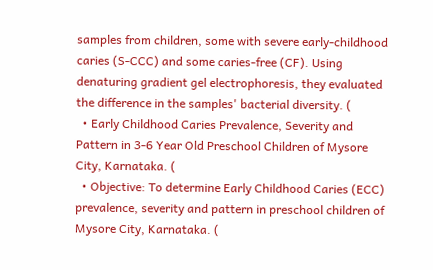samples from children, some with severe early-childhood caries (S-CCC) and some caries-free (CF). Using denaturing gradient gel electrophoresis, they evaluated the difference in the samples' bacterial diversity. (
  • Early Childhood Caries Prevalence, Severity and Pattern in 3-6 Year Old Preschool Children of Mysore City, Karnataka. (
  • Objective: To determine Early Childhood Caries (ECC) prevalence, severity and pattern in preschool children of Mysore City, Karnataka. (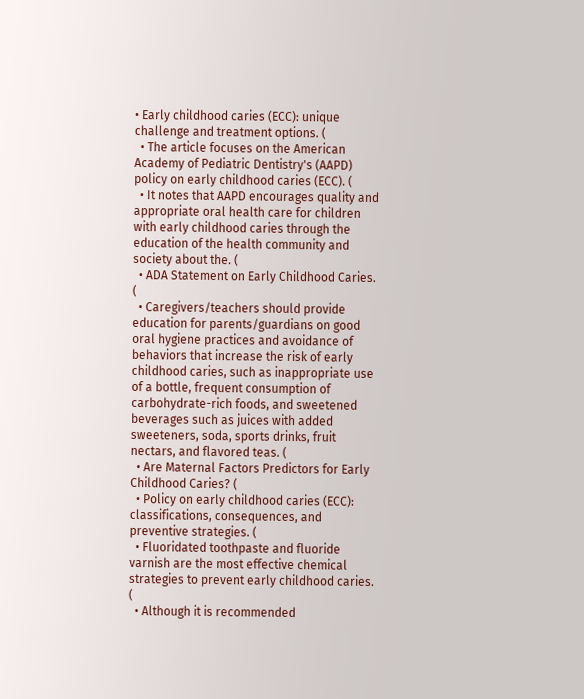• Early childhood caries (ECC): unique challenge and treatment options. (
  • The article focuses on the American Academy of Pediatric Dentistry's (AAPD) policy on early childhood caries (ECC). (
  • It notes that AAPD encourages quality and appropriate oral health care for children with early childhood caries through the education of the health community and society about the. (
  • ADA Statement on Early Childhood Caries. (
  • Caregivers/teachers should provide education for parents/guardians on good oral hygiene practices and avoidance of behaviors that increase the risk of early childhood caries, such as inappropriate use of a bottle, frequent consumption of carbohydrate-rich foods, and sweetened beverages such as juices with added sweeteners, soda, sports drinks, fruit nectars, and flavored teas. (
  • Are Maternal Factors Predictors for Early Childhood Caries? (
  • Policy on early childhood caries (ECC): classifications, consequences, and preventive strategies. (
  • Fluoridated toothpaste and fluoride varnish are the most effective chemical strategies to prevent early childhood caries. (
  • Although it is recommended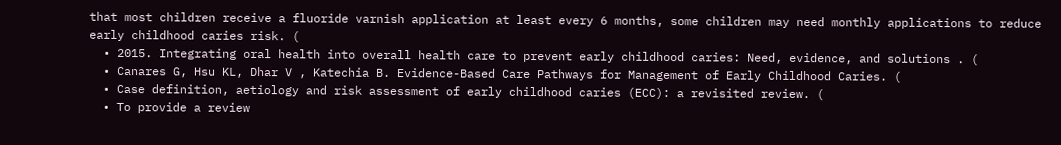that most children receive a fluoride varnish application at least every 6 months, some children may need monthly applications to reduce early childhood caries risk. (
  • 2015. Integrating oral health into overall health care to prevent early childhood caries: Need, evidence, and solutions . (
  • Canares G, Hsu KL, Dhar V , Katechia B. Evidence-Based Care Pathways for Management of Early Childhood Caries. (
  • Case definition, aetiology and risk assessment of early childhood caries (ECC): a revisited review. (
  • To provide a review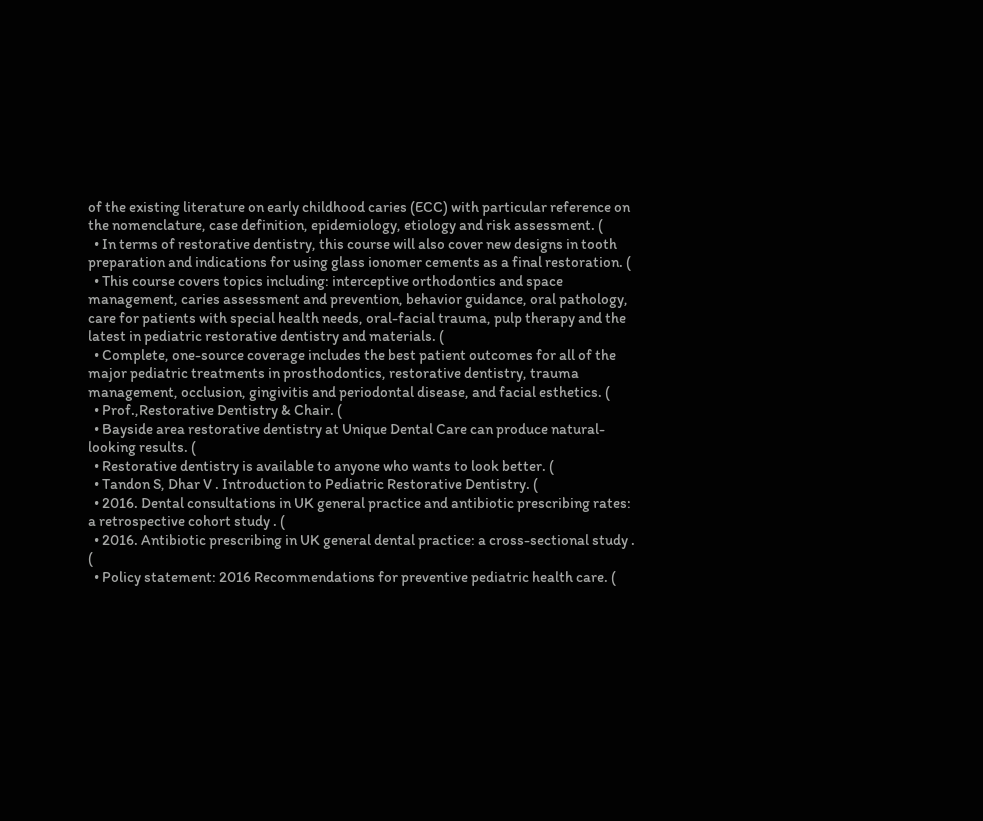of the existing literature on early childhood caries (ECC) with particular reference on the nomenclature, case definition, epidemiology, etiology and risk assessment. (
  • In terms of restorative dentistry, this course will also cover new designs in tooth preparation and indications for using glass ionomer cements as a final restoration. (
  • This course covers topics including: interceptive orthodontics and space management, caries assessment and prevention, behavior guidance, oral pathology, care for patients with special health needs, oral-facial trauma, pulp therapy and the latest in pediatric restorative dentistry and materials. (
  • Complete, one-source coverage includes the best patient outcomes for all of the major pediatric treatments in prosthodontics, restorative dentistry, trauma management, occlusion, gingivitis and periodontal disease, and facial esthetics. (
  • Prof.,Restorative Dentistry & Chair. (
  • Bayside area restorative dentistry at Unique Dental Care can produce natural-looking results. (
  • Restorative dentistry is available to anyone who wants to look better. (
  • Tandon S, Dhar V . Introduction to Pediatric Restorative Dentistry. (
  • 2016. Dental consultations in UK general practice and antibiotic prescribing rates: a retrospective cohort study . (
  • 2016. Antibiotic prescribing in UK general dental practice: a cross-sectional study . (
  • Policy statement: 2016 Recommendations for preventive pediatric health care. (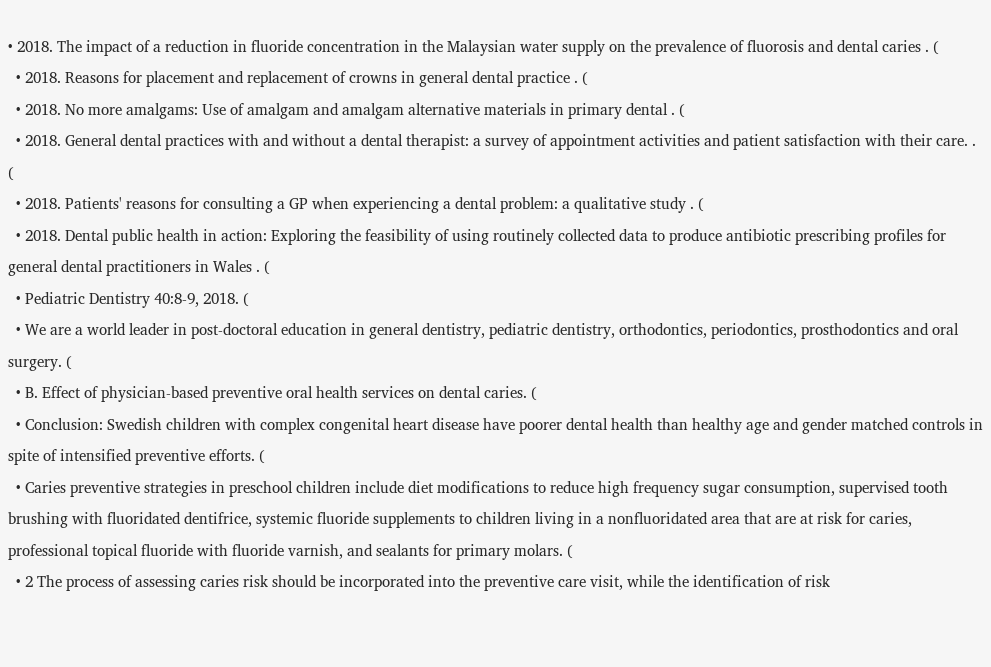• 2018. The impact of a reduction in fluoride concentration in the Malaysian water supply on the prevalence of fluorosis and dental caries . (
  • 2018. Reasons for placement and replacement of crowns in general dental practice . (
  • 2018. No more amalgams: Use of amalgam and amalgam alternative materials in primary dental . (
  • 2018. General dental practices with and without a dental therapist: a survey of appointment activities and patient satisfaction with their care. . (
  • 2018. Patients' reasons for consulting a GP when experiencing a dental problem: a qualitative study . (
  • 2018. Dental public health in action: Exploring the feasibility of using routinely collected data to produce antibiotic prescribing profiles for general dental practitioners in Wales . (
  • Pediatric Dentistry 40:8-9, 2018. (
  • We are a world leader in post-doctoral education in general dentistry, pediatric dentistry, orthodontics, periodontics, prosthodontics and oral surgery. (
  • B. Effect of physician-based preventive oral health services on dental caries. (
  • Conclusion: Swedish children with complex congenital heart disease have poorer dental health than healthy age and gender matched controls in spite of intensified preventive efforts. (
  • Caries preventive strategies in preschool children include diet modifications to reduce high frequency sugar consumption, supervised tooth brushing with fluoridated dentifrice, systemic fluoride supplements to children living in a nonfluoridated area that are at risk for caries, professional topical fluoride with fluoride varnish, and sealants for primary molars. (
  • 2 The process of assessing caries risk should be incorporated into the preventive care visit, while the identification of risk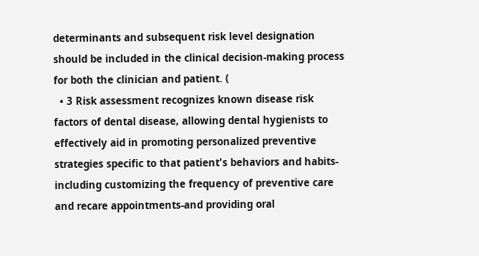determinants and subsequent risk level designation should be included in the clinical decision-making process for both the clinician and patient. (
  • 3 Risk assessment recognizes known disease risk factors of dental disease, allowing dental hygienists to effectively aid in promoting personalized preventive strategies specific to that patient's behaviors and habits-including customizing the frequency of preventive care and recare appointments-and providing oral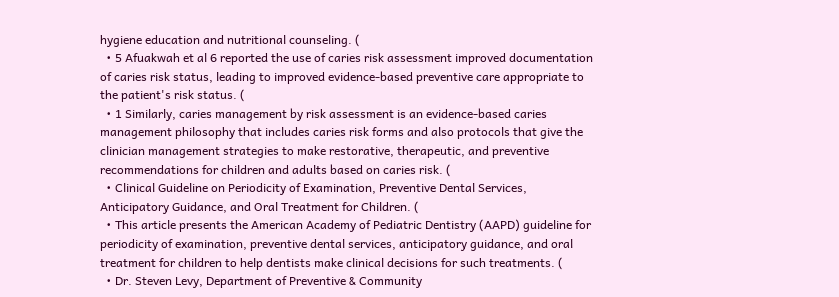hygiene education and nutritional counseling. (
  • 5 Afuakwah et al 6 reported the use of caries risk assessment improved documentation of caries risk status, leading to improved evidence-based preventive care appropriate to the patient's risk status. (
  • 1 Similarly, caries management by risk assessment is an evidence-based caries management philosophy that includes caries risk forms and also protocols that give the clinician management strategies to make restorative, therapeutic, and preventive recommendations for children and adults based on caries risk. (
  • Clinical Guideline on Periodicity of Examination, Preventive Dental Services, Anticipatory Guidance, and Oral Treatment for Children. (
  • This article presents the American Academy of Pediatric Dentistry (AAPD) guideline for periodicity of examination, preventive dental services, anticipatory guidance, and oral treatment for children to help dentists make clinical decisions for such treatments. (
  • Dr. Steven Levy, Department of Preventive & Community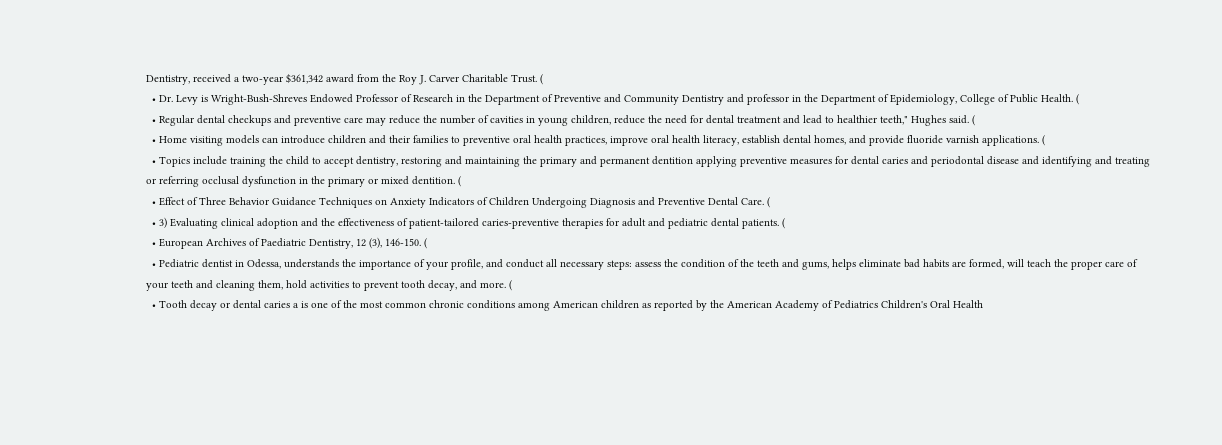Dentistry, received a two-year $361,342 award from the Roy J. Carver Charitable Trust. (
  • Dr. Levy is Wright-Bush-Shreves Endowed Professor of Research in the Department of Preventive and Community Dentistry and professor in the Department of Epidemiology, College of Public Health. (
  • Regular dental checkups and preventive care may reduce the number of cavities in young children, reduce the need for dental treatment and lead to healthier teeth," Hughes said. (
  • Home visiting models can introduce children and their families to preventive oral health practices, improve oral health literacy, establish dental homes, and provide fluoride varnish applications. (
  • Topics include training the child to accept dentistry, restoring and maintaining the primary and permanent dentition applying preventive measures for dental caries and periodontal disease and identifying and treating or referring occlusal dysfunction in the primary or mixed dentition. (
  • Effect of Three Behavior Guidance Techniques on Anxiety Indicators of Children Undergoing Diagnosis and Preventive Dental Care. (
  • 3) Evaluating clinical adoption and the effectiveness of patient-tailored caries-preventive therapies for adult and pediatric dental patients. (
  • European Archives of Paediatric Dentistry, 12 (3), 146-150. (
  • Pediatric dentist in Odessa, understands the importance of your profile, and conduct all necessary steps: assess the condition of the teeth and gums, helps eliminate bad habits are formed, will teach the proper care of your teeth and cleaning them, hold activities to prevent tooth decay, and more. (
  • Tooth decay or dental caries a is one of the most common chronic conditions among American children as reported by the American Academy of Pediatrics Children's Oral Health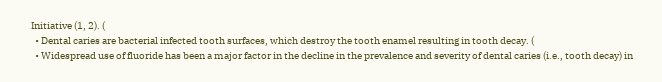Initiative (1, 2). (
  • Dental caries are bacterial infected tooth surfaces, which destroy the tooth enamel resulting in tooth decay. (
  • Widespread use of fluoride has been a major factor in the decline in the prevalence and severity of dental caries (i.e., tooth decay) in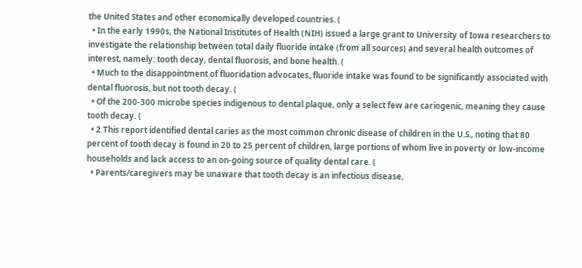the United States and other economically developed countries. (
  • In the early 1990s, the National Institutes of Health (NIH) issued a large grant to University of Iowa researchers to investigate the relationship between total daily fluoride intake (from all sources) and several health outcomes of interest, namely: tooth decay, dental fluorosis, and bone health. (
  • Much to the disappointment of fluoridation advocates, fluoride intake was found to be significantly associated with dental fluorosis, but not tooth decay. (
  • Of the 200-300 microbe species indigenous to dental plaque, only a select few are cariogenic, meaning they cause tooth decay. (
  • 2 This report identified dental caries as the most common chronic disease of children in the U.S., noting that 80 percent of tooth decay is found in 20 to 25 percent of children, large portions of whom live in poverty or low-income households and lack access to an on-going source of quality dental care. (
  • Parents/caregivers may be unaware that tooth decay is an infectious disease,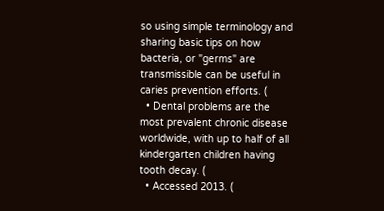so using simple terminology and sharing basic tips on how bacteria, or "germs" are transmissible can be useful in caries prevention efforts. (
  • Dental problems are the most prevalent chronic disease worldwide, with up to half of all kindergarten children having tooth decay. (
  • Accessed 2013. (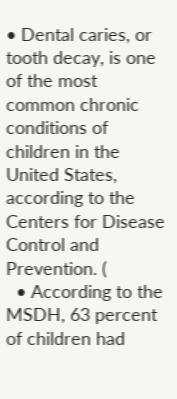• Dental caries, or tooth decay, is one of the most common chronic conditions of children in the United States, according to the Centers for Disease Control and Prevention. (
  • According to the MSDH, 63 percent of children had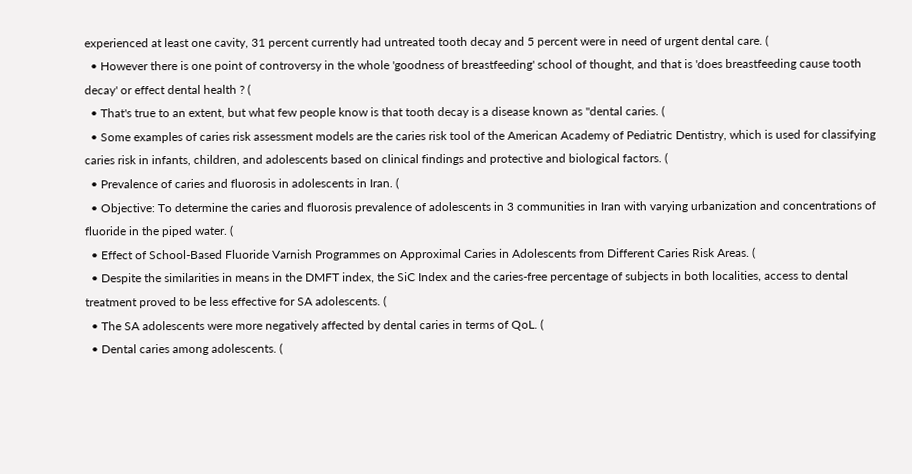experienced at least one cavity, 31 percent currently had untreated tooth decay and 5 percent were in need of urgent dental care. (
  • However there is one point of controversy in the whole 'goodness of breastfeeding' school of thought, and that is 'does breastfeeding cause tooth decay' or effect dental health ? (
  • That's true to an extent, but what few people know is that tooth decay is a disease known as "dental caries. (
  • Some examples of caries risk assessment models are the caries risk tool of the American Academy of Pediatric Dentistry, which is used for classifying caries risk in infants, children, and adolescents based on clinical findings and protective and biological factors. (
  • Prevalence of caries and fluorosis in adolescents in Iran. (
  • Objective: To determine the caries and fluorosis prevalence of adolescents in 3 communities in Iran with varying urbanization and concentrations of fluoride in the piped water. (
  • Effect of School-Based Fluoride Varnish Programmes on Approximal Caries in Adolescents from Different Caries Risk Areas. (
  • Despite the similarities in means in the DMFT index, the SiC Index and the caries-free percentage of subjects in both localities, access to dental treatment proved to be less effective for SA adolescents. (
  • The SA adolescents were more negatively affected by dental caries in terms of QoL. (
  • Dental caries among adolescents. (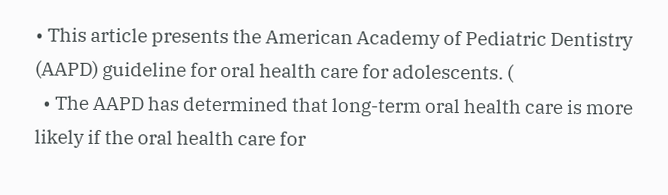• This article presents the American Academy of Pediatric Dentistry (AAPD) guideline for oral health care for adolescents. (
  • The AAPD has determined that long-term oral health care is more likely if the oral health care for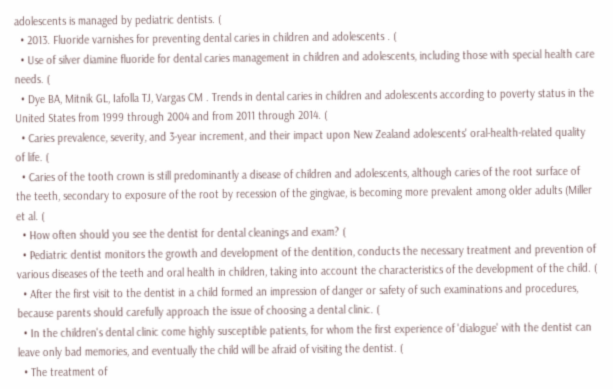adolescents is managed by pediatric dentists. (
  • 2013. Fluoride varnishes for preventing dental caries in children and adolescents . (
  • Use of silver diamine fluoride for dental caries management in children and adolescents, including those with special health care needs. (
  • Dye BA, Mitnik GL, Iafolla TJ, Vargas CM . Trends in dental caries in children and adolescents according to poverty status in the United States from 1999 through 2004 and from 2011 through 2014. (
  • Caries prevalence, severity, and 3-year increment, and their impact upon New Zealand adolescents' oral-health-related quality of life. (
  • Caries of the tooth crown is still predominantly a disease of children and adolescents, although caries of the root surface of the teeth, secondary to exposure of the root by recession of the gingivae, is becoming more prevalent among older adults (Miller et al. (
  • How often should you see the dentist for dental cleanings and exam? (
  • Pediatric dentist monitors the growth and development of the dentition, conducts the necessary treatment and prevention of various diseases of the teeth and oral health in children, taking into account the characteristics of the development of the child. (
  • After the first visit to the dentist in a child formed an impression of danger or safety of such examinations and procedures, because parents should carefully approach the issue of choosing a dental clinic. (
  • In the children's dental clinic come highly susceptible patients, for whom the first experience of 'dialogue' with the dentist can leave only bad memories, and eventually the child will be afraid of visiting the dentist. (
  • The treatment of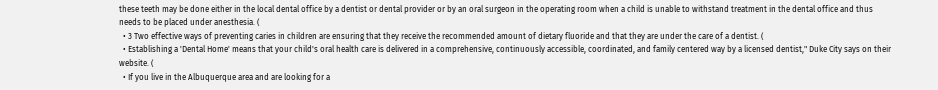these teeth may be done either in the local dental office by a dentist or dental provider or by an oral surgeon in the operating room when a child is unable to withstand treatment in the dental office and thus needs to be placed under anesthesia. (
  • 3 Two effective ways of preventing caries in children are ensuring that they receive the recommended amount of dietary fluoride and that they are under the care of a dentist. (
  • Establishing a 'Dental Home' means that your child's oral health care is delivered in a comprehensive, continuously accessible, coordinated, and family centered way by a licensed dentist," Duke City says on their website. (
  • If you live in the Albuquerque area and are looking for a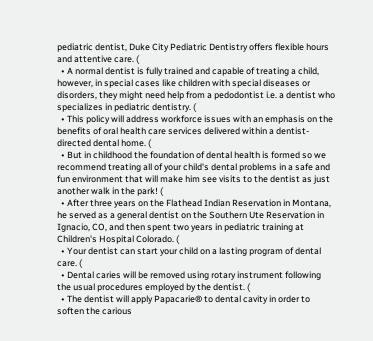pediatric dentist, Duke City Pediatric Dentistry offers flexible hours and attentive care. (
  • A normal dentist is fully trained and capable of treating a child, however, in special cases like children with special diseases or disorders, they might need help from a pedodontist i.e. a dentist who specializes in pediatric dentistry. (
  • This policy will address workforce issues with an emphasis on the benefits of oral health care services delivered within a dentist-directed dental home. (
  • But in childhood the foundation of dental health is formed so we recommend treating all of your child's dental problems in a safe and fun environment that will make him see visits to the dentist as just another walk in the park! (
  • After three years on the Flathead Indian Reservation in Montana, he served as a general dentist on the Southern Ute Reservation in Ignacio, CO, and then spent two years in pediatric training at Children's Hospital Colorado. (
  • Your dentist can start your child on a lasting program of dental care. (
  • Dental caries will be removed using rotary instrument following the usual procedures employed by the dentist. (
  • The dentist will apply Papacarie® to dental cavity in order to soften the carious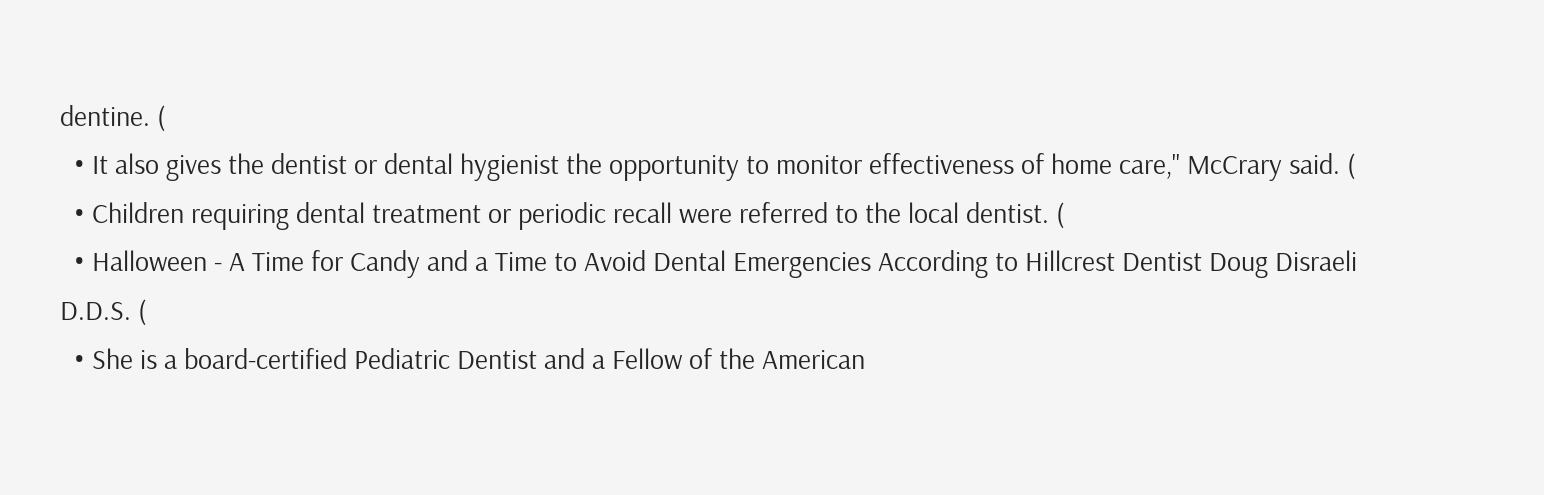dentine. (
  • It also gives the dentist or dental hygienist the opportunity to monitor effectiveness of home care," McCrary said. (
  • Children requiring dental treatment or periodic recall were referred to the local dentist. (
  • Halloween - A Time for Candy and a Time to Avoid Dental Emergencies According to Hillcrest Dentist Doug Disraeli D.D.S. (
  • She is a board-certified Pediatric Dentist and a Fellow of the American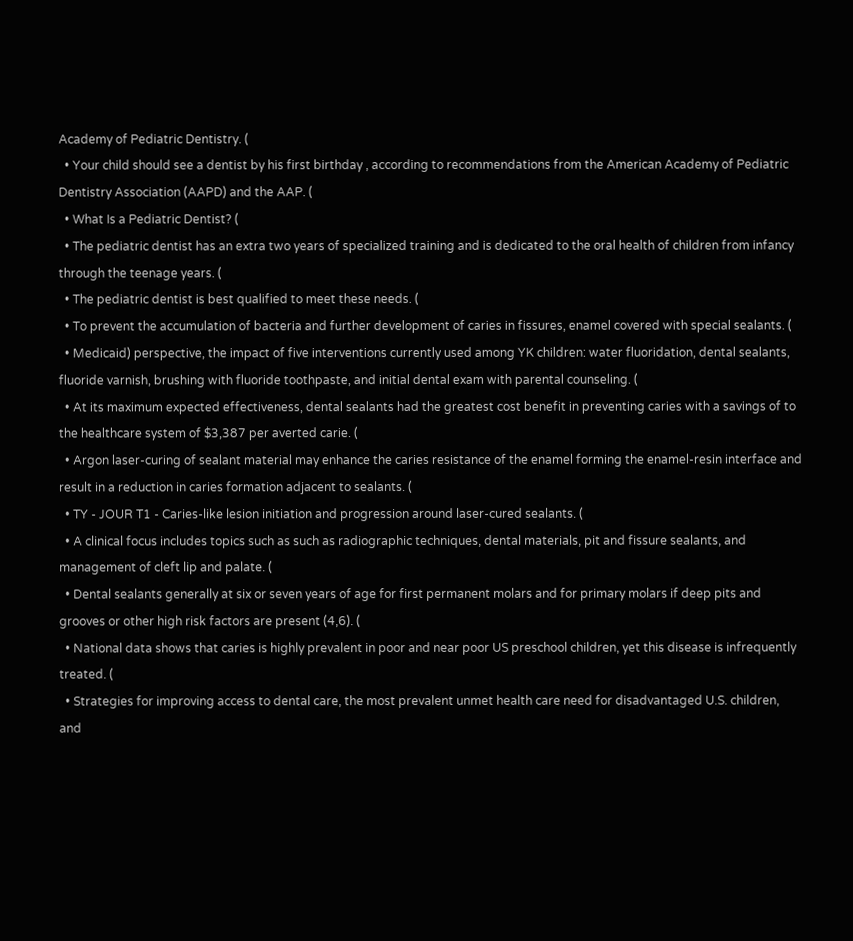Academy of Pediatric Dentistry. (
  • Your child should see a dentist by his first birthday , according to recommendations from the American Academy of Pediatric Dentistry Association (AAPD) and the AAP. (
  • What Is a Pediatric Dentist? (
  • The pediatric dentist has an extra two years of specialized training and is dedicated to the oral health of children from infancy through the teenage years. (
  • The pediatric dentist is best qualified to meet these needs. (
  • To prevent the accumulation of bacteria and further development of caries in fissures, enamel covered with special sealants. (
  • Medicaid) perspective, the impact of five interventions currently used among YK children: water fluoridation, dental sealants, fluoride varnish, brushing with fluoride toothpaste, and initial dental exam with parental counseling. (
  • At its maximum expected effectiveness, dental sealants had the greatest cost benefit in preventing caries with a savings of to the healthcare system of $3,387 per averted carie. (
  • Argon laser-curing of sealant material may enhance the caries resistance of the enamel forming the enamel-resin interface and result in a reduction in caries formation adjacent to sealants. (
  • TY - JOUR T1 - Caries-like lesion initiation and progression around laser-cured sealants. (
  • A clinical focus includes topics such as such as radiographic techniques, dental materials, pit and fissure sealants, and management of cleft lip and palate. (
  • Dental sealants generally at six or seven years of age for first permanent molars and for primary molars if deep pits and grooves or other high risk factors are present (4,6). (
  • National data shows that caries is highly prevalent in poor and near poor US preschool children, yet this disease is infrequently treated. (
  • Strategies for improving access to dental care, the most prevalent unmet health care need for disadvantaged U.S. children, and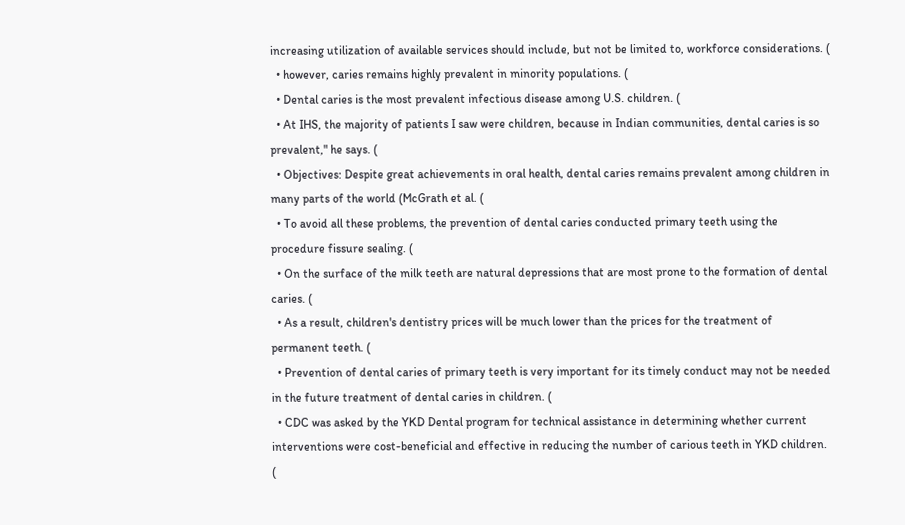increasing utilization of available services should include, but not be limited to, workforce considerations. (
  • however, caries remains highly prevalent in minority populations. (
  • Dental caries is the most prevalent infectious disease among U.S. children. (
  • At IHS, the majority of patients I saw were children, because in Indian communities, dental caries is so prevalent," he says. (
  • Objectives: Despite great achievements in oral health, dental caries remains prevalent among children in many parts of the world (McGrath et al. (
  • To avoid all these problems, the prevention of dental caries conducted primary teeth using the procedure fissure sealing. (
  • On the surface of the milk teeth are natural depressions that are most prone to the formation of dental caries. (
  • As a result, children's dentistry prices will be much lower than the prices for the treatment of permanent teeth. (
  • Prevention of dental caries of primary teeth is very important for its timely conduct may not be needed in the future treatment of dental caries in children. (
  • CDC was asked by the YKD Dental program for technical assistance in determining whether current interventions were cost-beneficial and effective in reducing the number of carious teeth in YKD children. (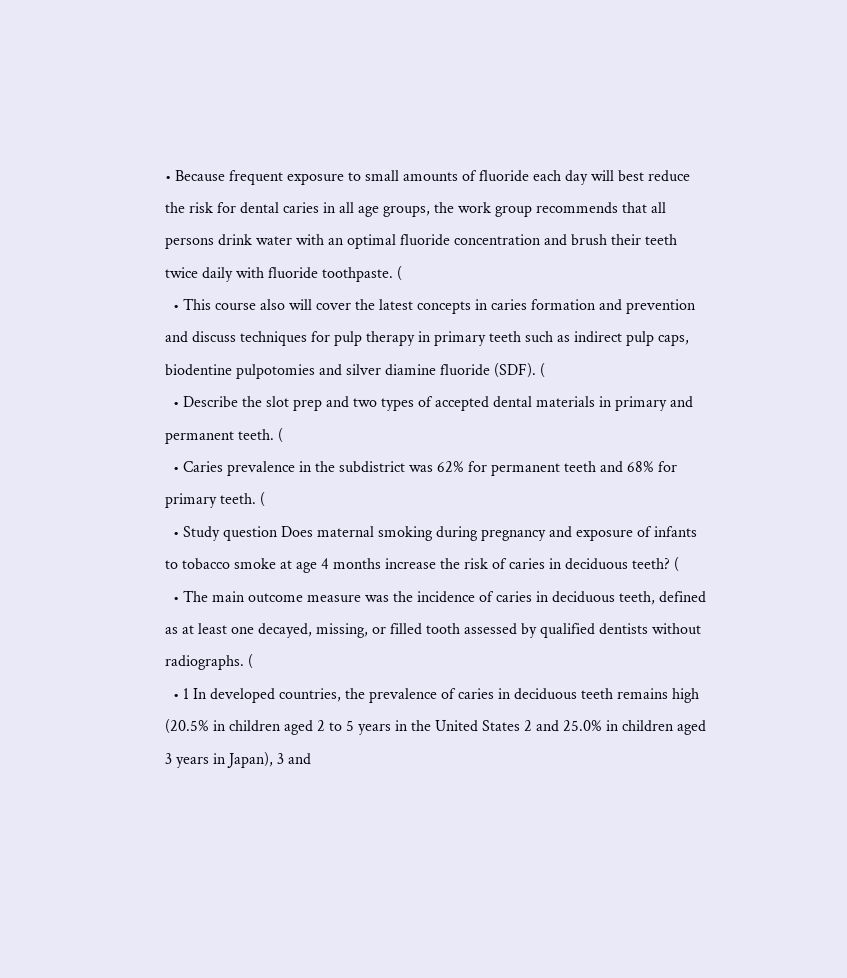• Because frequent exposure to small amounts of fluoride each day will best reduce the risk for dental caries in all age groups, the work group recommends that all persons drink water with an optimal fluoride concentration and brush their teeth twice daily with fluoride toothpaste. (
  • This course also will cover the latest concepts in caries formation and prevention and discuss techniques for pulp therapy in primary teeth such as indirect pulp caps, biodentine pulpotomies and silver diamine fluoride (SDF). (
  • Describe the slot prep and two types of accepted dental materials in primary and permanent teeth. (
  • Caries prevalence in the subdistrict was 62% for permanent teeth and 68% for primary teeth. (
  • Study question Does maternal smoking during pregnancy and exposure of infants to tobacco smoke at age 4 months increase the risk of caries in deciduous teeth? (
  • The main outcome measure was the incidence of caries in deciduous teeth, defined as at least one decayed, missing, or filled tooth assessed by qualified dentists without radiographs. (
  • 1 In developed countries, the prevalence of caries in deciduous teeth remains high (20.5% in children aged 2 to 5 years in the United States 2 and 25.0% in children aged 3 years in Japan), 3 and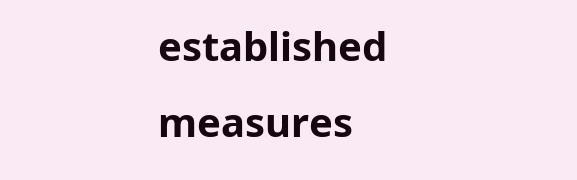established measures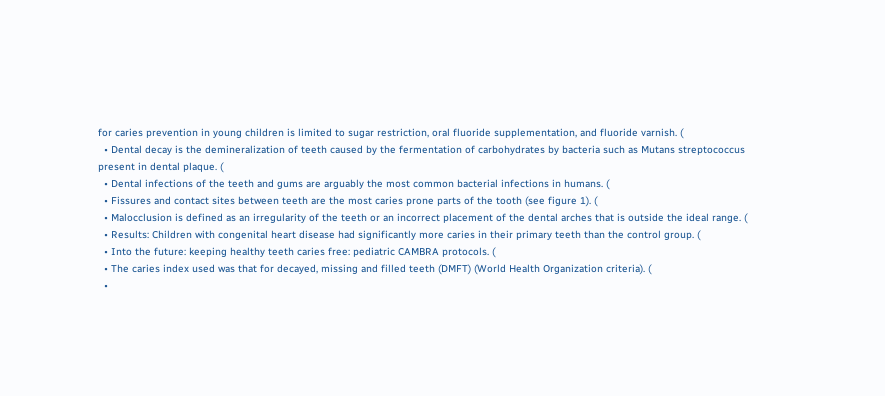for caries prevention in young children is limited to sugar restriction, oral fluoride supplementation, and fluoride varnish. (
  • Dental decay is the demineralization of teeth caused by the fermentation of carbohydrates by bacteria such as Mutans streptococcus present in dental plaque. (
  • Dental infections of the teeth and gums are arguably the most common bacterial infections in humans. (
  • Fissures and contact sites between teeth are the most caries prone parts of the tooth (see figure 1). (
  • Malocclusion is defined as an irregularity of the teeth or an incorrect placement of the dental arches that is outside the ideal range. (
  • Results: Children with congenital heart disease had significantly more caries in their primary teeth than the control group. (
  • Into the future: keeping healthy teeth caries free: pediatric CAMBRA protocols. (
  • The caries index used was that for decayed, missing and filled teeth (DMFT) (World Health Organization criteria). (
  •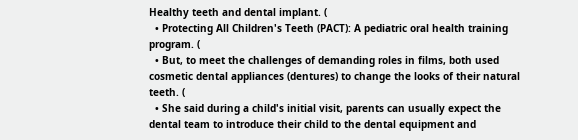Healthy teeth and dental implant. (
  • Protecting All Children's Teeth (PACT): A pediatric oral health training program. (
  • But, to meet the challenges of demanding roles in films, both used cosmetic dental appliances (dentures) to change the looks of their natural teeth. (
  • She said during a child's initial visit, parents can usually expect the dental team to introduce their child to the dental equipment and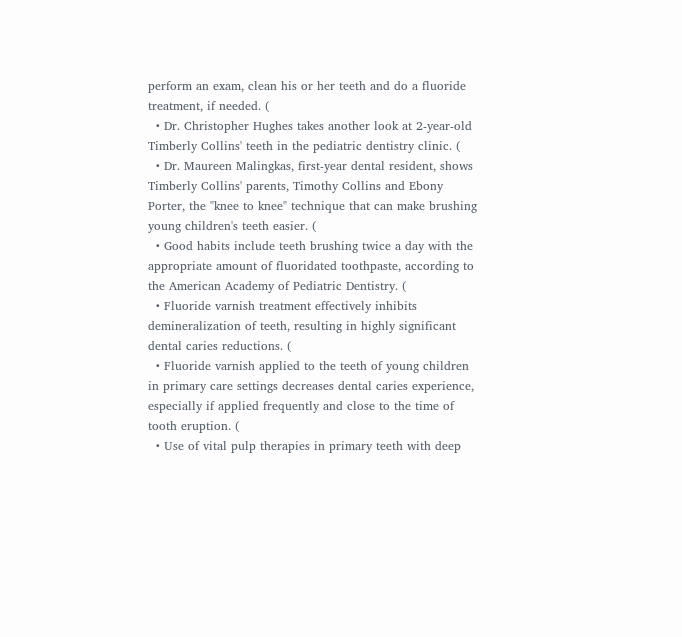perform an exam, clean his or her teeth and do a fluoride treatment, if needed. (
  • Dr. Christopher Hughes takes another look at 2-year-old Timberly Collins' teeth in the pediatric dentistry clinic. (
  • Dr. Maureen Malingkas, first-year dental resident, shows Timberly Collins' parents, Timothy Collins and Ebony Porter, the "knee to knee" technique that can make brushing young children's teeth easier. (
  • Good habits include teeth brushing twice a day with the appropriate amount of fluoridated toothpaste, according to the American Academy of Pediatric Dentistry. (
  • Fluoride varnish treatment effectively inhibits demineralization of teeth, resulting in highly significant dental caries reductions. (
  • Fluoride varnish applied to the teeth of young children in primary care settings decreases dental caries experience, especially if applied frequently and close to the time of tooth eruption. (
  • Use of vital pulp therapies in primary teeth with deep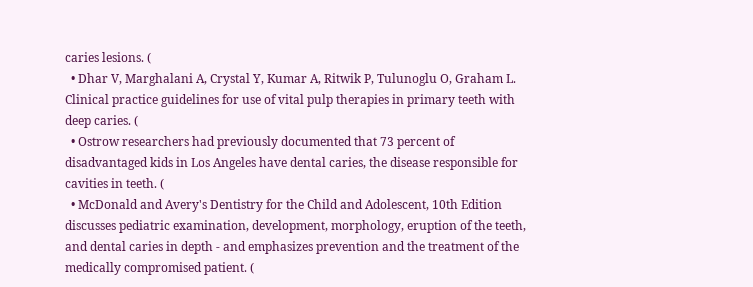caries lesions. (
  • Dhar V, Marghalani A, Crystal Y, Kumar A, Ritwik P, Tulunoglu O, Graham L. Clinical practice guidelines for use of vital pulp therapies in primary teeth with deep caries. (
  • Ostrow researchers had previously documented that 73 percent of disadvantaged kids in Los Angeles have dental caries, the disease responsible for cavities in teeth. (
  • McDonald and Avery's Dentistry for the Child and Adolescent, 10th Edition discusses pediatric examination, development, morphology, eruption of the teeth, and dental caries in depth - and emphasizes prevention and the treatment of the medically compromised patient. (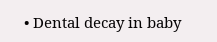• Dental decay in baby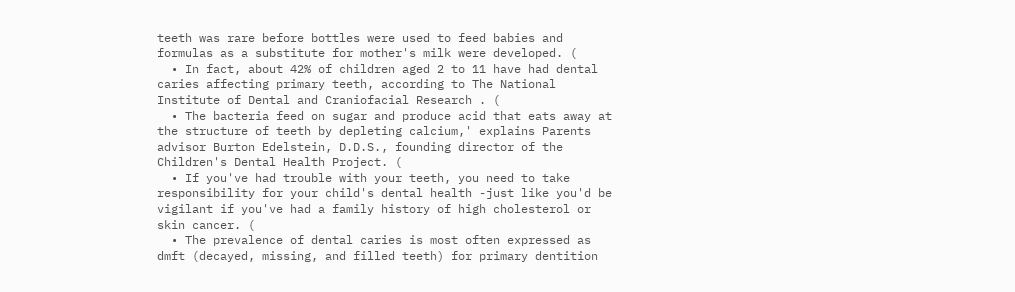teeth was rare before bottles were used to feed babies and formulas as a substitute for mother's milk were developed. (
  • In fact, about 42% of children aged 2 to 11 have had dental caries affecting primary teeth, according to The National Institute of Dental and Craniofacial Research . (
  • The bacteria feed on sugar and produce acid that eats away at the structure of teeth by depleting calcium,' explains Parents advisor Burton Edelstein, D.D.S., founding director of the Children's Dental Health Project. (
  • If you've had trouble with your teeth, you need to take responsibility for your child's dental health -just like you'd be vigilant if you've had a family history of high cholesterol or skin cancer. (
  • The prevalence of dental caries is most often expressed as dmft (decayed, missing, and filled teeth) for primary dentition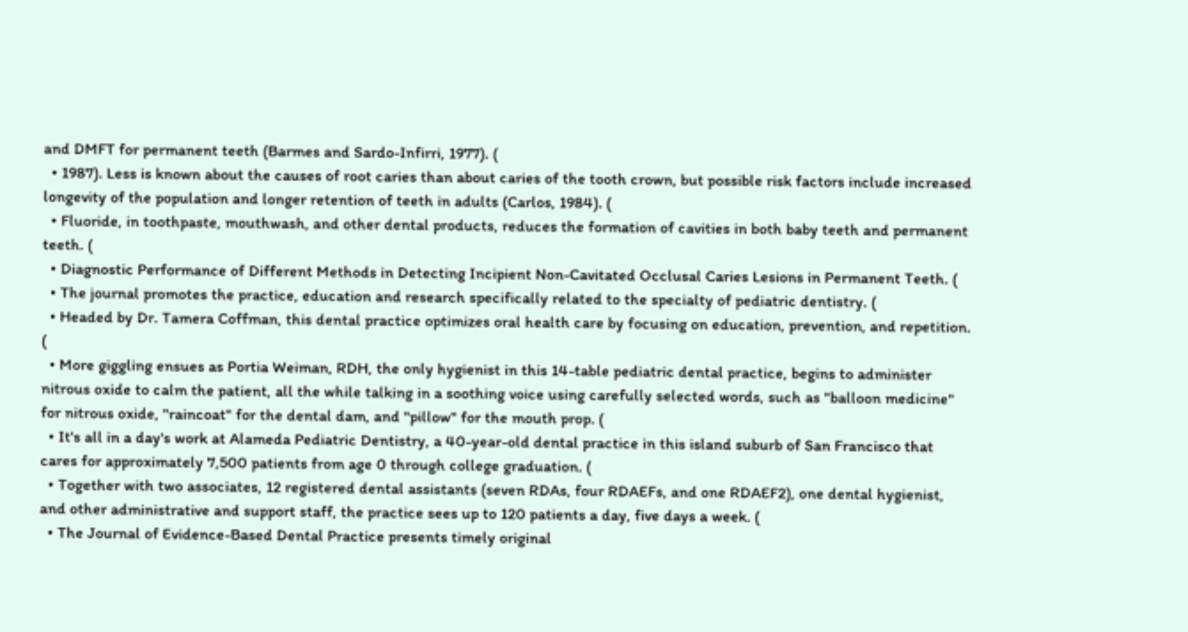and DMFT for permanent teeth (Barmes and Sardo-Infirri, 1977). (
  • 1987). Less is known about the causes of root caries than about caries of the tooth crown, but possible risk factors include increased longevity of the population and longer retention of teeth in adults (Carlos, 1984). (
  • Fluoride, in toothpaste, mouthwash, and other dental products, reduces the formation of cavities in both baby teeth and permanent teeth. (
  • Diagnostic Performance of Different Methods in Detecting Incipient Non-Cavitated Occlusal Caries Lesions in Permanent Teeth. (
  • The journal promotes the practice, education and research specifically related to the specialty of pediatric dentistry. (
  • Headed by Dr. Tamera Coffman, this dental practice optimizes oral health care by focusing on education, prevention, and repetition. (
  • More giggling ensues as Portia Weiman, RDH, the only hygienist in this 14-table pediatric dental practice, begins to administer nitrous oxide to calm the patient, all the while talking in a soothing voice using carefully selected words, such as "balloon medicine" for nitrous oxide, "raincoat" for the dental dam, and "pillow" for the mouth prop. (
  • It's all in a day's work at Alameda Pediatric Dentistry, a 40-year-old dental practice in this island suburb of San Francisco that cares for approximately 7,500 patients from age 0 through college graduation. (
  • Together with two associates, 12 registered dental assistants (seven RDAs, four RDAEFs, and one RDAEF2), one dental hygienist, and other administrative and support staff, the practice sees up to 120 patients a day, five days a week. (
  • The Journal of Evidence-Based Dental Practice presents timely original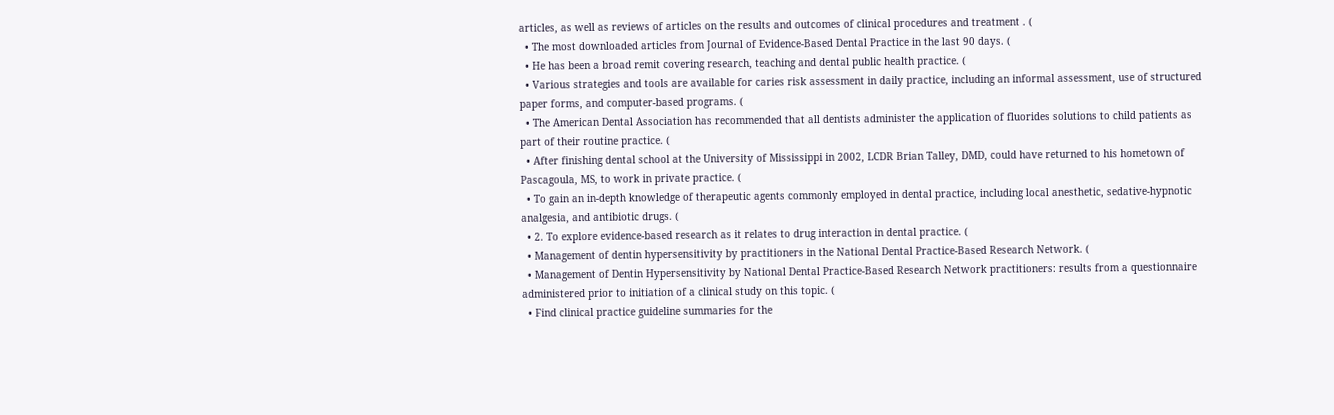articles, as well as reviews of articles on the results and outcomes of clinical procedures and treatment . (
  • The most downloaded articles from Journal of Evidence-Based Dental Practice in the last 90 days. (
  • He has been a broad remit covering research, teaching and dental public health practice. (
  • Various strategies and tools are available for caries risk assessment in daily practice, including an informal assessment, use of structured paper forms, and computer-based programs. (
  • The American Dental Association has recommended that all dentists administer the application of fluorides solutions to child patients as part of their routine practice. (
  • After finishing dental school at the University of Mississippi in 2002, LCDR Brian Talley, DMD, could have returned to his hometown of Pascagoula, MS, to work in private practice. (
  • To gain an in-depth knowledge of therapeutic agents commonly employed in dental practice, including local anesthetic, sedative-hypnotic analgesia, and antibiotic drugs. (
  • 2. To explore evidence-based research as it relates to drug interaction in dental practice. (
  • Management of dentin hypersensitivity by practitioners in the National Dental Practice-Based Research Network. (
  • Management of Dentin Hypersensitivity by National Dental Practice-Based Research Network practitioners: results from a questionnaire administered prior to initiation of a clinical study on this topic. (
  • Find clinical practice guideline summaries for the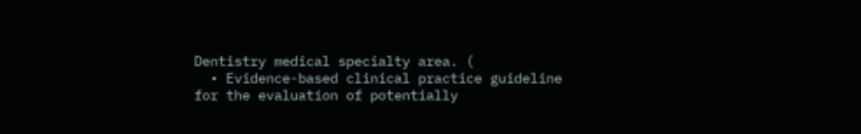Dentistry medical specialty area. (
  • Evidence-based clinical practice guideline for the evaluation of potentially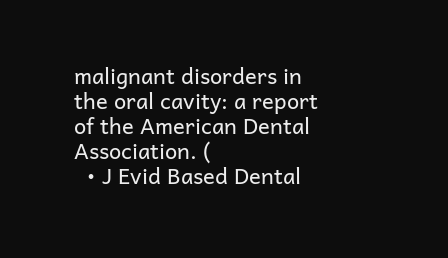malignant disorders in the oral cavity: a report of the American Dental Association. (
  • J Evid Based Dental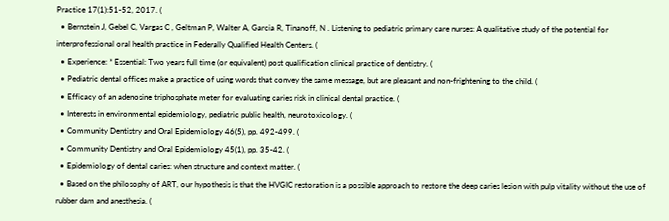Practice 17(1):51-52, 2017. (
  • Bernstein J, Gebel C, Vargas C , Geltman P, Walter A, Garcia R, Tinanoff, N . Listening to pediatric primary care nurses: A qualitative study of the potential for interprofessional oral health practice in Federally Qualified Health Centers. (
  • Experience: * Essential: Two years full time (or equivalent) post qualification clinical practice of dentistry. (
  • Pediatric dental offices make a practice of using words that convey the same message, but are pleasant and non-frightening to the child. (
  • Efficacy of an adenosine triphosphate meter for evaluating caries risk in clinical dental practice. (
  • Interests in environmental epidemiology, pediatric public health, neurotoxicology. (
  • Community Dentistry and Oral Epidemiology 46(5), pp. 492-499. (
  • Community Dentistry and Oral Epidemiology 45(1), pp. 35-42. (
  • Epidemiology of dental caries: when structure and context matter. (
  • Based on the philosophy of ART, our hypothesis is that the HVGIC restoration is a possible approach to restore the deep caries lesion with pulp vitality without the use of rubber dam and anesthesia. (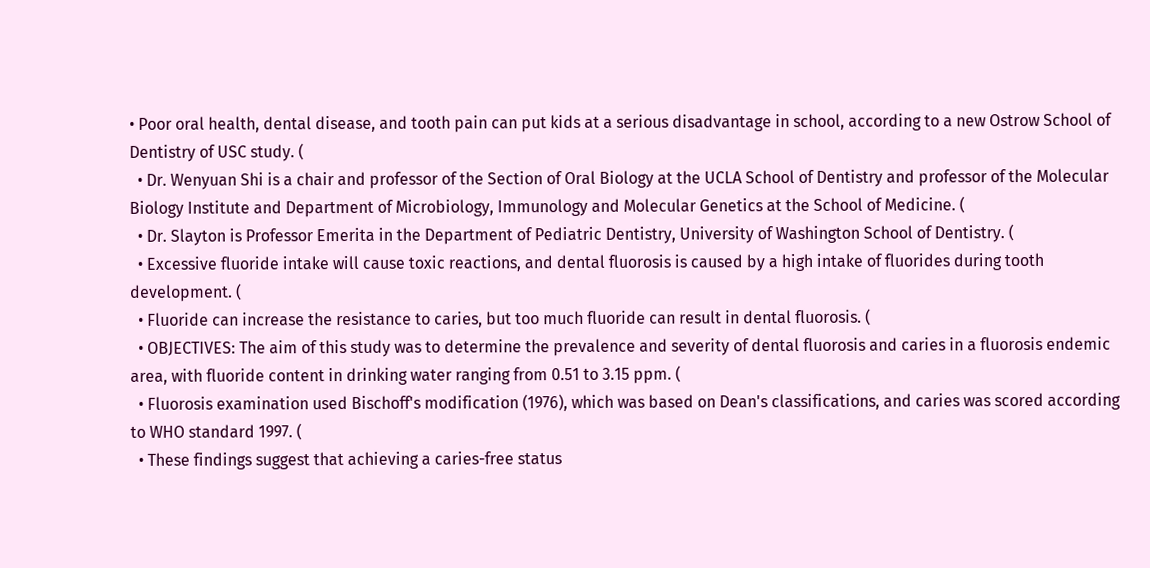• Poor oral health, dental disease, and tooth pain can put kids at a serious disadvantage in school, according to a new Ostrow School of Dentistry of USC study. (
  • Dr. Wenyuan Shi is a chair and professor of the Section of Oral Biology at the UCLA School of Dentistry and professor of the Molecular Biology Institute and Department of Microbiology, Immunology and Molecular Genetics at the School of Medicine. (
  • Dr. Slayton is Professor Emerita in the Department of Pediatric Dentistry, University of Washington School of Dentistry. (
  • Excessive fluoride intake will cause toxic reactions, and dental fluorosis is caused by a high intake of fluorides during tooth development. (
  • Fluoride can increase the resistance to caries, but too much fluoride can result in dental fluorosis. (
  • OBJECTIVES: The aim of this study was to determine the prevalence and severity of dental fluorosis and caries in a fluorosis endemic area, with fluoride content in drinking water ranging from 0.51 to 3.15 ppm. (
  • Fluorosis examination used Bischoff's modification (1976), which was based on Dean's classifications, and caries was scored according to WHO standard 1997. (
  • These findings suggest that achieving a caries-free status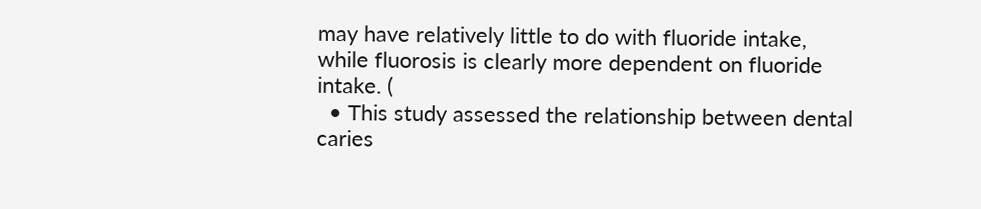may have relatively little to do with fluoride intake, while fluorosis is clearly more dependent on fluoride intake. (
  • This study assessed the relationship between dental caries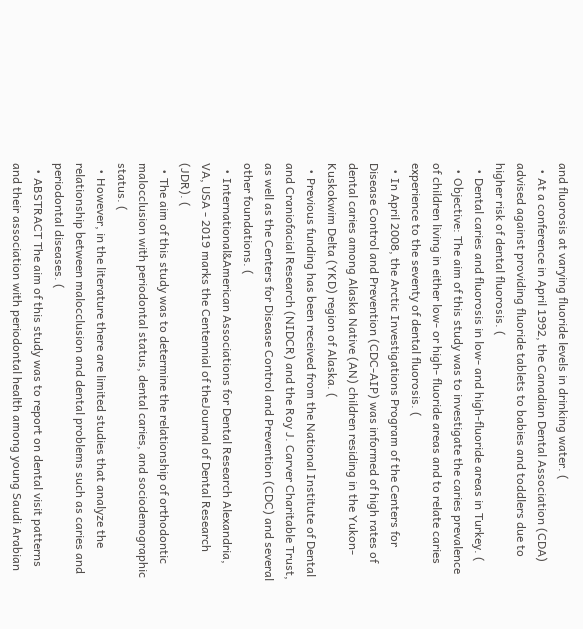and fluorosis at varying fluoride levels in drinking water. (
  • At a conference in April 1992, the Canadian Dental Association (CDA) advised against providing fluoride tablets to babies and toddlers due to higher risk of dental fluorosis. (
  • Dental caries and fluorosis in low- and high-fluoride areas in Turkey. (
  • Objective: The aim of this study was to investigate the caries prevalence of children living in either low- or high- fluoride areas and to relate caries experience to the seventy of dental fluorosis. (
  • In April 2008, the Arctic Investigations Program of the Centers for Disease Control and Prevention (CDC-AIP) was informed of high rates of dental caries among Alaska Native (AN) children residing in the Yukon-Kuskokwim Delta (YKD) region of Alaska. (
  • Previous funding has been received from the National Institute of Dental and Craniofacial Research (NIDCR) and the Roy J. Carver Charitable Trust, as well as the Centers for Disease Control and Prevention (CDC) and several other foundations. (
  • International&American Associations for Dental Research Alexandria, VA, USA - 2019 marks the Centennial of theJournal of Dental Research (JDR). (
  • The aim of this study was to determine the relationship of orthodontic malocclusion with periodontal status, dental caries, and sociodemographic status. (
  • However, in the literature there are limited studies that analyze the relationship between malocclusion and dental problems such as caries and periodontal diseases. (
  • ABSTRACT The aim of this study was to report on dental visit patterns and their association with periodontal health among young Saudi Arabian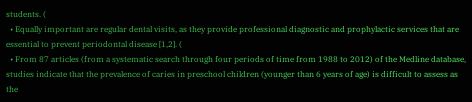students. (
  • Equally important are regular dental visits, as they provide professional diagnostic and prophylactic services that are essential to prevent periodontal disease [1,2]. (
  • From 87 articles (from a systematic search through four periods of time from 1988 to 2012) of the Medline database, studies indicate that the prevalence of caries in preschool children (younger than 6 years of age) is difficult to assess as the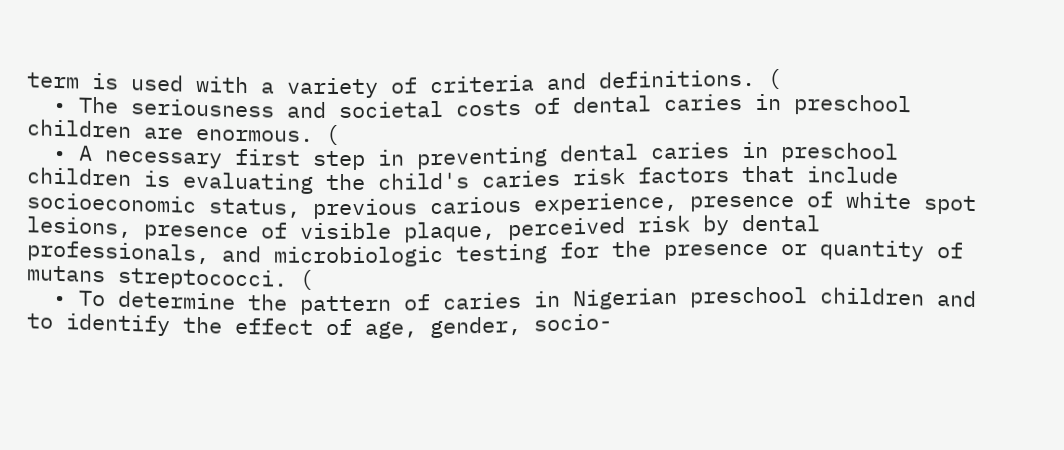term is used with a variety of criteria and definitions. (
  • The seriousness and societal costs of dental caries in preschool children are enormous. (
  • A necessary first step in preventing dental caries in preschool children is evaluating the child's caries risk factors that include socioeconomic status, previous carious experience, presence of white spot lesions, presence of visible plaque, perceived risk by dental professionals, and microbiologic testing for the presence or quantity of mutans streptococci. (
  • To determine the pattern of caries in Nigerian preschool children and to identify the effect of age, gender, socio-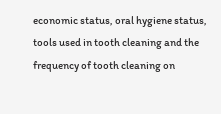economic status, oral hygiene status, tools used in tooth cleaning and the frequency of tooth cleaning on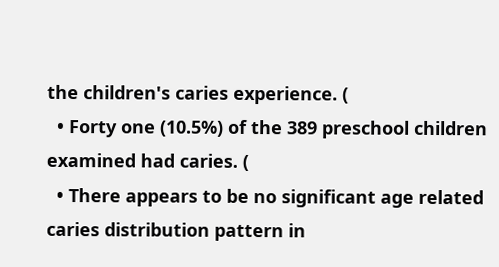the children's caries experience. (
  • Forty one (10.5%) of the 389 preschool children examined had caries. (
  • There appears to be no significant age related caries distribution pattern in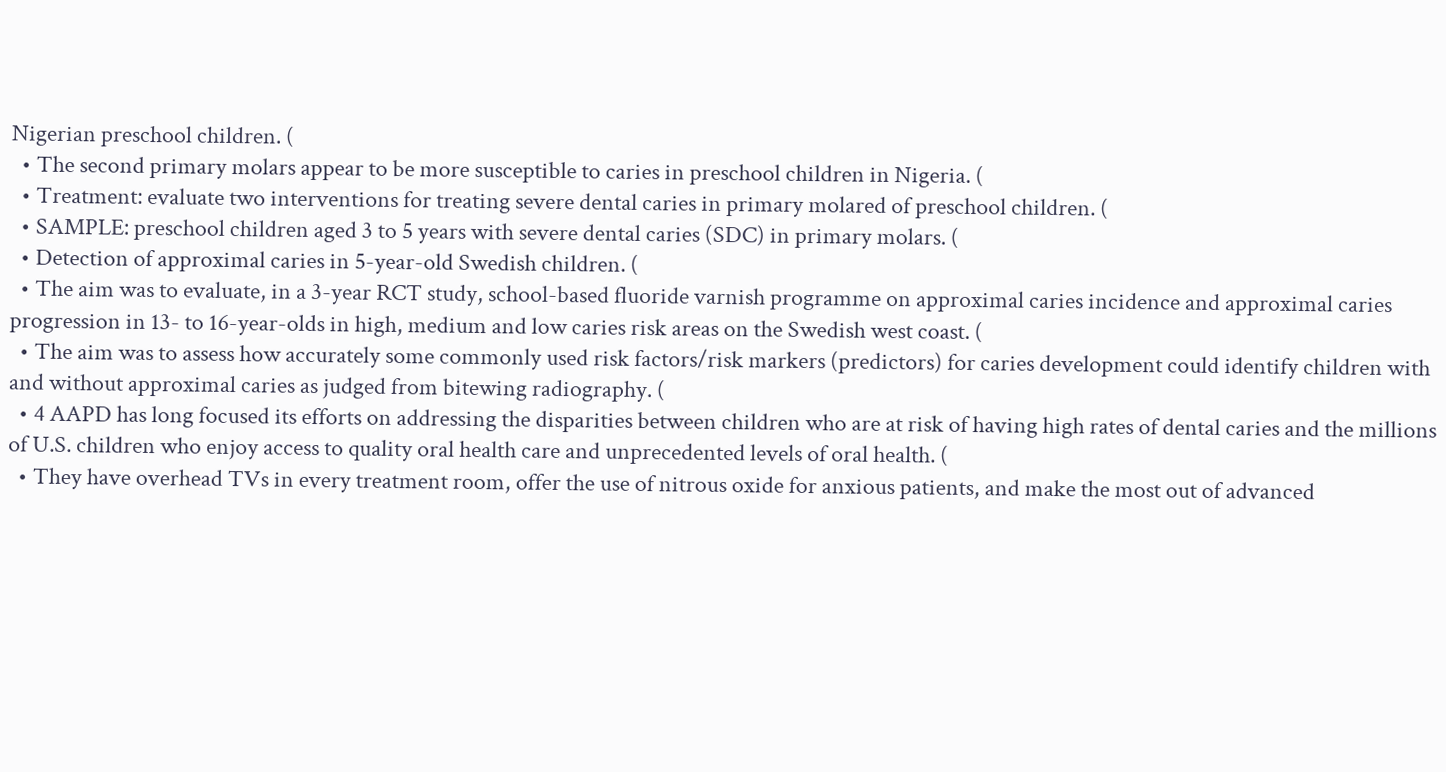Nigerian preschool children. (
  • The second primary molars appear to be more susceptible to caries in preschool children in Nigeria. (
  • Treatment: evaluate two interventions for treating severe dental caries in primary molared of preschool children. (
  • SAMPLE: preschool children aged 3 to 5 years with severe dental caries (SDC) in primary molars. (
  • Detection of approximal caries in 5-year-old Swedish children. (
  • The aim was to evaluate, in a 3-year RCT study, school-based fluoride varnish programme on approximal caries incidence and approximal caries progression in 13- to 16-year-olds in high, medium and low caries risk areas on the Swedish west coast. (
  • The aim was to assess how accurately some commonly used risk factors/risk markers (predictors) for caries development could identify children with and without approximal caries as judged from bitewing radiography. (
  • 4 AAPD has long focused its efforts on addressing the disparities between children who are at risk of having high rates of dental caries and the millions of U.S. children who enjoy access to quality oral health care and unprecedented levels of oral health. (
  • They have overhead TVs in every treatment room, offer the use of nitrous oxide for anxious patients, and make the most out of advanced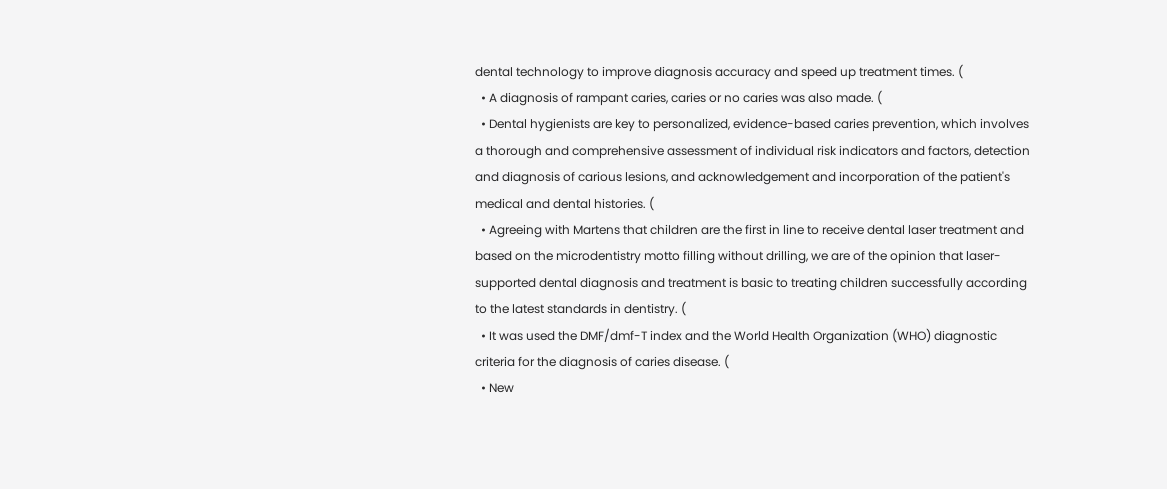dental technology to improve diagnosis accuracy and speed up treatment times. (
  • A diagnosis of rampant caries, caries or no caries was also made. (
  • Dental hygienists are key to personalized, evidence-based caries prevention, which involves a thorough and comprehensive assessment of individual risk indicators and factors, detection and diagnosis of carious lesions, and acknowledgement and incorporation of the patient's medical and dental histories. (
  • Agreeing with Martens that children are the first in line to receive dental laser treatment and based on the microdentistry motto filling without drilling, we are of the opinion that laser-supported dental diagnosis and treatment is basic to treating children successfully according to the latest standards in dentistry. (
  • It was used the DMF/dmf-T index and the World Health Organization (WHO) diagnostic criteria for the diagnosis of caries disease. (
  • New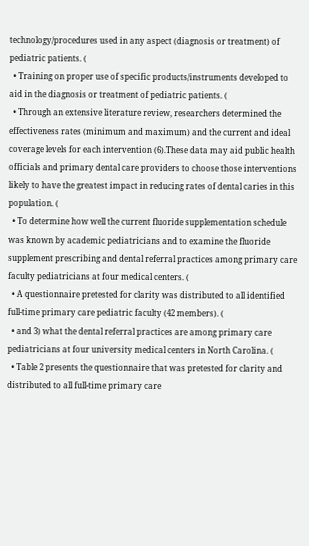technology/procedures used in any aspect (diagnosis or treatment) of pediatric patients. (
  • Training on proper use of specific products/instruments developed to aid in the diagnosis or treatment of pediatric patients. (
  • Through an extensive literature review, researchers determined the effectiveness rates (minimum and maximum) and the current and ideal coverage levels for each intervention (6).These data may aid public health officials and primary dental care providers to choose those interventions likely to have the greatest impact in reducing rates of dental caries in this population. (
  • To determine how well the current fluoride supplementation schedule was known by academic pediatricians and to examine the fluoride supplement prescribing and dental referral practices among primary care faculty pediatricians at four medical centers. (
  • A questionnaire pretested for clarity was distributed to all identified full-time primary care pediatric faculty (42 members). (
  • and 3) what the dental referral practices are among primary care pediatricians at four university medical centers in North Carolina. (
  • Table 2 presents the questionnaire that was pretested for clarity and distributed to all full-time primary care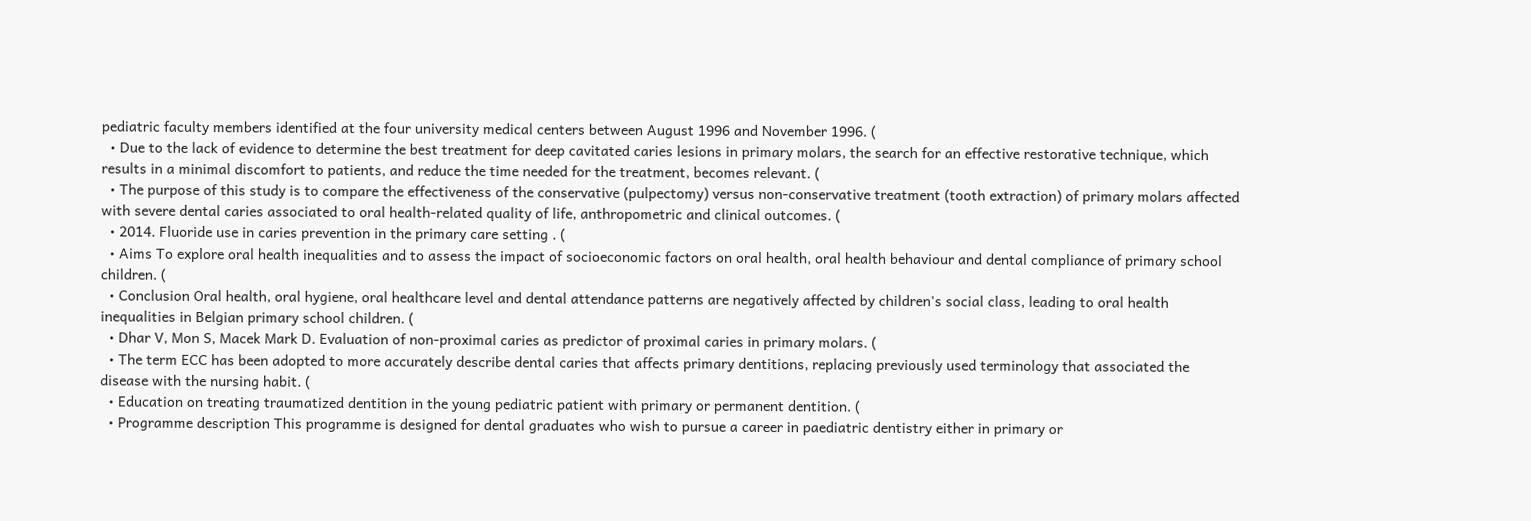pediatric faculty members identified at the four university medical centers between August 1996 and November 1996. (
  • Due to the lack of evidence to determine the best treatment for deep cavitated caries lesions in primary molars, the search for an effective restorative technique, which results in a minimal discomfort to patients, and reduce the time needed for the treatment, becomes relevant. (
  • The purpose of this study is to compare the effectiveness of the conservative (pulpectomy) versus non-conservative treatment (tooth extraction) of primary molars affected with severe dental caries associated to oral health-related quality of life, anthropometric and clinical outcomes. (
  • 2014. Fluoride use in caries prevention in the primary care setting . (
  • Aims To explore oral health inequalities and to assess the impact of socioeconomic factors on oral health, oral health behaviour and dental compliance of primary school children. (
  • Conclusion Oral health, oral hygiene, oral healthcare level and dental attendance patterns are negatively affected by children's social class, leading to oral health inequalities in Belgian primary school children. (
  • Dhar V, Mon S, Macek Mark D. Evaluation of non-proximal caries as predictor of proximal caries in primary molars. (
  • The term ECC has been adopted to more accurately describe dental caries that affects primary dentitions, replacing previously used terminology that associated the disease with the nursing habit. (
  • Education on treating traumatized dentition in the young pediatric patient with primary or permanent dentition. (
  • Programme description This programme is designed for dental graduates who wish to pursue a career in paediatric dentistry either in primary or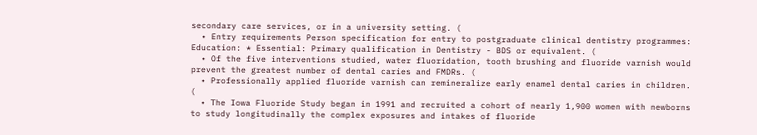secondary care services, or in a university setting. (
  • Entry requirements Person specification for entry to postgraduate clinical dentistry programmes: Education: * Essential: Primary qualification in Dentistry - BDS or equivalent. (
  • Of the five interventions studied, water fluoridation, tooth brushing and fluoride varnish would prevent the greatest number of dental caries and FMDRs. (
  • Professionally applied fluoride varnish can remineralize early enamel dental caries in children. (
  • The Iowa Fluoride Study began in 1991 and recruited a cohort of nearly 1,900 women with newborns to study longitudinally the complex exposures and intakes of fluoride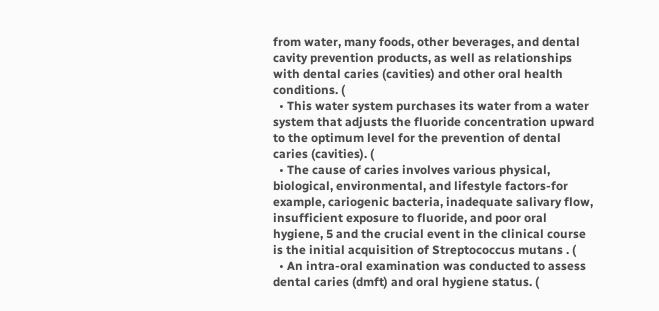from water, many foods, other beverages, and dental cavity prevention products, as well as relationships with dental caries (cavities) and other oral health conditions. (
  • This water system purchases its water from a water system that adjusts the fluoride concentration upward to the optimum level for the prevention of dental caries (cavities). (
  • The cause of caries involves various physical, biological, environmental, and lifestyle factors-for example, cariogenic bacteria, inadequate salivary flow, insufficient exposure to fluoride, and poor oral hygiene, 5 and the crucial event in the clinical course is the initial acquisition of Streptococcus mutans . (
  • An intra-oral examination was conducted to assess dental caries (dmft) and oral hygiene status. (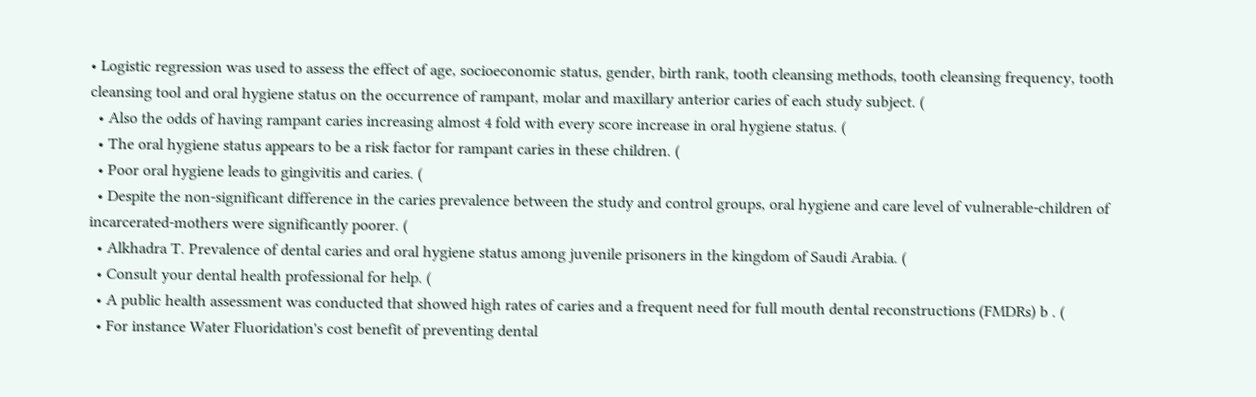• Logistic regression was used to assess the effect of age, socioeconomic status, gender, birth rank, tooth cleansing methods, tooth cleansing frequency, tooth cleansing tool and oral hygiene status on the occurrence of rampant, molar and maxillary anterior caries of each study subject. (
  • Also the odds of having rampant caries increasing almost 4 fold with every score increase in oral hygiene status. (
  • The oral hygiene status appears to be a risk factor for rampant caries in these children. (
  • Poor oral hygiene leads to gingivitis and caries. (
  • Despite the non-significant difference in the caries prevalence between the study and control groups, oral hygiene and care level of vulnerable-children of incarcerated-mothers were significantly poorer. (
  • Alkhadra T. Prevalence of dental caries and oral hygiene status among juvenile prisoners in the kingdom of Saudi Arabia. (
  • Consult your dental health professional for help. (
  • A public health assessment was conducted that showed high rates of caries and a frequent need for full mouth dental reconstructions (FMDRs) b . (
  • For instance Water Fluoridation's cost benefit of preventing dental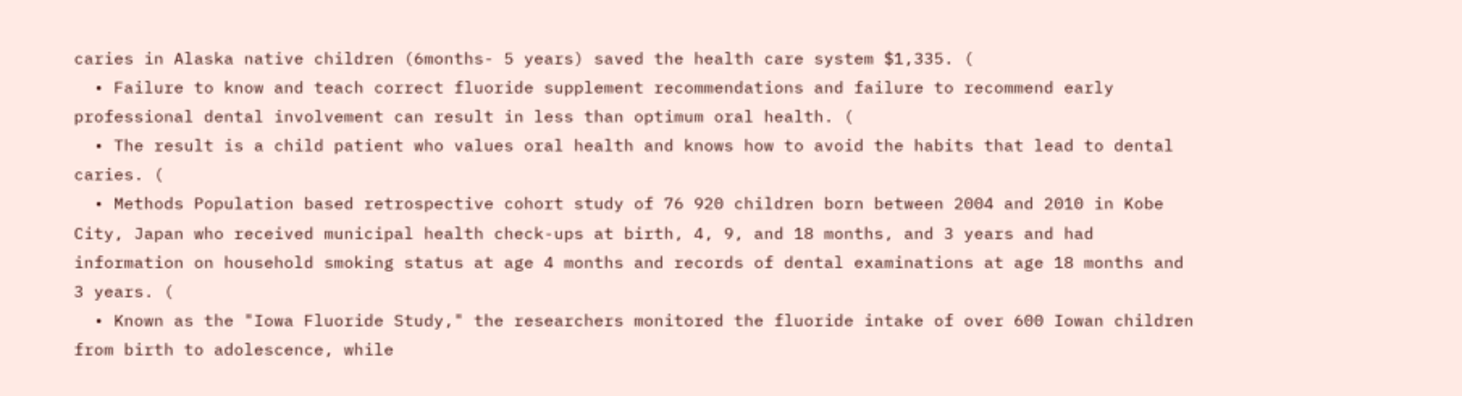caries in Alaska native children (6months- 5 years) saved the health care system $1,335. (
  • Failure to know and teach correct fluoride supplement recommendations and failure to recommend early professional dental involvement can result in less than optimum oral health. (
  • The result is a child patient who values oral health and knows how to avoid the habits that lead to dental caries. (
  • Methods Population based retrospective cohort study of 76 920 children born between 2004 and 2010 in Kobe City, Japan who received municipal health check-ups at birth, 4, 9, and 18 months, and 3 years and had information on household smoking status at age 4 months and records of dental examinations at age 18 months and 3 years. (
  • Known as the "Iowa Fluoride Study," the researchers monitored the fluoride intake of over 600 Iowan children from birth to adolescence, while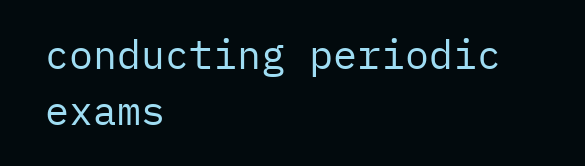conducting periodic exams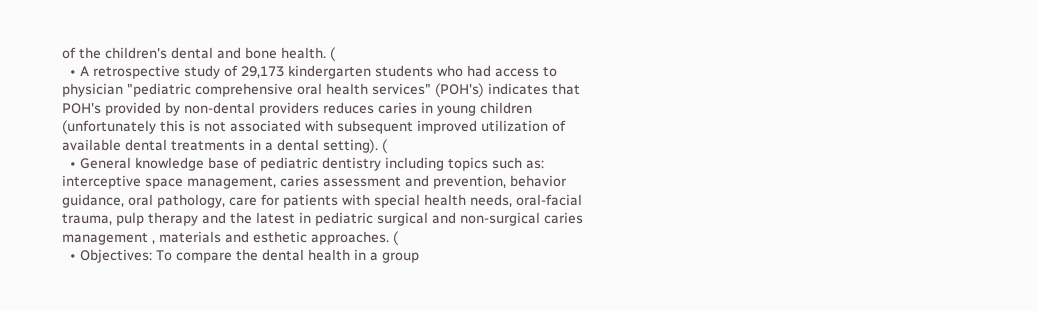of the children's dental and bone health. (
  • A retrospective study of 29,173 kindergarten students who had access to physician "pediatric comprehensive oral health services" (POH's) indicates that POH's provided by non-dental providers reduces caries in young children (unfortunately this is not associated with subsequent improved utilization of available dental treatments in a dental setting). (
  • General knowledge base of pediatric dentistry including topics such as: interceptive space management, caries assessment and prevention, behavior guidance, oral pathology, care for patients with special health needs, oral-facial trauma, pulp therapy and the latest in pediatric surgical and non-surgical caries management , materials and esthetic approaches. (
  • Objectives: To compare the dental health in a group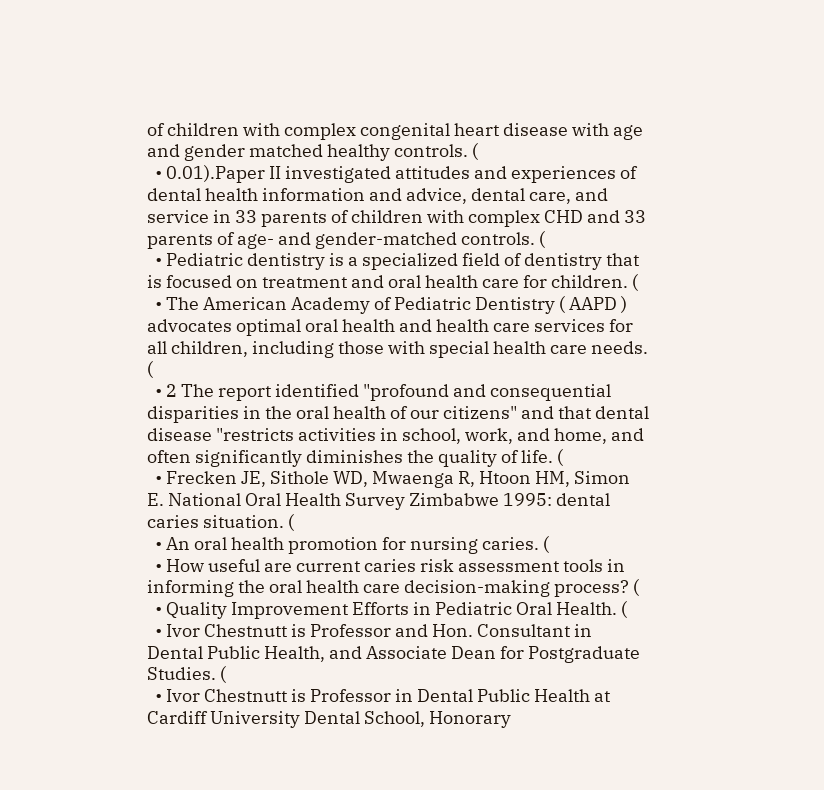of children with complex congenital heart disease with age and gender matched healthy controls. (
  • 0.01).Paper II investigated attitudes and experiences of dental health information and advice, dental care, and service in 33 parents of children with complex CHD and 33 parents of age- and gender-matched controls. (
  • Pediatric dentistry is a specialized field of dentistry that is focused on treatment and oral health care for children. (
  • The American Academy of Pediatric Dentistry ( AAPD ) advocates optimal oral health and health care services for all children, including those with special health care needs. (
  • 2 The report identified "profound and consequential disparities in the oral health of our citizens" and that dental disease "restricts activities in school, work, and home, and often significantly diminishes the quality of life. (
  • Frecken JE, Sithole WD, Mwaenga R, Htoon HM, Simon E. National Oral Health Survey Zimbabwe 1995: dental caries situation. (
  • An oral health promotion for nursing caries. (
  • How useful are current caries risk assessment tools in informing the oral health care decision-making process? (
  • Quality Improvement Efforts in Pediatric Oral Health. (
  • Ivor Chestnutt is Professor and Hon. Consultant in Dental Public Health, and Associate Dean for Postgraduate Studies. (
  • Ivor Chestnutt is Professor in Dental Public Health at Cardiff University Dental School, Honorary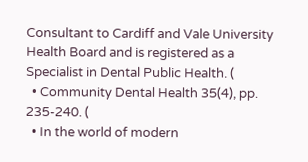Consultant to Cardiff and Vale University Health Board and is registered as a Specialist in Dental Public Health. (
  • Community Dental Health 35(4), pp. 235-240. (
  • In the world of modern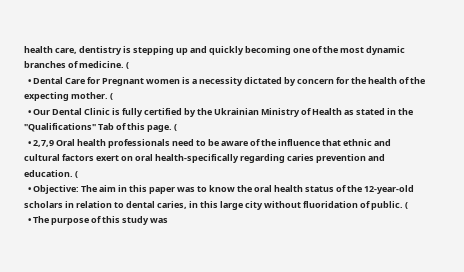health care, dentistry is stepping up and quickly becoming one of the most dynamic branches of medicine. (
  • Dental Care for Pregnant women is a necessity dictated by concern for the health of the expecting mother. (
  • Our Dental Clinic is fully certified by the Ukrainian Ministry of Health as stated in the "Qualifications" Tab of this page. (
  • 2,7,9 Oral health professionals need to be aware of the influence that ethnic and cultural factors exert on oral health-specifically regarding caries prevention and education. (
  • Objective: The aim in this paper was to know the oral health status of the 12-year-old scholars in relation to dental caries, in this large city without fluoridation of public. (
  • The purpose of this study was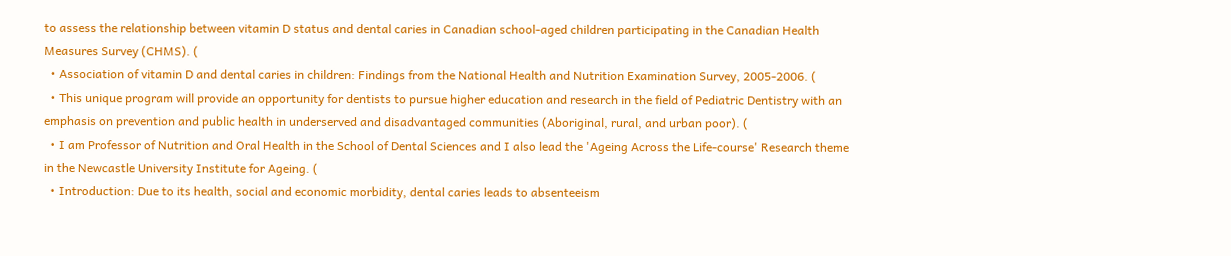to assess the relationship between vitamin D status and dental caries in Canadian school-aged children participating in the Canadian Health Measures Survey (CHMS). (
  • Association of vitamin D and dental caries in children: Findings from the National Health and Nutrition Examination Survey, 2005-2006. (
  • This unique program will provide an opportunity for dentists to pursue higher education and research in the field of Pediatric Dentistry with an emphasis on prevention and public health in underserved and disadvantaged communities (Aboriginal, rural, and urban poor). (
  • I am Professor of Nutrition and Oral Health in the School of Dental Sciences and I also lead the 'Ageing Across the Life-course' Research theme in the Newcastle University Institute for Ageing. (
  • Introduction: Due to its health, social and economic morbidity, dental caries leads to absenteeism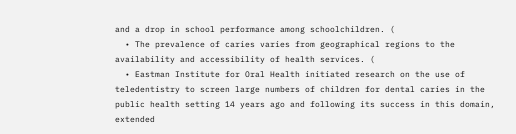and a drop in school performance among schoolchildren. (
  • The prevalence of caries varies from geographical regions to the availability and accessibility of health services. (
  • Eastman Institute for Oral Health initiated research on the use of teledentistry to screen large numbers of children for dental caries in the public health setting 14 years ago and following its success in this domain, extended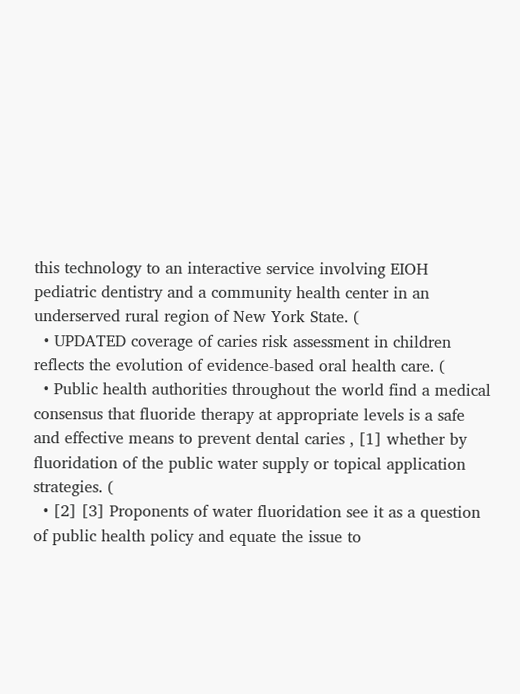this technology to an interactive service involving EIOH pediatric dentistry and a community health center in an underserved rural region of New York State. (
  • UPDATED coverage of caries risk assessment in children reflects the evolution of evidence-based oral health care. (
  • Public health authorities throughout the world find a medical consensus that fluoride therapy at appropriate levels is a safe and effective means to prevent dental caries , [1] whether by fluoridation of the public water supply or topical application strategies. (
  • [2] [3] Proponents of water fluoridation see it as a question of public health policy and equate the issue to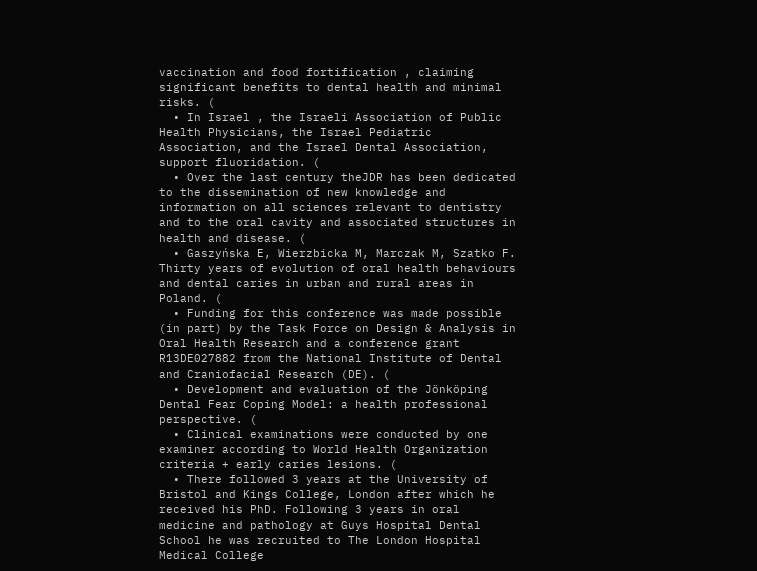vaccination and food fortification , claiming significant benefits to dental health and minimal risks. (
  • In Israel , the Israeli Association of Public Health Physicians, the Israel Pediatric Association, and the Israel Dental Association, support fluoridation. (
  • Over the last century theJDR has been dedicated to the dissemination of new knowledge and information on all sciences relevant to dentistry and to the oral cavity and associated structures in health and disease. (
  • Gaszyńska E, Wierzbicka M, Marczak M, Szatko F. Thirty years of evolution of oral health behaviours and dental caries in urban and rural areas in Poland. (
  • Funding for this conference was made possible (in part) by the Task Force on Design & Analysis in Oral Health Research and a conference grant R13DE027882 from the National Institute of Dental and Craniofacial Research (DE). (
  • Development and evaluation of the Jönköping Dental Fear Coping Model: a health professional perspective. (
  • Clinical examinations were conducted by one examiner according to World Health Organization criteria + early caries lesions. (
  • There followed 3 years at the University of Bristol and Kings College, London after which he received his PhD. Following 3 years in oral medicine and pathology at Guys Hospital Dental School he was recruited to The London Hospital Medical College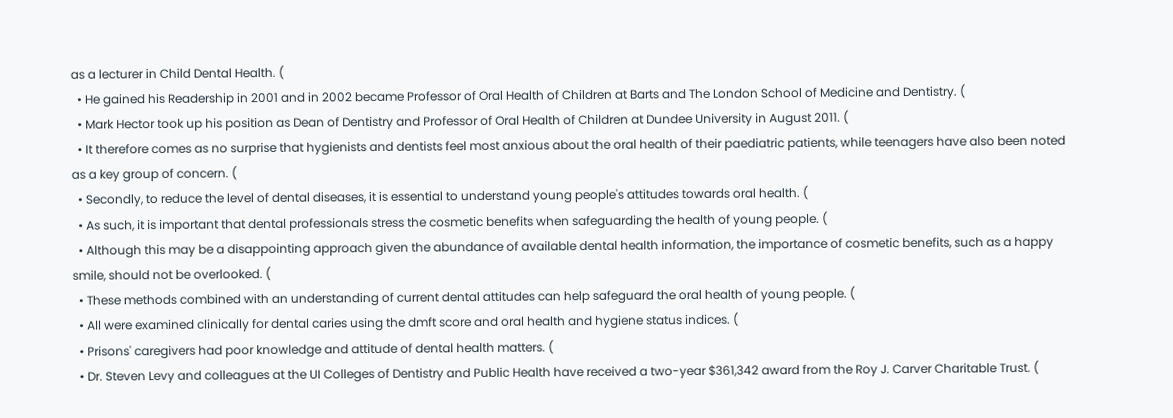as a lecturer in Child Dental Health. (
  • He gained his Readership in 2001 and in 2002 became Professor of Oral Health of Children at Barts and The London School of Medicine and Dentistry. (
  • Mark Hector took up his position as Dean of Dentistry and Professor of Oral Health of Children at Dundee University in August 2011. (
  • It therefore comes as no surprise that hygienists and dentists feel most anxious about the oral health of their paediatric patients, while teenagers have also been noted as a key group of concern. (
  • Secondly, to reduce the level of dental diseases, it is essential to understand young people's attitudes towards oral health. (
  • As such, it is important that dental professionals stress the cosmetic benefits when safeguarding the health of young people. (
  • Although this may be a disappointing approach given the abundance of available dental health information, the importance of cosmetic benefits, such as a happy smile, should not be overlooked. (
  • These methods combined with an understanding of current dental attitudes can help safeguard the oral health of young people. (
  • All were examined clinically for dental caries using the dmft score and oral health and hygiene status indices. (
  • Prisons' caregivers had poor knowledge and attitude of dental health matters. (
  • Dr. Steven Levy and colleagues at the UI Colleges of Dentistry and Public Health have received a two-year $361,342 award from the Roy J. Carver Charitable Trust. (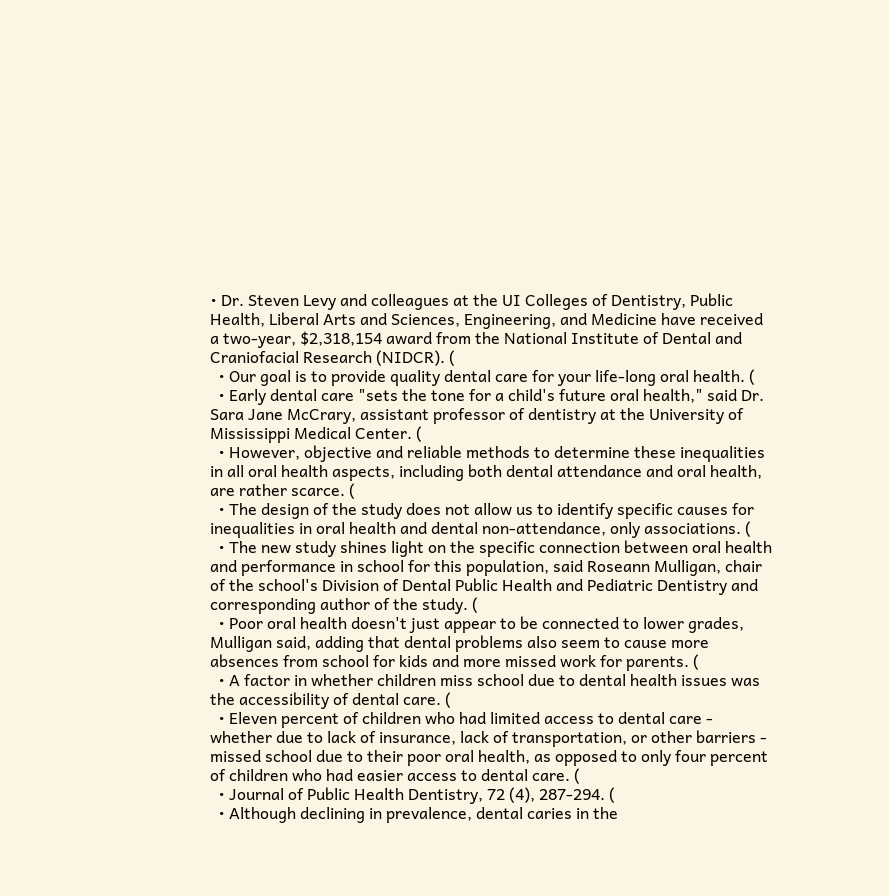• Dr. Steven Levy and colleagues at the UI Colleges of Dentistry, Public Health, Liberal Arts and Sciences, Engineering, and Medicine have received a two-year, $2,318,154 award from the National Institute of Dental and Craniofacial Research (NIDCR). (
  • Our goal is to provide quality dental care for your life-long oral health. (
  • Early dental care "sets the tone for a child's future oral health," said Dr. Sara Jane McCrary, assistant professor of dentistry at the University of Mississippi Medical Center. (
  • However, objective and reliable methods to determine these inequalities in all oral health aspects, including both dental attendance and oral health, are rather scarce. (
  • The design of the study does not allow us to identify specific causes for inequalities in oral health and dental non-attendance, only associations. (
  • The new study shines light on the specific connection between oral health and performance in school for this population, said Roseann Mulligan, chair of the school's Division of Dental Public Health and Pediatric Dentistry and corresponding author of the study. (
  • Poor oral health doesn't just appear to be connected to lower grades, Mulligan said, adding that dental problems also seem to cause more absences from school for kids and more missed work for parents. (
  • A factor in whether children miss school due to dental health issues was the accessibility of dental care. (
  • Eleven percent of children who had limited access to dental care - whether due to lack of insurance, lack of transportation, or other barriers - missed school due to their poor oral health, as opposed to only four percent of children who had easier access to dental care. (
  • Journal of Public Health Dentistry, 72 (4), 287-294. (
  • Although declining in prevalence, dental caries in the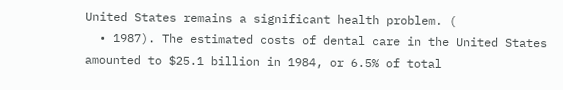United States remains a significant health problem. (
  • 1987). The estimated costs of dental care in the United States amounted to $25.1 billion in 1984, or 6.5% of total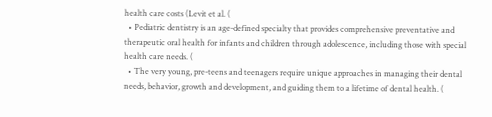health care costs (Levit et al. (
  • Pediatric dentistry is an age-defined specialty that provides comprehensive preventative and therapeutic oral health for infants and children through adolescence, including those with special health care needs. (
  • The very young, pre-teens and teenagers require unique approaches in managing their dental needs, behavior, growth and development, and guiding them to a lifetime of dental health. (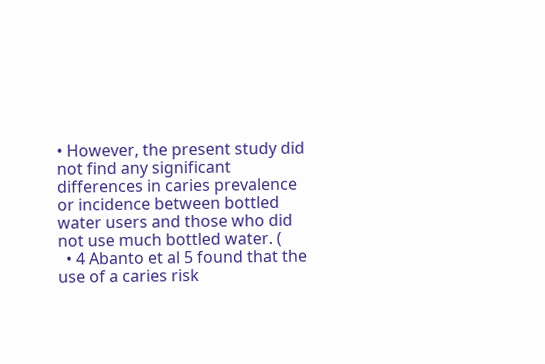• However, the present study did not find any significant differences in caries prevalence or incidence between bottled water users and those who did not use much bottled water. (
  • 4 Abanto et al 5 found that the use of a caries risk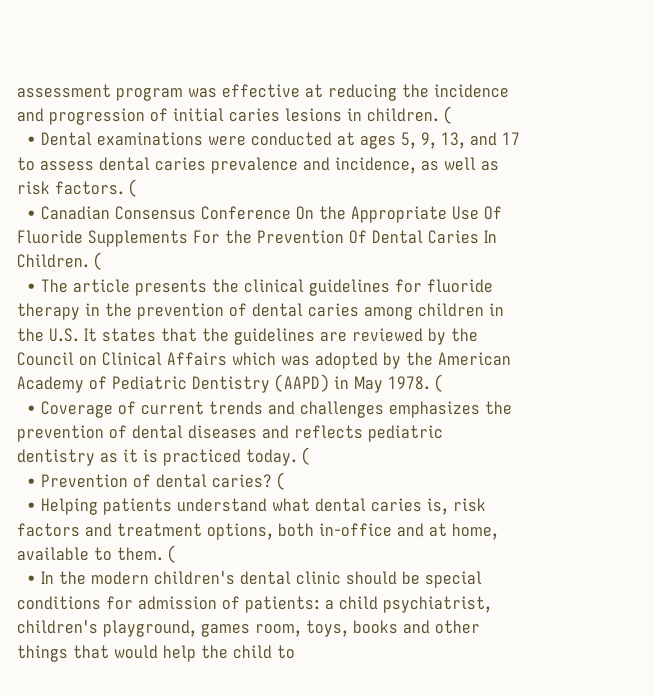assessment program was effective at reducing the incidence and progression of initial caries lesions in children. (
  • Dental examinations were conducted at ages 5, 9, 13, and 17 to assess dental caries prevalence and incidence, as well as risk factors. (
  • Canadian Consensus Conference On the Appropriate Use Of Fluoride Supplements For the Prevention Of Dental Caries In Children. (
  • The article presents the clinical guidelines for fluoride therapy in the prevention of dental caries among children in the U.S. It states that the guidelines are reviewed by the Council on Clinical Affairs which was adopted by the American Academy of Pediatric Dentistry (AAPD) in May 1978. (
  • Coverage of current trends and challenges emphasizes the prevention of dental diseases and reflects pediatric dentistry as it is practiced today. (
  • Prevention of dental caries? (
  • Helping patients understand what dental caries is, risk factors and treatment options, both in-office and at home, available to them. (
  • In the modern children's dental clinic should be special conditions for admission of patients: a child psychiatrist, children's playground, games room, toys, books and other things that would help the child to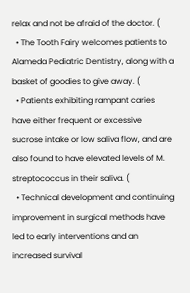relax and not be afraid of the doctor. (
  • The Tooth Fairy welcomes patients to Alameda Pediatric Dentistry, along with a basket of goodies to give away. (
  • Patients exhibiting rampant caries have either frequent or excessive sucrose intake or low saliva flow, and are also found to have elevated levels of M. streptococcus in their saliva. (
  • Technical development and continuing improvement in surgical methods have led to early interventions and an increased survival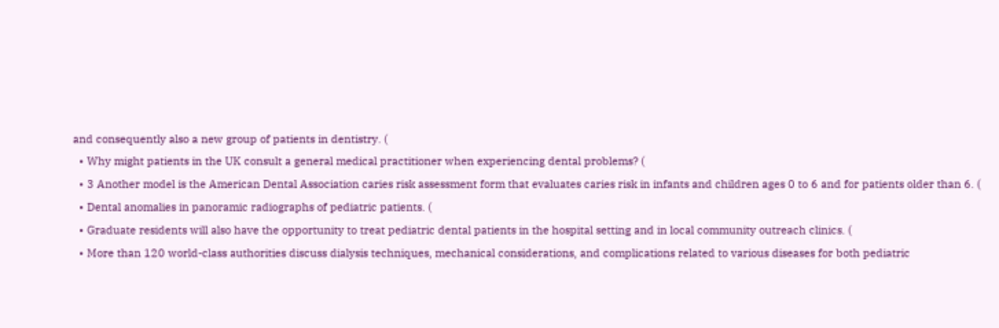and consequently also a new group of patients in dentistry. (
  • Why might patients in the UK consult a general medical practitioner when experiencing dental problems? (
  • 3 Another model is the American Dental Association caries risk assessment form that evaluates caries risk in infants and children ages 0 to 6 and for patients older than 6. (
  • Dental anomalies in panoramic radiographs of pediatric patients. (
  • Graduate residents will also have the opportunity to treat pediatric dental patients in the hospital setting and in local community outreach clinics. (
  • More than 120 world-class authorities discuss dialysis techniques, mechanical considerations, and complications related to various diseases for both pediatric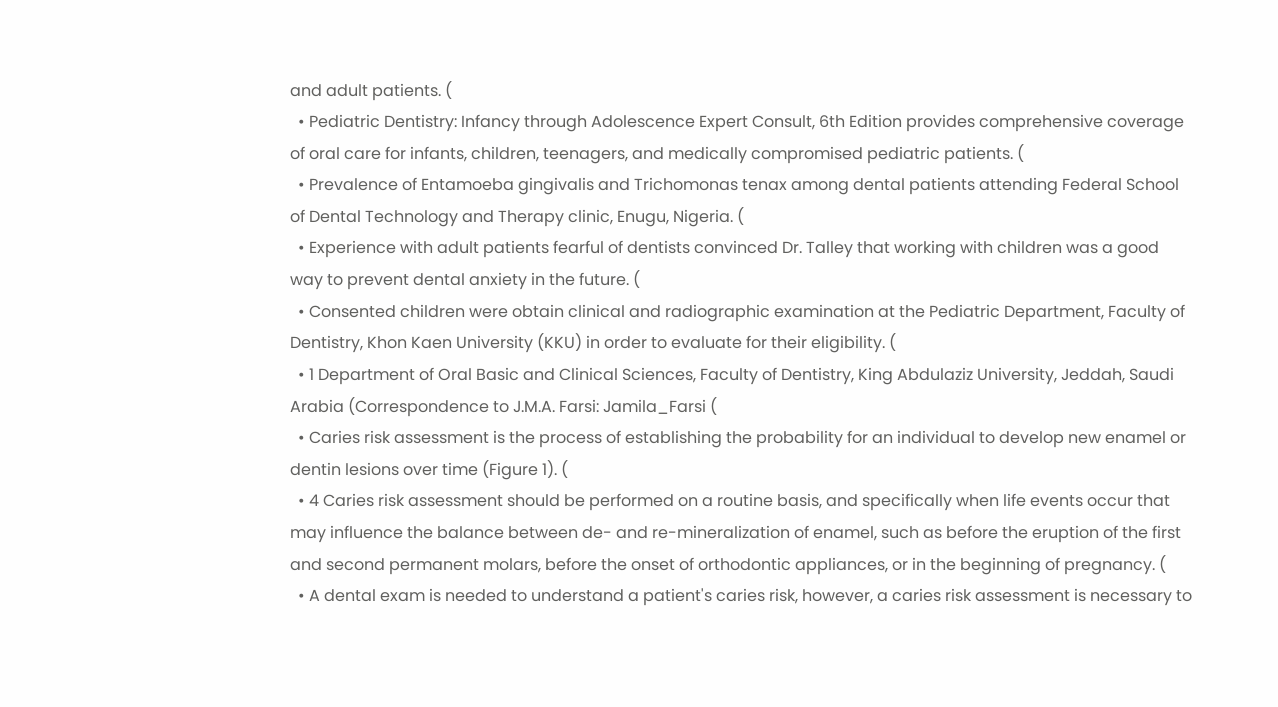and adult patients. (
  • Pediatric Dentistry: Infancy through Adolescence Expert Consult, 6th Edition provides comprehensive coverage of oral care for infants, children, teenagers, and medically compromised pediatric patients. (
  • Prevalence of Entamoeba gingivalis and Trichomonas tenax among dental patients attending Federal School of Dental Technology and Therapy clinic, Enugu, Nigeria. (
  • Experience with adult patients fearful of dentists convinced Dr. Talley that working with children was a good way to prevent dental anxiety in the future. (
  • Consented children were obtain clinical and radiographic examination at the Pediatric Department, Faculty of Dentistry, Khon Kaen University (KKU) in order to evaluate for their eligibility. (
  • 1 Department of Oral Basic and Clinical Sciences, Faculty of Dentistry, King Abdulaziz University, Jeddah, Saudi Arabia (Correspondence to J.M.A. Farsi: Jamila_Farsi (
  • Caries risk assessment is the process of establishing the probability for an individual to develop new enamel or dentin lesions over time (Figure 1). (
  • 4 Caries risk assessment should be performed on a routine basis, and specifically when life events occur that may influence the balance between de- and re-mineralization of enamel, such as before the eruption of the first and second permanent molars, before the onset of orthodontic appliances, or in the beginning of pregnancy. (
  • A dental exam is needed to understand a patient's caries risk, however, a caries risk assessment is necessary to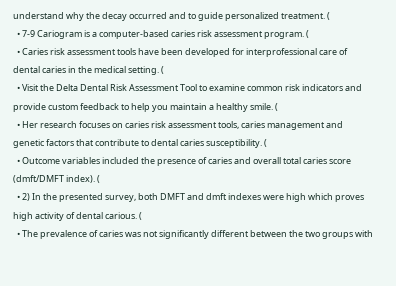understand why the decay occurred and to guide personalized treatment. (
  • 7-9 Cariogram is a computer-based caries risk assessment program. (
  • Caries risk assessment tools have been developed for interprofessional care of dental caries in the medical setting. (
  • Visit the Delta Dental Risk Assessment Tool to examine common risk indicators and provide custom feedback to help you maintain a healthy smile. (
  • Her research focuses on caries risk assessment tools, caries management and genetic factors that contribute to dental caries susceptibility. (
  • Outcome variables included the presence of caries and overall total caries score (dmft/DMFT index). (
  • 2) In the presented survey, both DMFT and dmft indexes were high which proves high activity of dental carious. (
  • The prevalence of caries was not significantly different between the two groups with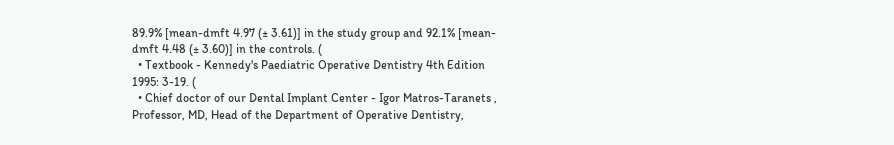89.9% [mean-dmft 4.97 (± 3.61)] in the study group and 92.1% [mean-dmft 4.48 (± 3.60)] in the controls. (
  • Textbook - Kennedy's Paediatric Operative Dentistry 4th Edition 1995: 3-19. (
  • Chief doctor of our Dental Implant Center - Igor Matros-Taranets , Professor, MD, Head of the Department of Operative Dentistry,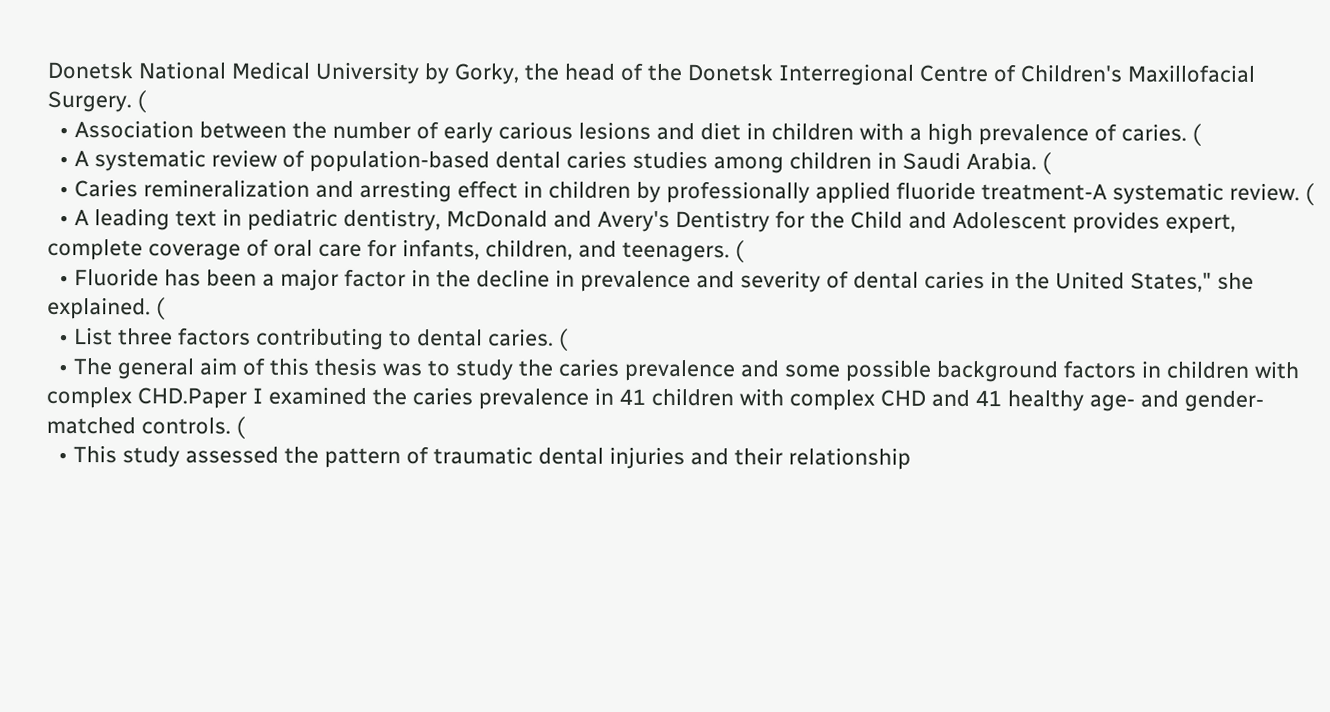Donetsk National Medical University by Gorky, the head of the Donetsk Interregional Centre of Children's Maxillofacial Surgery. (
  • Association between the number of early carious lesions and diet in children with a high prevalence of caries. (
  • A systematic review of population-based dental caries studies among children in Saudi Arabia. (
  • Caries remineralization and arresting effect in children by professionally applied fluoride treatment-A systematic review. (
  • A leading text in pediatric dentistry, McDonald and Avery's Dentistry for the Child and Adolescent provides expert, complete coverage of oral care for infants, children, and teenagers. (
  • Fluoride has been a major factor in the decline in prevalence and severity of dental caries in the United States," she explained. (
  • List three factors contributing to dental caries. (
  • The general aim of this thesis was to study the caries prevalence and some possible background factors in children with complex CHD.Paper I examined the caries prevalence in 41 children with complex CHD and 41 healthy age- and gender-matched controls. (
  • This study assessed the pattern of traumatic dental injuries and their relationship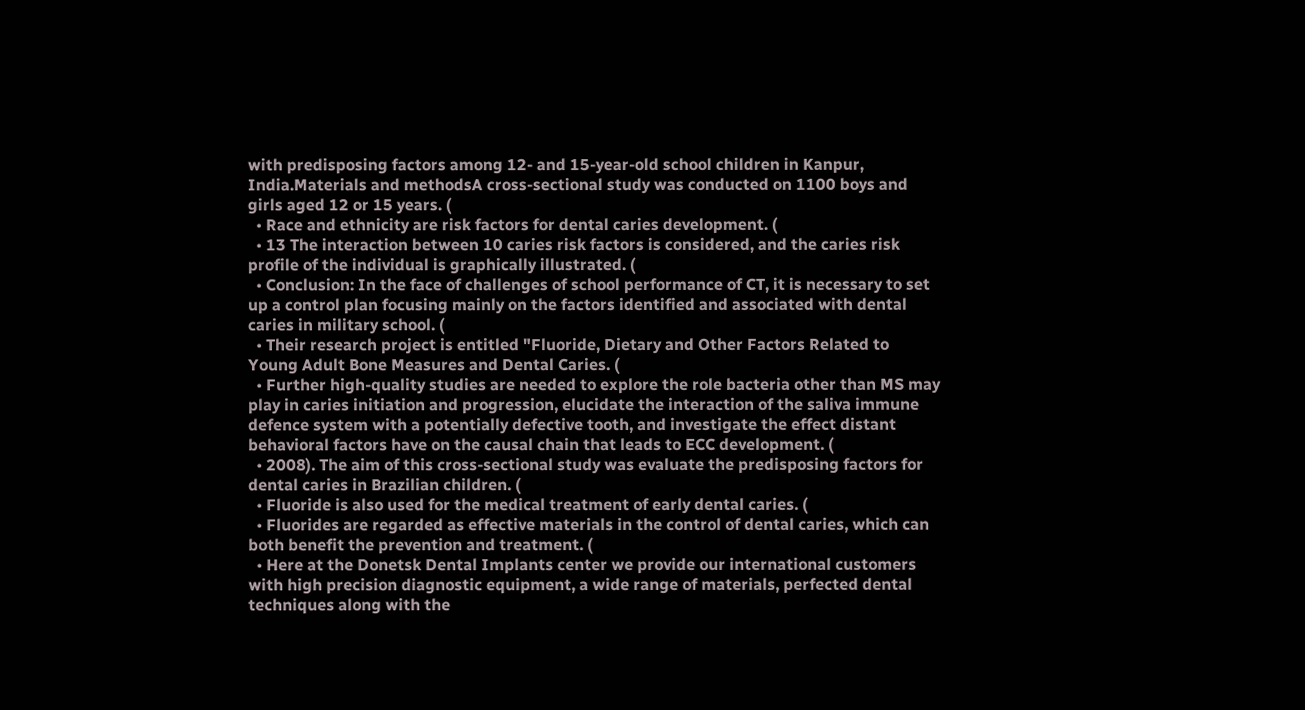with predisposing factors among 12- and 15-year-old school children in Kanpur, India.Materials and methodsA cross-sectional study was conducted on 1100 boys and girls aged 12 or 15 years. (
  • Race and ethnicity are risk factors for dental caries development. (
  • 13 The interaction between 10 caries risk factors is considered, and the caries risk profile of the individual is graphically illustrated. (
  • Conclusion: In the face of challenges of school performance of CT, it is necessary to set up a control plan focusing mainly on the factors identified and associated with dental caries in military school. (
  • Their research project is entitled "Fluoride, Dietary and Other Factors Related to Young Adult Bone Measures and Dental Caries. (
  • Further high-quality studies are needed to explore the role bacteria other than MS may play in caries initiation and progression, elucidate the interaction of the saliva immune defence system with a potentially defective tooth, and investigate the effect distant behavioral factors have on the causal chain that leads to ECC development. (
  • 2008). The aim of this cross-sectional study was evaluate the predisposing factors for dental caries in Brazilian children. (
  • Fluoride is also used for the medical treatment of early dental caries. (
  • Fluorides are regarded as effective materials in the control of dental caries, which can both benefit the prevention and treatment. (
  • Here at the Donetsk Dental Implants center we provide our international customers with high precision diagnostic equipment, a wide range of materials, perfected dental techniques along with the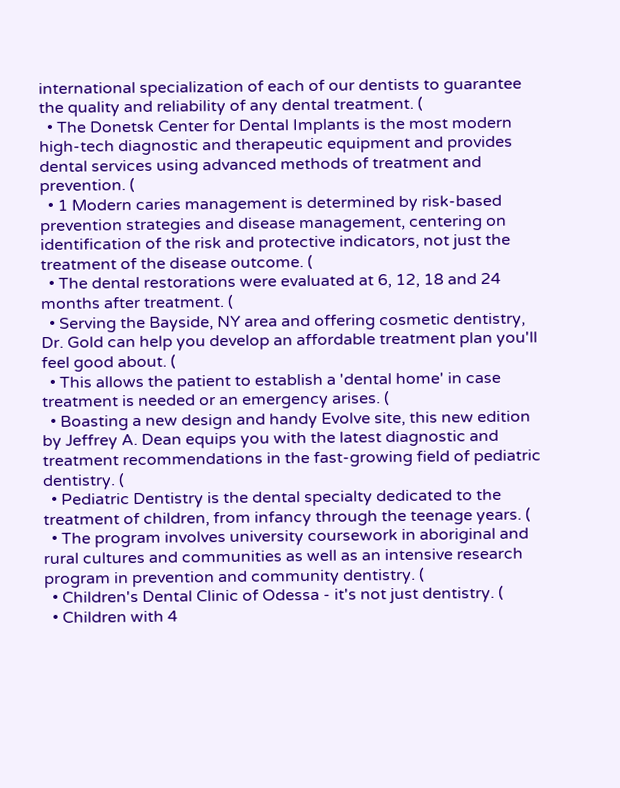international specialization of each of our dentists to guarantee the quality and reliability of any dental treatment. (
  • The Donetsk Center for Dental Implants is the most modern high-tech diagnostic and therapeutic equipment and provides dental services using advanced methods of treatment and prevention. (
  • 1 Modern caries management is determined by risk-based prevention strategies and disease management, centering on identification of the risk and protective indicators, not just the treatment of the disease outcome. (
  • The dental restorations were evaluated at 6, 12, 18 and 24 months after treatment. (
  • Serving the Bayside, NY area and offering cosmetic dentistry, Dr. Gold can help you develop an affordable treatment plan you'll feel good about. (
  • This allows the patient to establish a 'dental home' in case treatment is needed or an emergency arises. (
  • Boasting a new design and handy Evolve site, this new edition by Jeffrey A. Dean equips you with the latest diagnostic and treatment recommendations in the fast-growing field of pediatric dentistry. (
  • Pediatric Dentistry is the dental specialty dedicated to the treatment of children, from infancy through the teenage years. (
  • The program involves university coursework in aboriginal and rural cultures and communities as well as an intensive research program in prevention and community dentistry. (
  • Children's Dental Clinic of Odessa - it's not just dentistry. (
  • Children with 4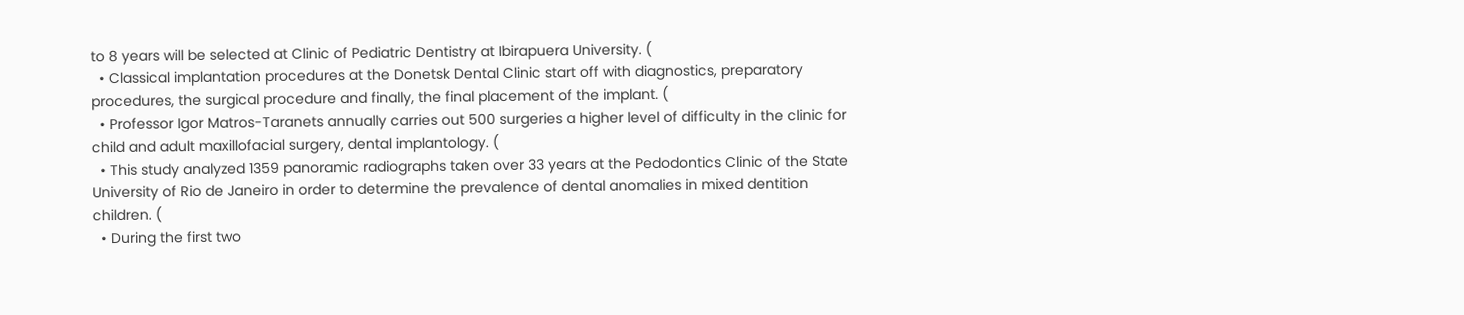to 8 years will be selected at Clinic of Pediatric Dentistry at Ibirapuera University. (
  • Classical implantation procedures at the Donetsk Dental Clinic start off with diagnostics, preparatory procedures, the surgical procedure and finally, the final placement of the implant. (
  • Professor Igor Matros-Taranets annually carries out 500 surgeries a higher level of difficulty in the clinic for child and adult maxillofacial surgery, dental implantology. (
  • This study analyzed 1359 panoramic radiographs taken over 33 years at the Pedodontics Clinic of the State University of Rio de Janeiro in order to determine the prevalence of dental anomalies in mixed dentition children. (
  • During the first two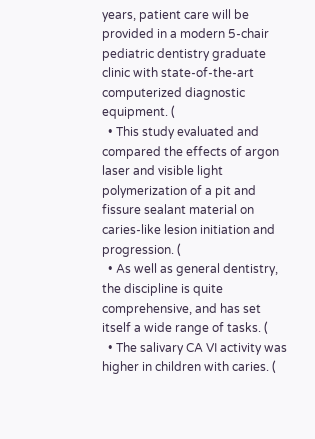years, patient care will be provided in a modern 5-chair pediatric dentistry graduate clinic with state-of-the-art computerized diagnostic equipment. (
  • This study evaluated and compared the effects of argon laser and visible light polymerization of a pit and fissure sealant material on caries-like lesion initiation and progression. (
  • As well as general dentistry, the discipline is quite comprehensive, and has set itself a wide range of tasks. (
  • The salivary CA VI activity was higher in children with caries. (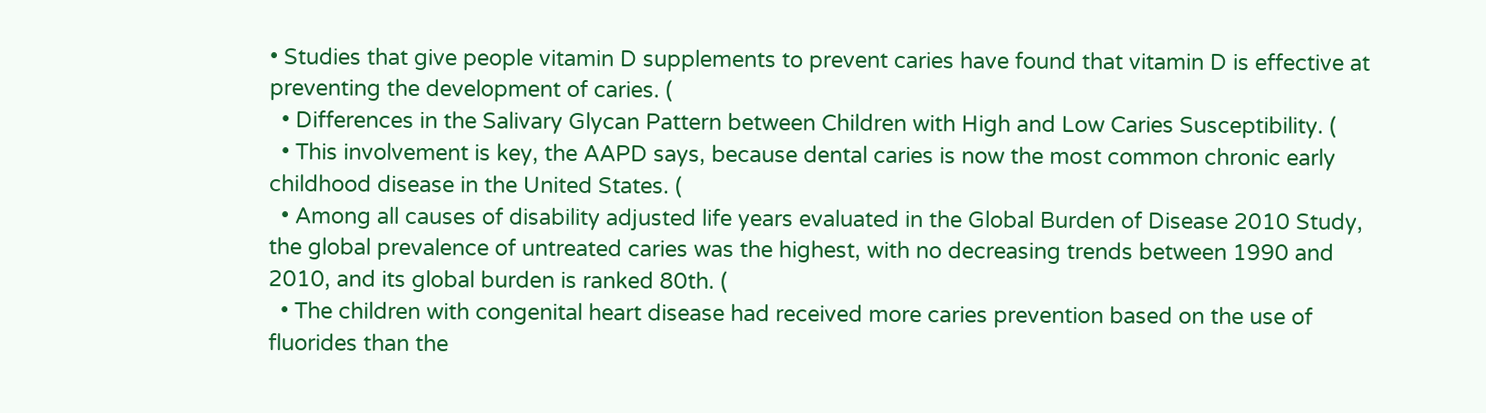• Studies that give people vitamin D supplements to prevent caries have found that vitamin D is effective at preventing the development of caries. (
  • Differences in the Salivary Glycan Pattern between Children with High and Low Caries Susceptibility. (
  • This involvement is key, the AAPD says, because dental caries is now the most common chronic early childhood disease in the United States. (
  • Among all causes of disability adjusted life years evaluated in the Global Burden of Disease 2010 Study, the global prevalence of untreated caries was the highest, with no decreasing trends between 1990 and 2010, and its global burden is ranked 80th. (
  • The children with congenital heart disease had received more caries prevention based on the use of fluorides than the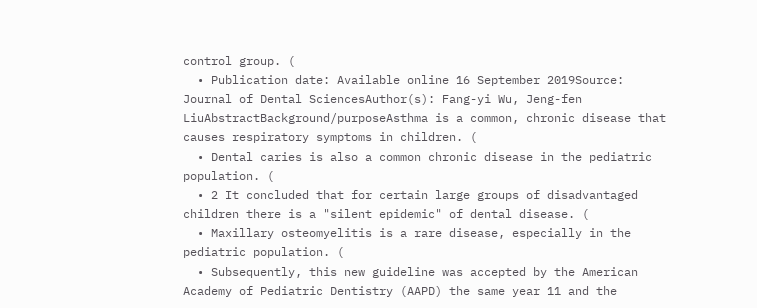control group. (
  • Publication date: Available online 16 September 2019Source: Journal of Dental SciencesAuthor(s): Fang-yi Wu, Jeng-fen LiuAbstractBackground/purposeAsthma is a common, chronic disease that causes respiratory symptoms in children. (
  • Dental caries is also a common chronic disease in the pediatric population. (
  • 2 It concluded that for certain large groups of disadvantaged children there is a "silent epidemic" of dental disease. (
  • Maxillary osteomyelitis is a rare disease, especially in the pediatric population. (
  • Subsequently, this new guideline was accepted by the American Academy of Pediatric Dentistry (AAPD) the same year 11 and the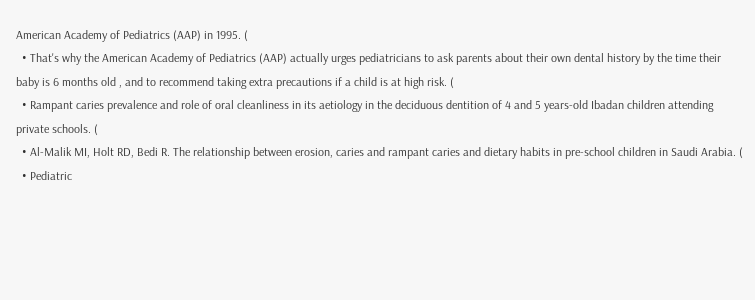American Academy of Pediatrics (AAP) in 1995. (
  • That's why the American Academy of Pediatrics (AAP) actually urges pediatricians to ask parents about their own dental history by the time their baby is 6 months old , and to recommend taking extra precautions if a child is at high risk. (
  • Rampant caries prevalence and role of oral cleanliness in its aetiology in the deciduous dentition of 4 and 5 years-old Ibadan children attending private schools. (
  • Al-Malik MI, Holt RD, Bedi R. The relationship between erosion, caries and rampant caries and dietary habits in pre-school children in Saudi Arabia. (
  • Pediatric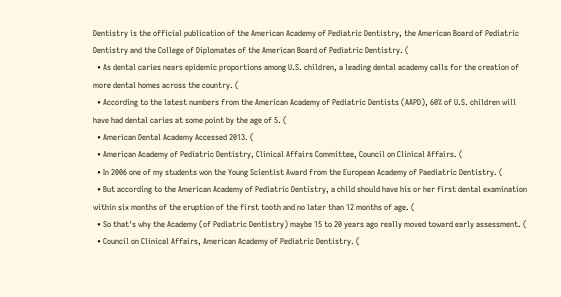Dentistry is the official publication of the American Academy of Pediatric Dentistry, the American Board of Pediatric Dentistry and the College of Diplomates of the American Board of Pediatric Dentistry. (
  • As dental caries nears epidemic proportions among U.S. children, a leading dental academy calls for the creation of more dental homes across the country. (
  • According to the latest numbers from the American Academy of Pediatric Dentists (AAPD), 60% of U.S. children will have had dental caries at some point by the age of 5. (
  • American Dental Academy Accessed 2013. (
  • American Academy of Pediatric Dentistry, Clinical Affairs Committee, Council on Clinical Affairs. (
  • In 2006 one of my students won the Young Scientist Award from the European Academy of Paediatric Dentistry. (
  • But according to the American Academy of Pediatric Dentistry, a child should have his or her first dental examination within six months of the eruption of the first tooth and no later than 12 months of age. (
  • So that's why the Academy (of Pediatric Dentistry) maybe 15 to 20 years ago really moved toward early assessment. (
  • Council on Clinical Affairs, American Academy of Pediatric Dentistry. (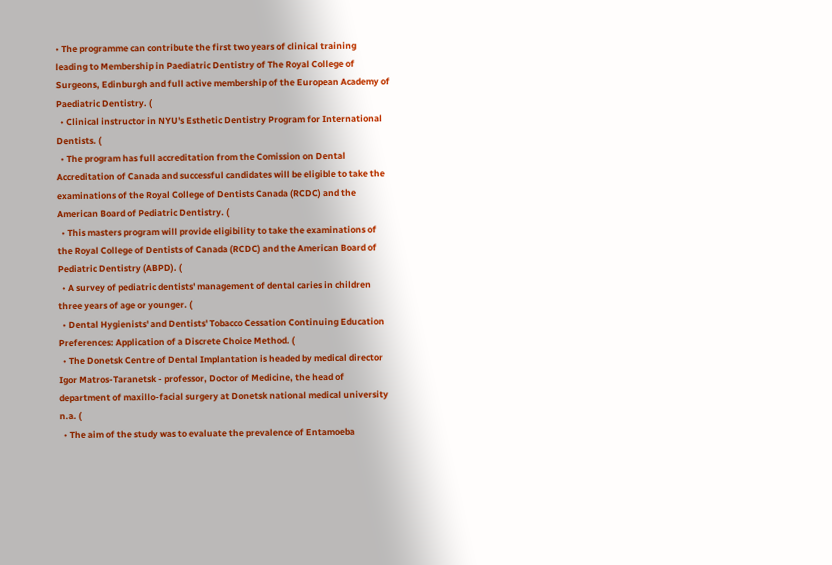• The programme can contribute the first two years of clinical training leading to Membership in Paediatric Dentistry of The Royal College of Surgeons, Edinburgh and full active membership of the European Academy of Paediatric Dentistry. (
  • Clinical instructor in NYU's Esthetic Dentistry Program for International Dentists. (
  • The program has full accreditation from the Comission on Dental Accreditation of Canada and successful candidates will be eligible to take the examinations of the Royal College of Dentists Canada (RCDC) and the American Board of Pediatric Dentistry. (
  • This masters program will provide eligibility to take the examinations of the Royal College of Dentists of Canada (RCDC) and the American Board of Pediatric Dentistry (ABPD). (
  • A survey of pediatric dentists' management of dental caries in children three years of age or younger. (
  • Dental Hygienists' and Dentists' Tobacco Cessation Continuing Education Preferences: Application of a Discrete Choice Method. (
  • The Donetsk Centre of Dental Implantation is headed by medical director Igor Matros-Taranetsk - professor, Doctor of Medicine, the head of department of maxillo-facial surgery at Donetsk national medical university n.a. (
  • The aim of the study was to evaluate the prevalence of Entamoeba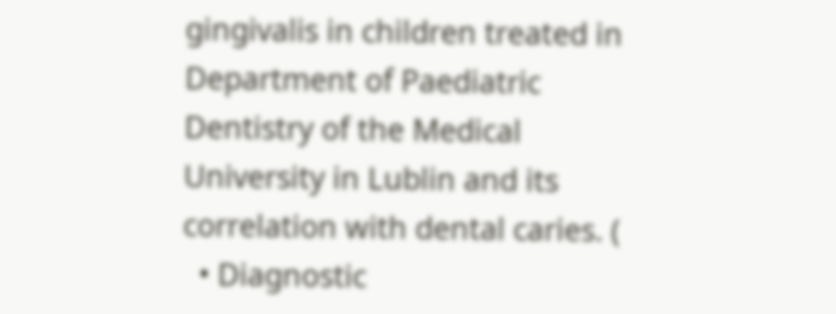gingivalis in children treated in Department of Paediatric Dentistry of the Medical University in Lublin and its correlation with dental caries. (
  • Diagnostic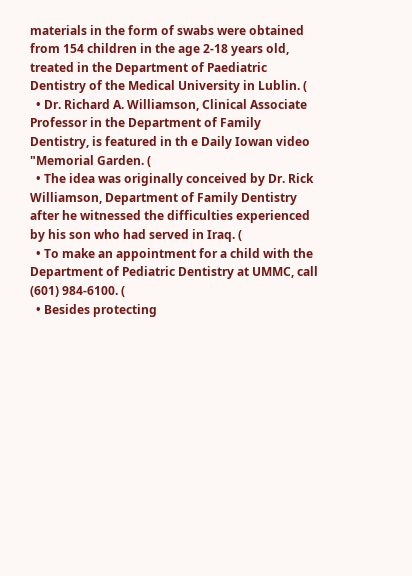materials in the form of swabs were obtained from 154 children in the age 2-18 years old, treated in the Department of Paediatric Dentistry of the Medical University in Lublin. (
  • Dr. Richard A. Williamson, Clinical Associate Professor in the Department of Family Dentistry, is featured in th e Daily Iowan video "Memorial Garden. (
  • The idea was originally conceived by Dr. Rick Williamson, Department of Family Dentistry after he witnessed the difficulties experienced by his son who had served in Iraq. (
  • To make an appointment for a child with the Department of Pediatric Dentistry at UMMC, call (601) 984-6100. (
  • Besides protecting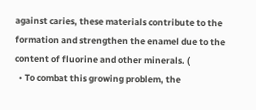against caries, these materials contribute to the formation and strengthen the enamel due to the content of fluorine and other minerals. (
  • To combat this growing problem, the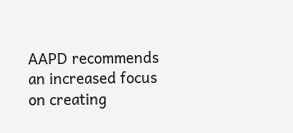AAPD recommends an increased focus on creating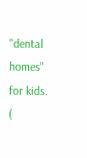"dental homes" for kids. (